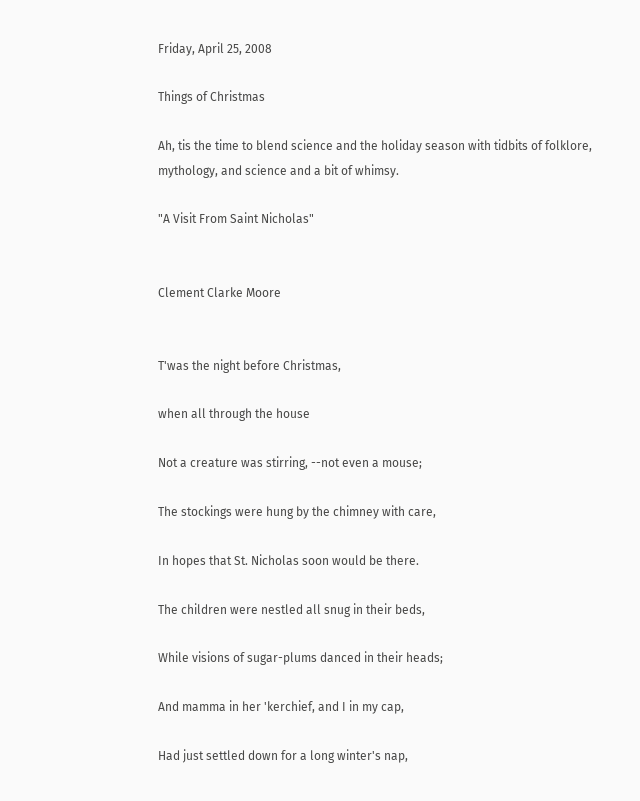Friday, April 25, 2008

Things of Christmas

Ah, tis the time to blend science and the holiday season with tidbits of folklore, mythology, and science and a bit of whimsy.

"A Visit From Saint Nicholas"


Clement Clarke Moore


T'was the night before Christmas,

when all through the house

Not a creature was stirring, --not even a mouse;

The stockings were hung by the chimney with care,

In hopes that St. Nicholas soon would be there.

The children were nestled all snug in their beds,

While visions of sugar-plums danced in their heads;

And mamma in her 'kerchief, and I in my cap,

Had just settled down for a long winter's nap,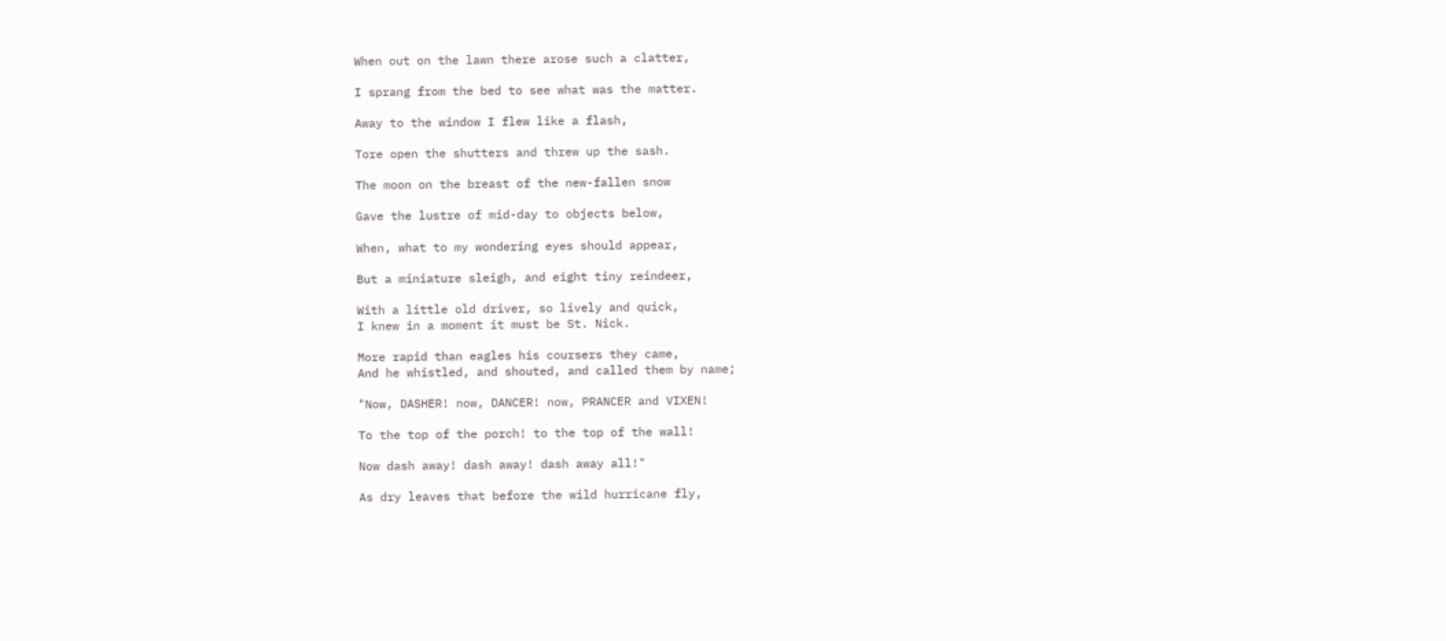When out on the lawn there arose such a clatter,

I sprang from the bed to see what was the matter.

Away to the window I flew like a flash,

Tore open the shutters and threw up the sash.

The moon on the breast of the new-fallen snow

Gave the lustre of mid-day to objects below,

When, what to my wondering eyes should appear,

But a miniature sleigh, and eight tiny reindeer,

With a little old driver, so lively and quick,
I knew in a moment it must be St. Nick.

More rapid than eagles his coursers they came,
And he whistled, and shouted, and called them by name;

"Now, DASHER! now, DANCER! now, PRANCER and VIXEN!

To the top of the porch! to the top of the wall!

Now dash away! dash away! dash away all!"

As dry leaves that before the wild hurricane fly,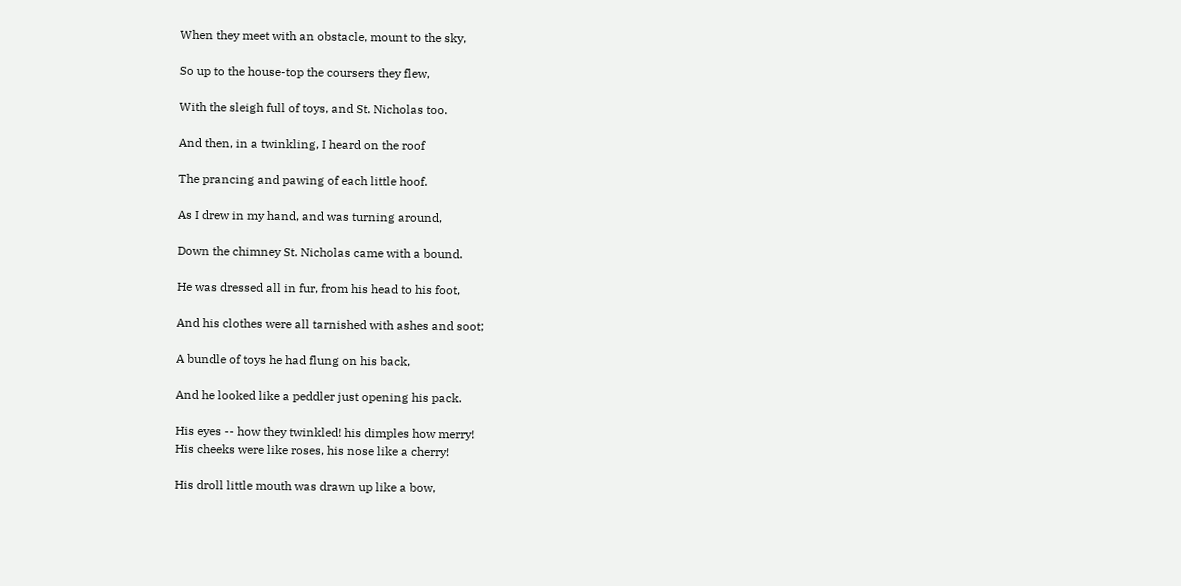When they meet with an obstacle, mount to the sky,

So up to the house-top the coursers they flew,

With the sleigh full of toys, and St. Nicholas too.

And then, in a twinkling, I heard on the roof

The prancing and pawing of each little hoof.

As I drew in my hand, and was turning around,

Down the chimney St. Nicholas came with a bound.

He was dressed all in fur, from his head to his foot,

And his clothes were all tarnished with ashes and soot;

A bundle of toys he had flung on his back,

And he looked like a peddler just opening his pack.

His eyes -- how they twinkled! his dimples how merry!
His cheeks were like roses, his nose like a cherry!

His droll little mouth was drawn up like a bow,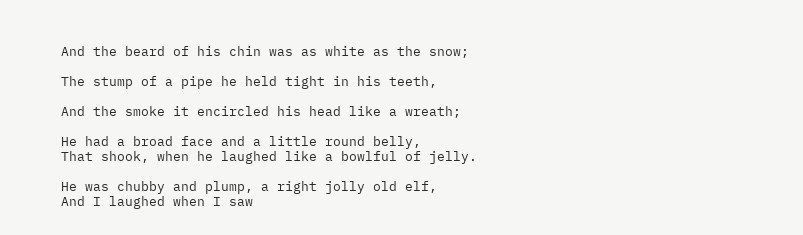And the beard of his chin was as white as the snow;

The stump of a pipe he held tight in his teeth,

And the smoke it encircled his head like a wreath;

He had a broad face and a little round belly,
That shook, when he laughed like a bowlful of jelly.

He was chubby and plump, a right jolly old elf,
And I laughed when I saw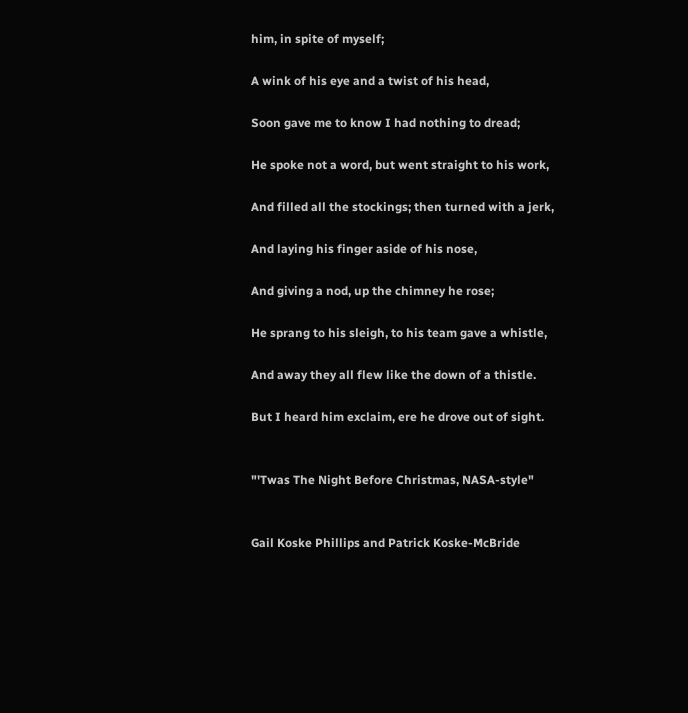him, in spite of myself;

A wink of his eye and a twist of his head,

Soon gave me to know I had nothing to dread;

He spoke not a word, but went straight to his work,

And filled all the stockings; then turned with a jerk,

And laying his finger aside of his nose,

And giving a nod, up the chimney he rose;

He sprang to his sleigh, to his team gave a whistle,

And away they all flew like the down of a thistle.

But I heard him exclaim, ere he drove out of sight.


"'Twas The Night Before Christmas, NASA-style"


Gail Koske Phillips and Patrick Koske-McBride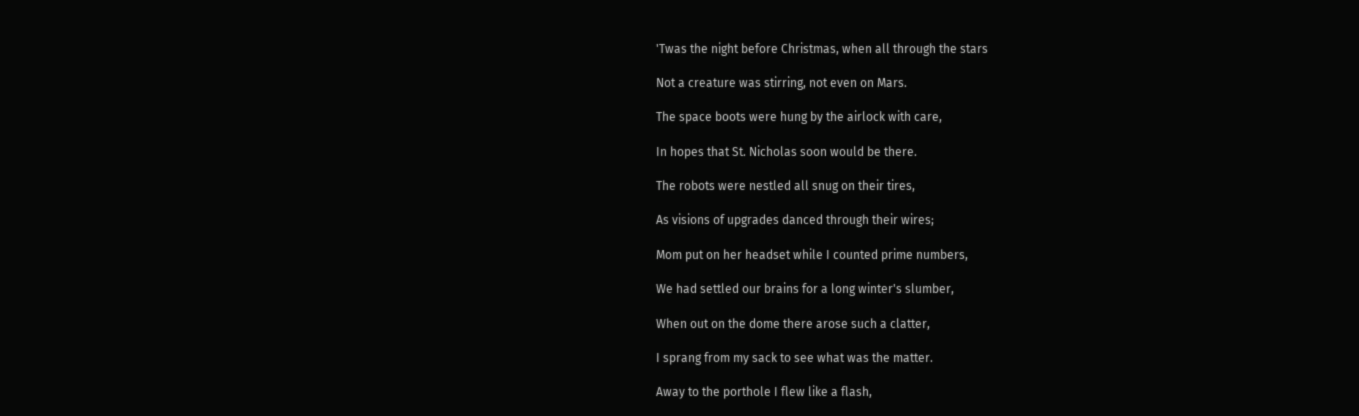'Twas the night before Christmas, when all through the stars

Not a creature was stirring, not even on Mars.

The space boots were hung by the airlock with care,

In hopes that St. Nicholas soon would be there.

The robots were nestled all snug on their tires,

As visions of upgrades danced through their wires;

Mom put on her headset while I counted prime numbers,

We had settled our brains for a long winter's slumber,

When out on the dome there arose such a clatter,

I sprang from my sack to see what was the matter.

Away to the porthole I flew like a flash,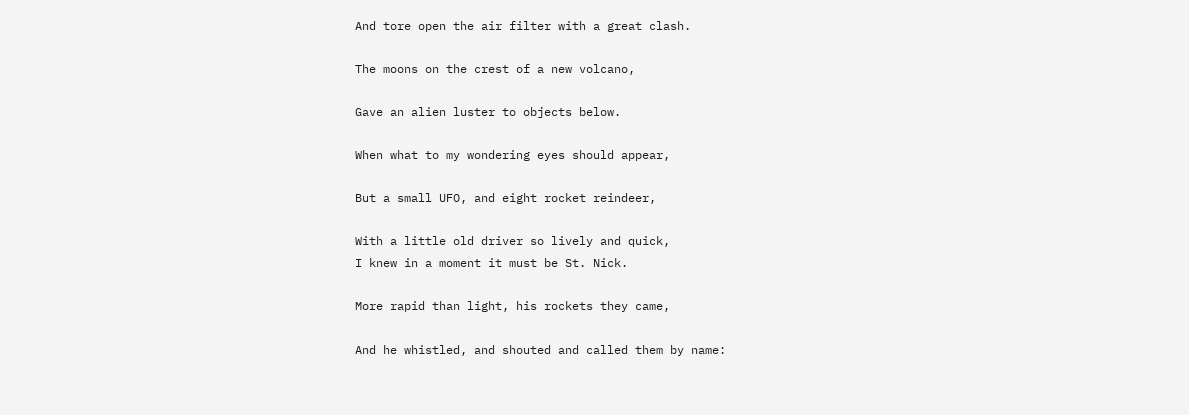And tore open the air filter with a great clash.

The moons on the crest of a new volcano,

Gave an alien luster to objects below.

When what to my wondering eyes should appear,

But a small UFO, and eight rocket reindeer,

With a little old driver so lively and quick,
I knew in a moment it must be St. Nick.

More rapid than light, his rockets they came,

And he whistled, and shouted and called them by name: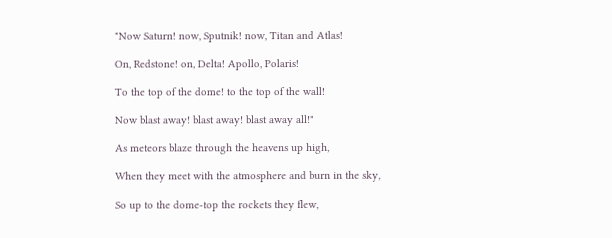"Now Saturn! now, Sputnik! now, Titan and Atlas!

On, Redstone! on, Delta! Apollo, Polaris!

To the top of the dome! to the top of the wall!

Now blast away! blast away! blast away all!"

As meteors blaze through the heavens up high,

When they meet with the atmosphere and burn in the sky,

So up to the dome-top the rockets they flew,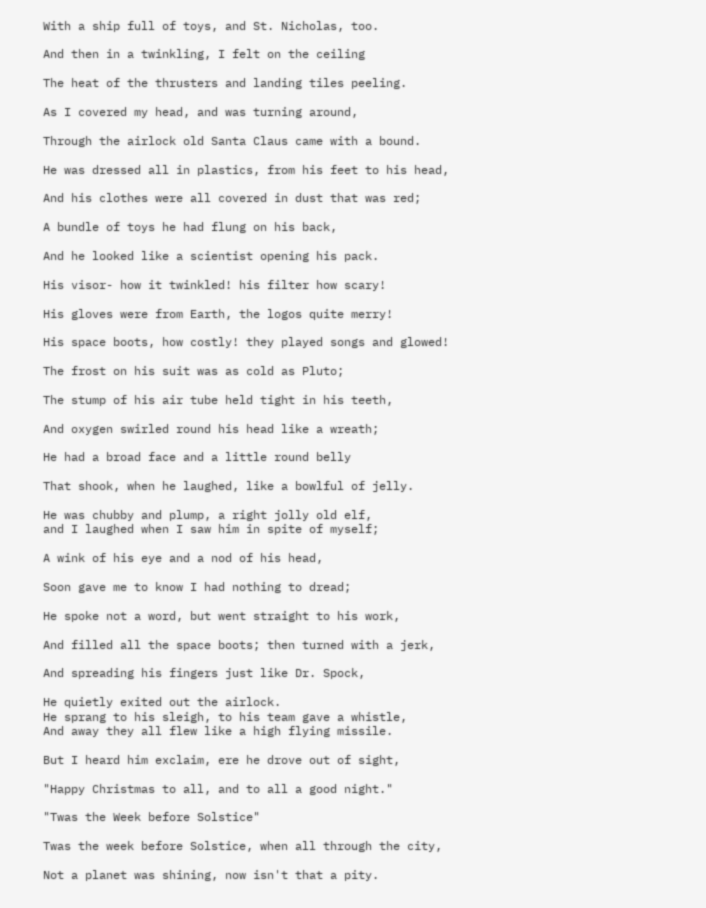With a ship full of toys, and St. Nicholas, too.

And then in a twinkling, I felt on the ceiling

The heat of the thrusters and landing tiles peeling.

As I covered my head, and was turning around,

Through the airlock old Santa Claus came with a bound.

He was dressed all in plastics, from his feet to his head,

And his clothes were all covered in dust that was red;

A bundle of toys he had flung on his back,

And he looked like a scientist opening his pack.

His visor- how it twinkled! his filter how scary!

His gloves were from Earth, the logos quite merry!

His space boots, how costly! they played songs and glowed!

The frost on his suit was as cold as Pluto;

The stump of his air tube held tight in his teeth,

And oxygen swirled round his head like a wreath;

He had a broad face and a little round belly

That shook, when he laughed, like a bowlful of jelly.

He was chubby and plump, a right jolly old elf,
and I laughed when I saw him in spite of myself;

A wink of his eye and a nod of his head,

Soon gave me to know I had nothing to dread;

He spoke not a word, but went straight to his work,

And filled all the space boots; then turned with a jerk,

And spreading his fingers just like Dr. Spock,

He quietly exited out the airlock.
He sprang to his sleigh, to his team gave a whistle,
And away they all flew like a high flying missile.

But I heard him exclaim, ere he drove out of sight,

"Happy Christmas to all, and to all a good night."

"Twas the Week before Solstice"

Twas the week before Solstice, when all through the city,

Not a planet was shining, now isn't that a pity.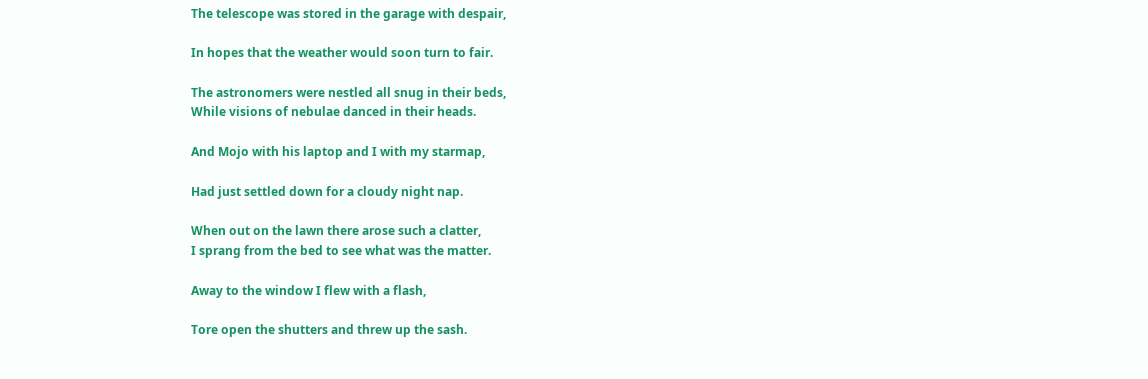The telescope was stored in the garage with despair,

In hopes that the weather would soon turn to fair.

The astronomers were nestled all snug in their beds,
While visions of nebulae danced in their heads.

And Mojo with his laptop and I with my starmap,

Had just settled down for a cloudy night nap.

When out on the lawn there arose such a clatter,
I sprang from the bed to see what was the matter.

Away to the window I flew with a flash,

Tore open the shutters and threw up the sash.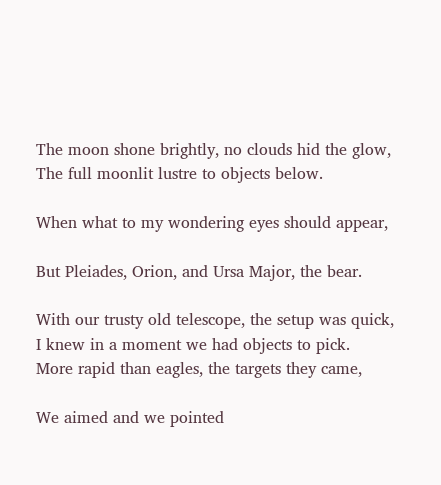The moon shone brightly, no clouds hid the glow,
The full moonlit lustre to objects below.

When what to my wondering eyes should appear,

But Pleiades, Orion, and Ursa Major, the bear.

With our trusty old telescope, the setup was quick,
I knew in a moment we had objects to pick.
More rapid than eagles, the targets they came,

We aimed and we pointed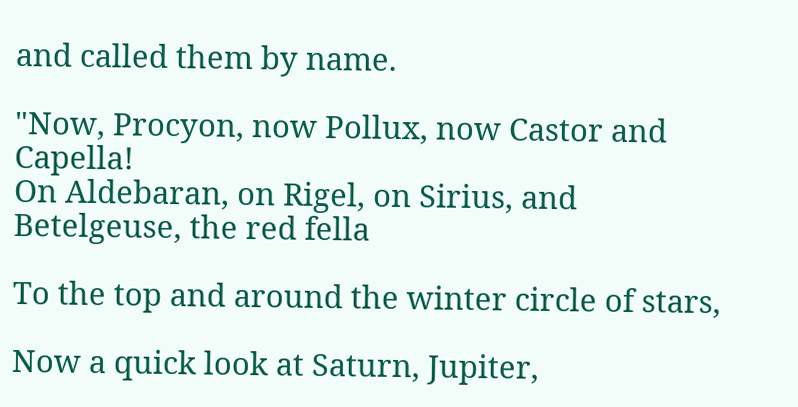and called them by name.

"Now, Procyon, now Pollux, now Castor and Capella!
On Aldebaran, on Rigel, on Sirius, and Betelgeuse, the red fella

To the top and around the winter circle of stars,

Now a quick look at Saturn, Jupiter,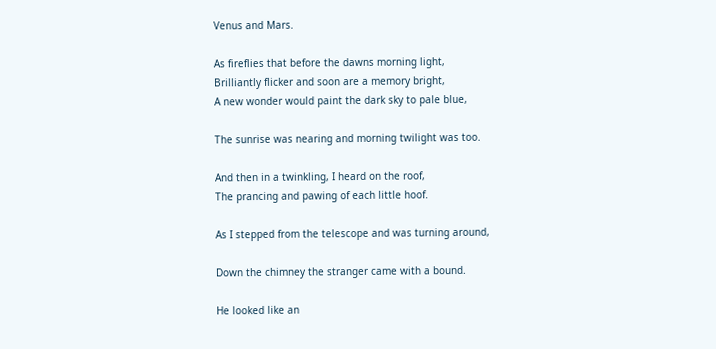Venus and Mars.

As fireflies that before the dawns morning light,
Brilliantly flicker and soon are a memory bright,
A new wonder would paint the dark sky to pale blue,

The sunrise was nearing and morning twilight was too.

And then in a twinkling, I heard on the roof,
The prancing and pawing of each little hoof.

As I stepped from the telescope and was turning around,

Down the chimney the stranger came with a bound.

He looked like an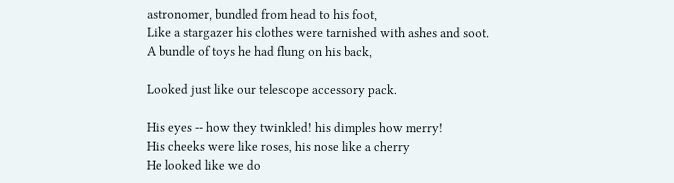astronomer, bundled from head to his foot,
Like a stargazer his clothes were tarnished with ashes and soot.
A bundle of toys he had flung on his back,

Looked just like our telescope accessory pack.

His eyes -- how they twinkled! his dimples how merry!
His cheeks were like roses, his nose like a cherry
He looked like we do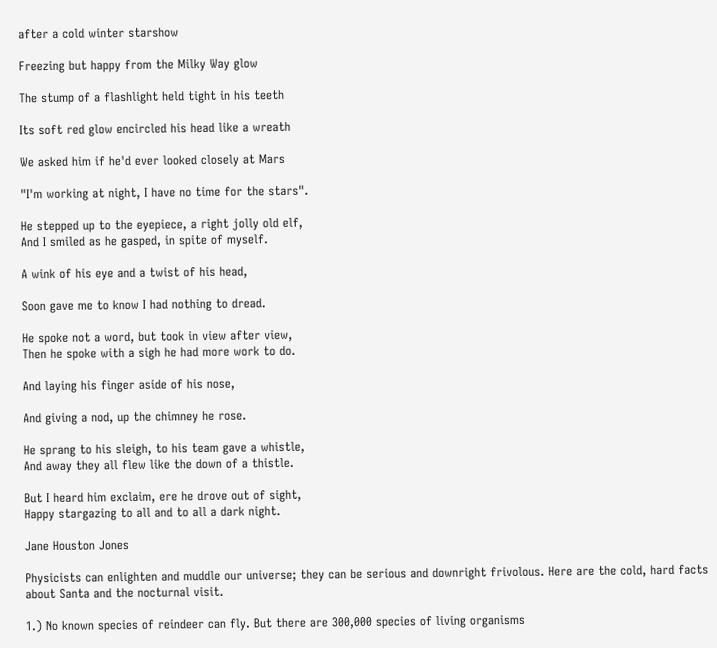after a cold winter starshow

Freezing but happy from the Milky Way glow

The stump of a flashlight held tight in his teeth

Its soft red glow encircled his head like a wreath

We asked him if he'd ever looked closely at Mars

"I'm working at night, I have no time for the stars".

He stepped up to the eyepiece, a right jolly old elf,
And I smiled as he gasped, in spite of myself.

A wink of his eye and a twist of his head,

Soon gave me to know I had nothing to dread.

He spoke not a word, but took in view after view,
Then he spoke with a sigh he had more work to do.

And laying his finger aside of his nose,

And giving a nod, up the chimney he rose.

He sprang to his sleigh, to his team gave a whistle,
And away they all flew like the down of a thistle.

But I heard him exclaim, ere he drove out of sight,
Happy stargazing to all and to all a dark night.

Jane Houston Jones

Physicists can enlighten and muddle our universe; they can be serious and downright frivolous. Here are the cold, hard facts about Santa and the nocturnal visit.

1.) No known species of reindeer can fly. But there are 300,000 species of living organisms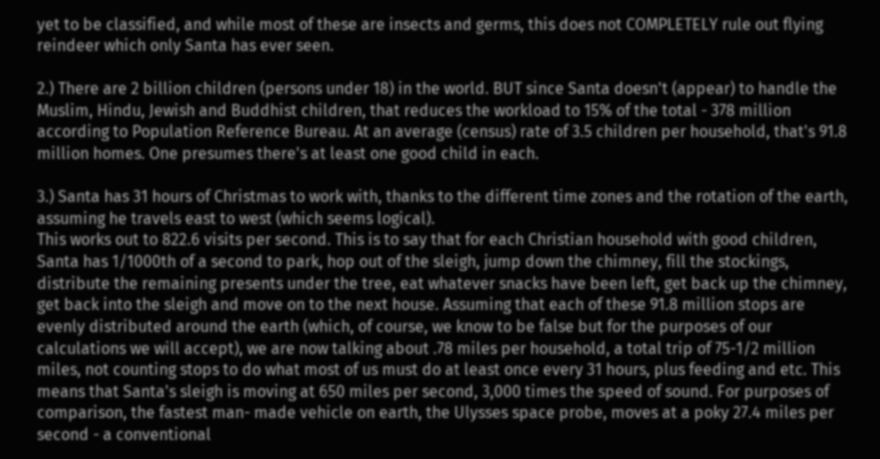yet to be classified, and while most of these are insects and germs, this does not COMPLETELY rule out flying reindeer which only Santa has ever seen.

2.) There are 2 billion children (persons under 18) in the world. BUT since Santa doesn't (appear) to handle the Muslim, Hindu, Jewish and Buddhist children, that reduces the workload to 15% of the total - 378 million according to Population Reference Bureau. At an average (census) rate of 3.5 children per household, that's 91.8 million homes. One presumes there's at least one good child in each.

3.) Santa has 31 hours of Christmas to work with, thanks to the different time zones and the rotation of the earth, assuming he travels east to west (which seems logical).
This works out to 822.6 visits per second. This is to say that for each Christian household with good children, Santa has 1/1000th of a second to park, hop out of the sleigh, jump down the chimney, fill the stockings, distribute the remaining presents under the tree, eat whatever snacks have been left, get back up the chimney, get back into the sleigh and move on to the next house. Assuming that each of these 91.8 million stops are evenly distributed around the earth (which, of course, we know to be false but for the purposes of our calculations we will accept), we are now talking about .78 miles per household, a total trip of 75-1/2 million miles, not counting stops to do what most of us must do at least once every 31 hours, plus feeding and etc. This means that Santa's sleigh is moving at 650 miles per second, 3,000 times the speed of sound. For purposes of comparison, the fastest man- made vehicle on earth, the Ulysses space probe, moves at a poky 27.4 miles per second - a conventional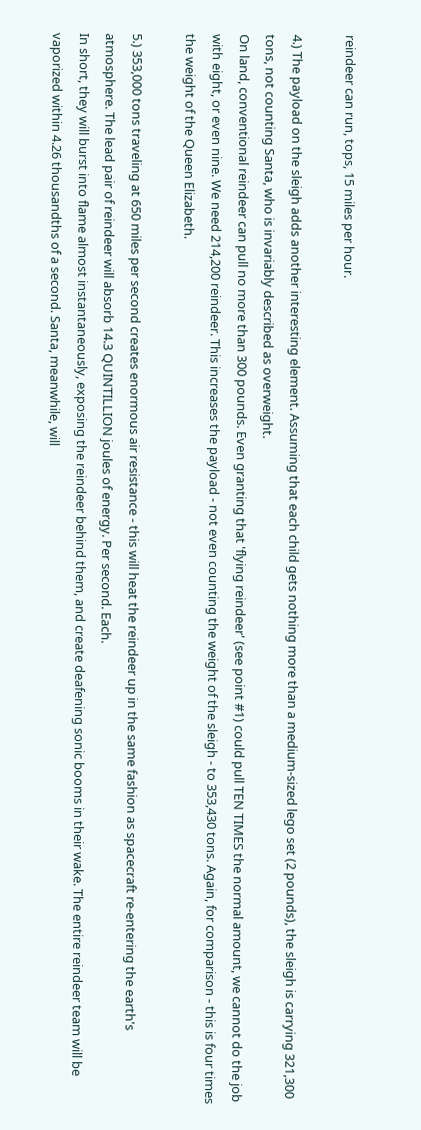reindeer can run, tops, 15 miles per hour.

4.) The payload on the sleigh adds another interesting element. Assuming that each child gets nothing more than a medium-sized lego set (2 pounds), the sleigh is carrying 321,300 tons, not counting Santa, who is invariably described as overweight.
On land, conventional reindeer can pull no more than 300 pounds. Even granting that 'flying reindeer' (see point #1) could pull TEN TIMES the normal amount, we cannot do the job with eight, or even nine. We need 214,200 reindeer. This increases the payload - not even counting the weight of the sleigh - to 353,430 tons. Again, for comparison - this is four times the weight of the Queen Elizabeth.

5.) 353,000 tons traveling at 650 miles per second creates enormous air resistance - this will heat the reindeer up in the same fashion as spacecraft re-entering the earth's atmosphere. The lead pair of reindeer will absorb 14.3 QUINTILLION joules of energy. Per second. Each.
In short, they will burst into flame almost instantaneously, exposing the reindeer behind them, and create deafening sonic booms in their wake. The entire reindeer team will be vaporized within 4.26 thousandths of a second. Santa, meanwhile, will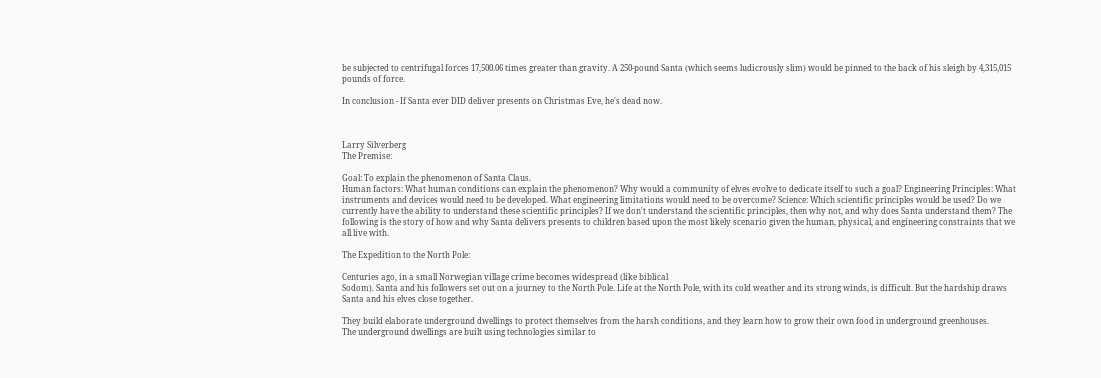be subjected to centrifugal forces 17,500.06 times greater than gravity. A 250-pound Santa (which seems ludicrously slim) would be pinned to the back of his sleigh by 4,315,015 pounds of force.

In conclusion - If Santa ever DID deliver presents on Christmas Eve, he's dead now.



Larry Silverberg
The Premise:

Goal: To explain the phenomenon of Santa Claus.
Human factors: What human conditions can explain the phenomenon? Why would a community of elves evolve to dedicate itself to such a goal? Engineering Principles: What instruments and devices would need to be developed. What engineering limitations would need to be overcome? Science: Which scientific principles would be used? Do we currently have the ability to understand these scientific principles? If we don't understand the scientific principles, then why not, and why does Santa understand them? The following is the story of how and why Santa delivers presents to children based upon the most likely scenario given the human, physical, and engineering constraints that we all live with.

The Expedition to the North Pole:

Centuries ago, in a small Norwegian village crime becomes widespread (like biblical
Sodom). Santa and his followers set out on a journey to the North Pole. Life at the North Pole, with its cold weather and its strong winds, is difficult. But the hardship draws Santa and his elves close together.

They build elaborate underground dwellings to protect themselves from the harsh conditions, and they learn how to grow their own food in underground greenhouses.
The underground dwellings are built using technologies similar to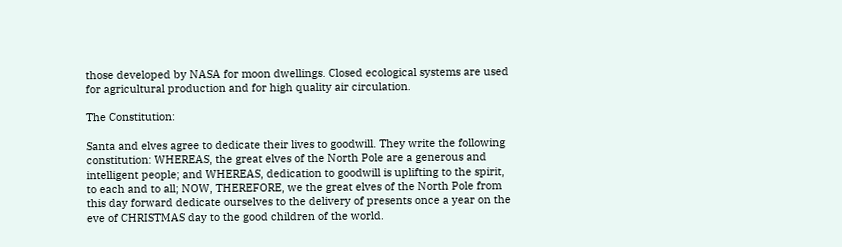those developed by NASA for moon dwellings. Closed ecological systems are used for agricultural production and for high quality air circulation.

The Constitution:

Santa and elves agree to dedicate their lives to goodwill. They write the following constitution: WHEREAS, the great elves of the North Pole are a generous and intelligent people; and WHEREAS, dedication to goodwill is uplifting to the spirit, to each and to all; NOW, THEREFORE, we the great elves of the North Pole from this day forward dedicate ourselves to the delivery of presents once a year on the eve of CHRISTMAS day to the good children of the world.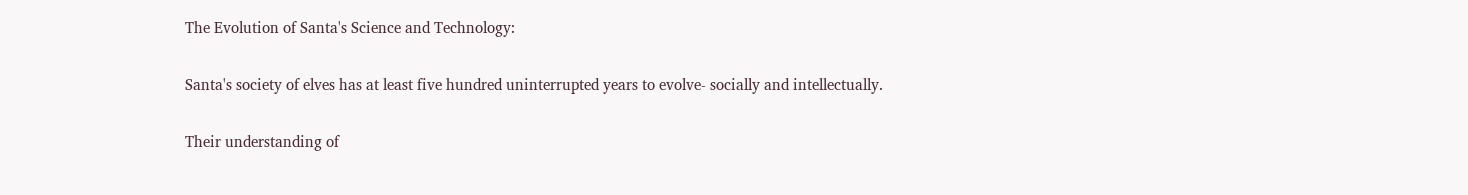The Evolution of Santa's Science and Technology:

Santa's society of elves has at least five hundred uninterrupted years to evolve- socially and intellectually.

Their understanding of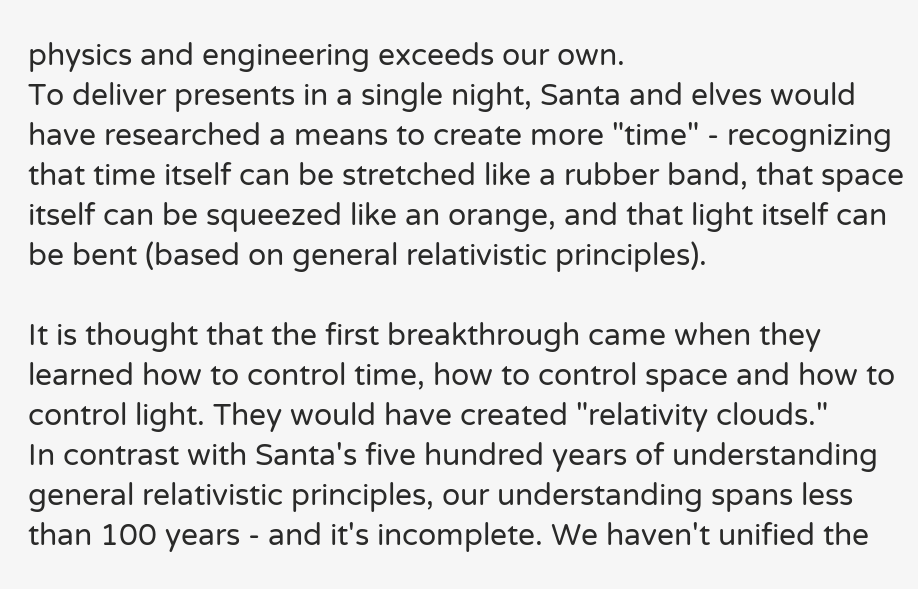physics and engineering exceeds our own.
To deliver presents in a single night, Santa and elves would have researched a means to create more "time" - recognizing that time itself can be stretched like a rubber band, that space itself can be squeezed like an orange, and that light itself can be bent (based on general relativistic principles).

It is thought that the first breakthrough came when they learned how to control time, how to control space and how to control light. They would have created "relativity clouds."
In contrast with Santa's five hundred years of understanding general relativistic principles, our understanding spans less than 100 years - and it's incomplete. We haven't unified the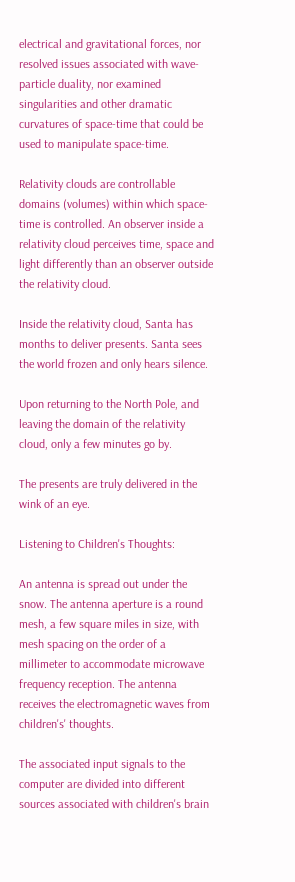electrical and gravitational forces, nor resolved issues associated with wave-particle duality, nor examined singularities and other dramatic curvatures of space-time that could be used to manipulate space-time.

Relativity clouds are controllable domains (volumes) within which space-time is controlled. An observer inside a relativity cloud perceives time, space and light differently than an observer outside the relativity cloud.

Inside the relativity cloud, Santa has months to deliver presents. Santa sees the world frozen and only hears silence.

Upon returning to the North Pole, and leaving the domain of the relativity cloud, only a few minutes go by.

The presents are truly delivered in the wink of an eye.

Listening to Children's Thoughts:

An antenna is spread out under the snow. The antenna aperture is a round mesh, a few square miles in size, with mesh spacing on the order of a millimeter to accommodate microwave frequency reception. The antenna receives the electromagnetic waves from children's' thoughts.

The associated input signals to the computer are divided into different sources associated with children's brain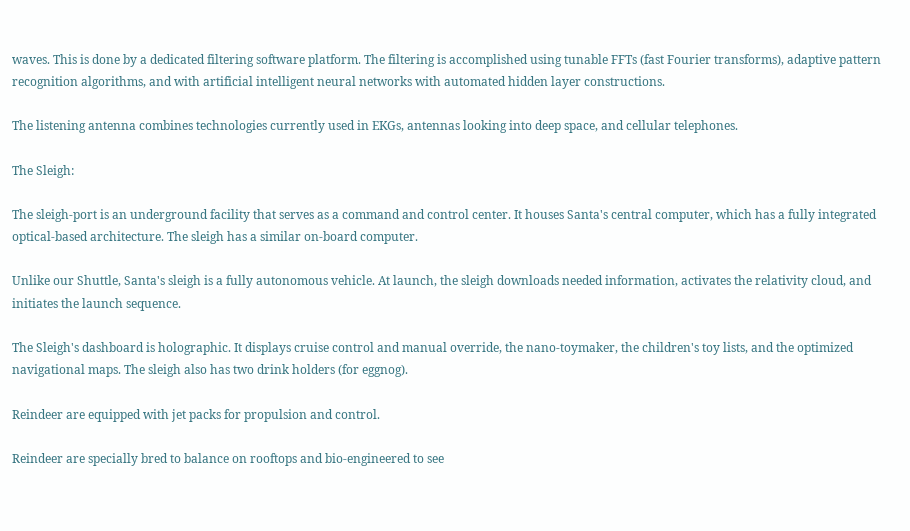waves. This is done by a dedicated filtering software platform. The filtering is accomplished using tunable FFTs (fast Fourier transforms), adaptive pattern recognition algorithms, and with artificial intelligent neural networks with automated hidden layer constructions.

The listening antenna combines technologies currently used in EKGs, antennas looking into deep space, and cellular telephones.

The Sleigh:

The sleigh-port is an underground facility that serves as a command and control center. It houses Santa's central computer, which has a fully integrated optical-based architecture. The sleigh has a similar on-board computer.

Unlike our Shuttle, Santa's sleigh is a fully autonomous vehicle. At launch, the sleigh downloads needed information, activates the relativity cloud, and initiates the launch sequence.

The Sleigh's dashboard is holographic. It displays cruise control and manual override, the nano-toymaker, the children's toy lists, and the optimized navigational maps. The sleigh also has two drink holders (for eggnog).

Reindeer are equipped with jet packs for propulsion and control.

Reindeer are specially bred to balance on rooftops and bio-engineered to see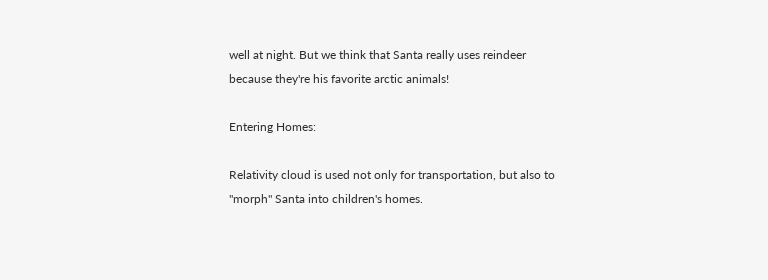well at night. But we think that Santa really uses reindeer because they're his favorite arctic animals!

Entering Homes:

Relativity cloud is used not only for transportation, but also to "morph" Santa into children's homes.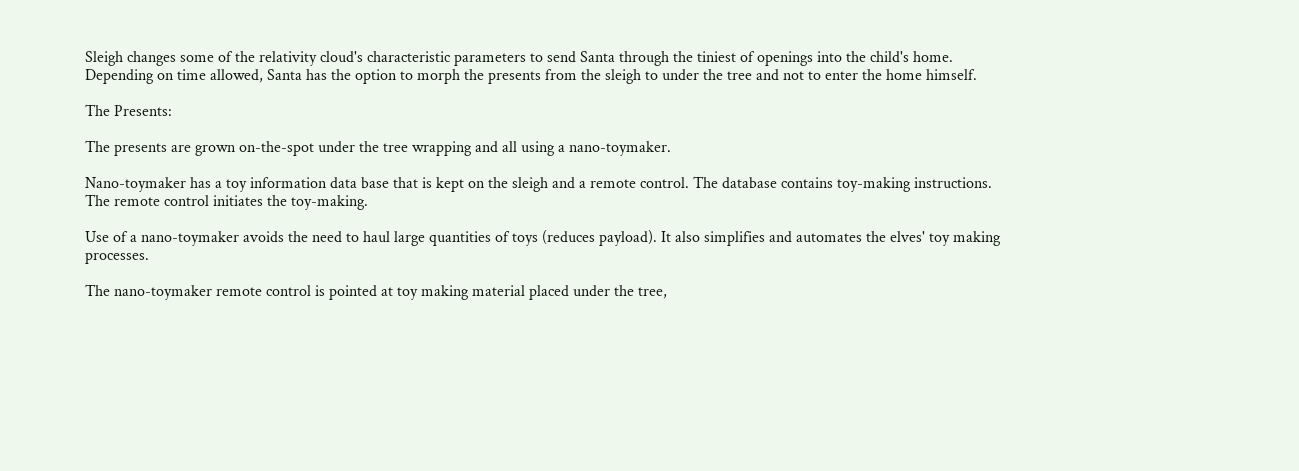Sleigh changes some of the relativity cloud's characteristic parameters to send Santa through the tiniest of openings into the child's home.
Depending on time allowed, Santa has the option to morph the presents from the sleigh to under the tree and not to enter the home himself.

The Presents:

The presents are grown on-the-spot under the tree wrapping and all using a nano-toymaker.

Nano-toymaker has a toy information data base that is kept on the sleigh and a remote control. The database contains toy-making instructions. The remote control initiates the toy-making.

Use of a nano-toymaker avoids the need to haul large quantities of toys (reduces payload). It also simplifies and automates the elves' toy making processes.

The nano-toymaker remote control is pointed at toy making material placed under the tree,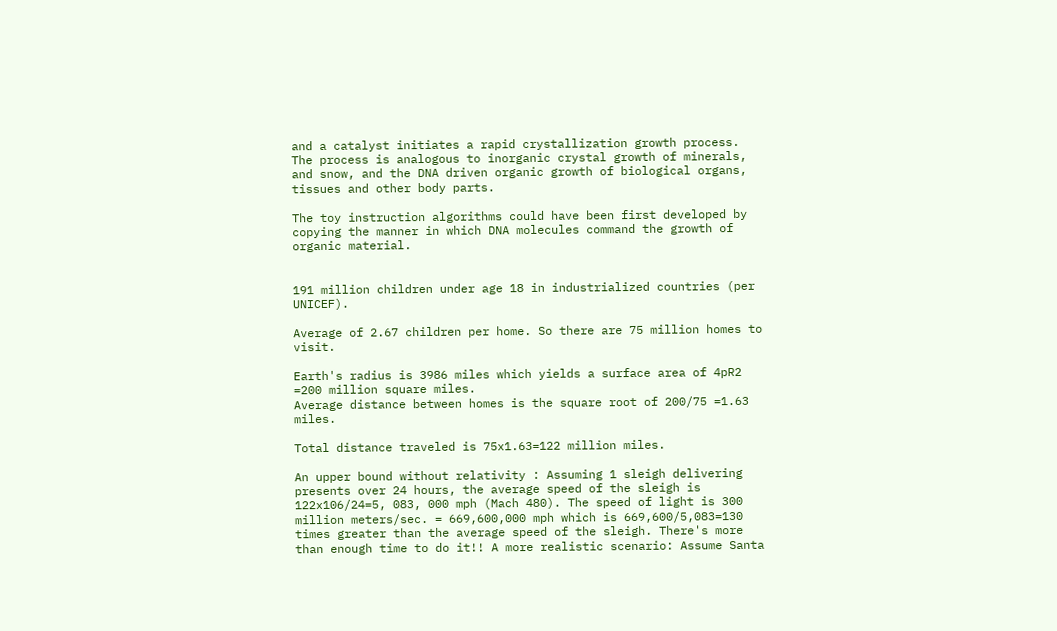and a catalyst initiates a rapid crystallization growth process. The process is analogous to inorganic crystal growth of minerals, and snow, and the DNA driven organic growth of biological organs, tissues and other body parts.

The toy instruction algorithms could have been first developed by copying the manner in which DNA molecules command the growth of organic material.


191 million children under age 18 in industrialized countries (per UNICEF).

Average of 2.67 children per home. So there are 75 million homes to visit.

Earth's radius is 3986 miles which yields a surface area of 4pR2 =200 million square miles.
Average distance between homes is the square root of 200/75 =1.63 miles.

Total distance traveled is 75x1.63=122 million miles.

An upper bound without relativity : Assuming 1 sleigh delivering presents over 24 hours, the average speed of the sleigh is 122x106/24=5, 083, 000 mph (Mach 480). The speed of light is 300 million meters/sec. = 669,600,000 mph which is 669,600/5,083=130 times greater than the average speed of the sleigh. There's more than enough time to do it!! A more realistic scenario: Assume Santa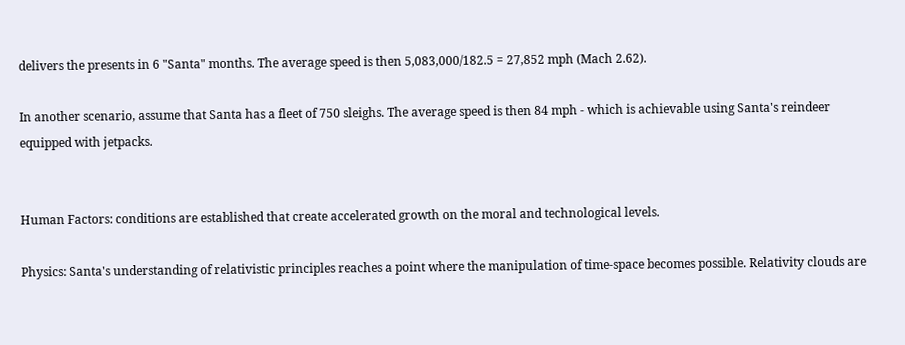delivers the presents in 6 "Santa" months. The average speed is then 5,083,000/182.5 = 27,852 mph (Mach 2.62).

In another scenario, assume that Santa has a fleet of 750 sleighs. The average speed is then 84 mph - which is achievable using Santa's reindeer equipped with jetpacks.


Human Factors: conditions are established that create accelerated growth on the moral and technological levels.

Physics: Santa's understanding of relativistic principles reaches a point where the manipulation of time-space becomes possible. Relativity clouds are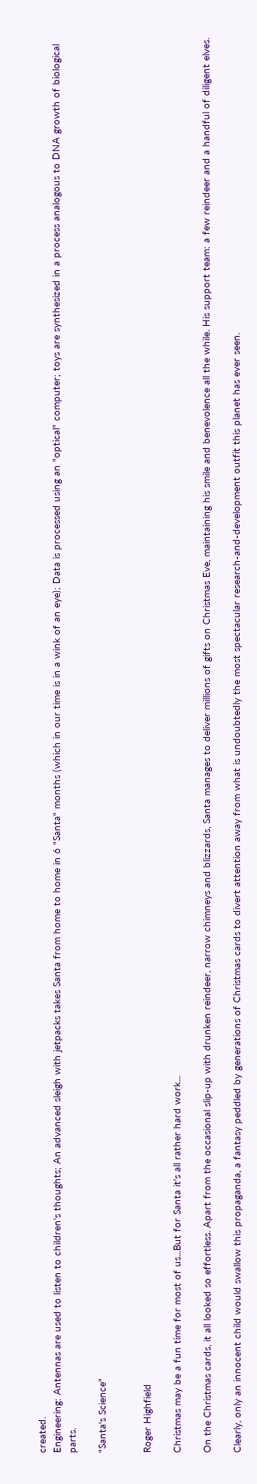created.
Engineering: Antennas are used to listen to children's thoughts; An advanced sleigh with jetpacks takes Santa from home to home in 6 "Santa" months (which in our time is in a wink of an eye); Data is processed using an "optical" computer; toys are synthesized in a process analogous to DNA growth of biological parts.

"Santa's Science"


Roger Highfield

Christmas may be a fun time for most of us...But for Santa it's all rather hard work...

On the Christmas cards, it all looked so effortless. Apart from the occasional slip-up with drunken reindeer, narrow chimneys and blizzards, Santa manages to deliver millions of gifts on Christmas Eve, maintaining his smile and benevolence all the while. His support team: a few reindeer and a handful of diligent elves.

Clearly, only an innocent child would swallow this propaganda, a fantasy peddled by generations of Christmas cards to divert attention away from what is undoubtedly the most spectacular research-and-development outfit this planet has ever seen.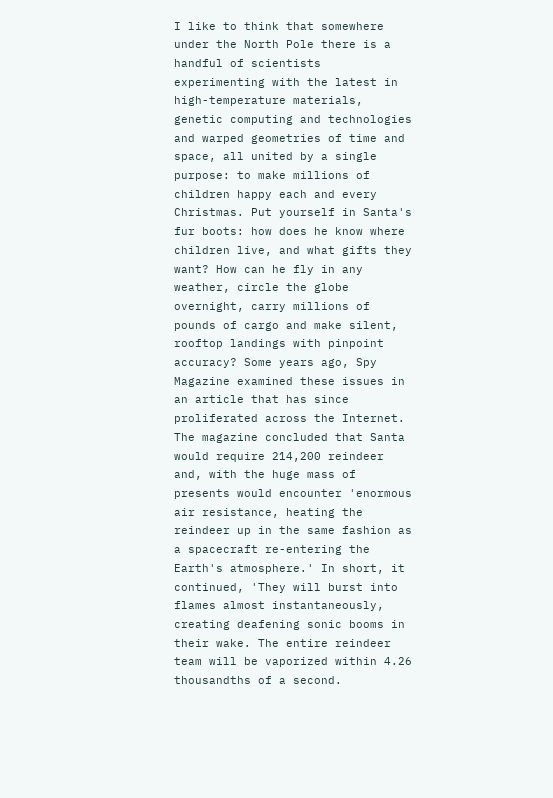I like to think that somewhere under the North Pole there is a handful of scientists experimenting with the latest in high-temperature materials, genetic computing and technologies and warped geometries of time and space, all united by a single purpose: to make millions of children happy each and every Christmas. Put yourself in Santa's fur boots: how does he know where children live, and what gifts they want? How can he fly in any weather, circle the globe overnight, carry millions of pounds of cargo and make silent, rooftop landings with pinpoint accuracy? Some years ago, Spy Magazine examined these issues in an article that has since proliferated across the Internet. The magazine concluded that Santa would require 214,200 reindeer and, with the huge mass of presents would encounter 'enormous air resistance, heating the reindeer up in the same fashion as a spacecraft re-entering the Earth's atmosphere.' In short, it continued, 'They will burst into flames almost instantaneously, creating deafening sonic booms in their wake. The entire reindeer team will be vaporized within 4.26 thousandths of a second.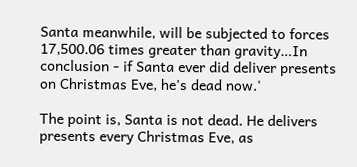Santa meanwhile, will be subjected to forces 17,500.06 times greater than gravity…In conclusion - if Santa ever did deliver presents on Christmas Eve, he's dead now.'

The point is, Santa is not dead. He delivers presents every Christmas Eve, as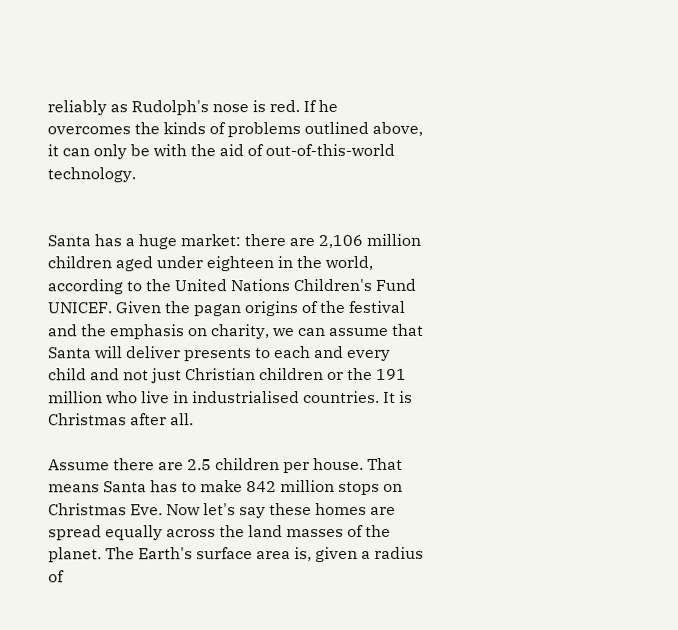reliably as Rudolph's nose is red. If he overcomes the kinds of problems outlined above, it can only be with the aid of out-of-this-world technology.


Santa has a huge market: there are 2,106 million children aged under eighteen in the world, according to the United Nations Children's Fund UNICEF. Given the pagan origins of the festival and the emphasis on charity, we can assume that Santa will deliver presents to each and every child and not just Christian children or the 191 million who live in industrialised countries. It is Christmas after all.

Assume there are 2.5 children per house. That means Santa has to make 842 million stops on Christmas Eve. Now let's say these homes are spread equally across the land masses of the planet. The Earth's surface area is, given a radius of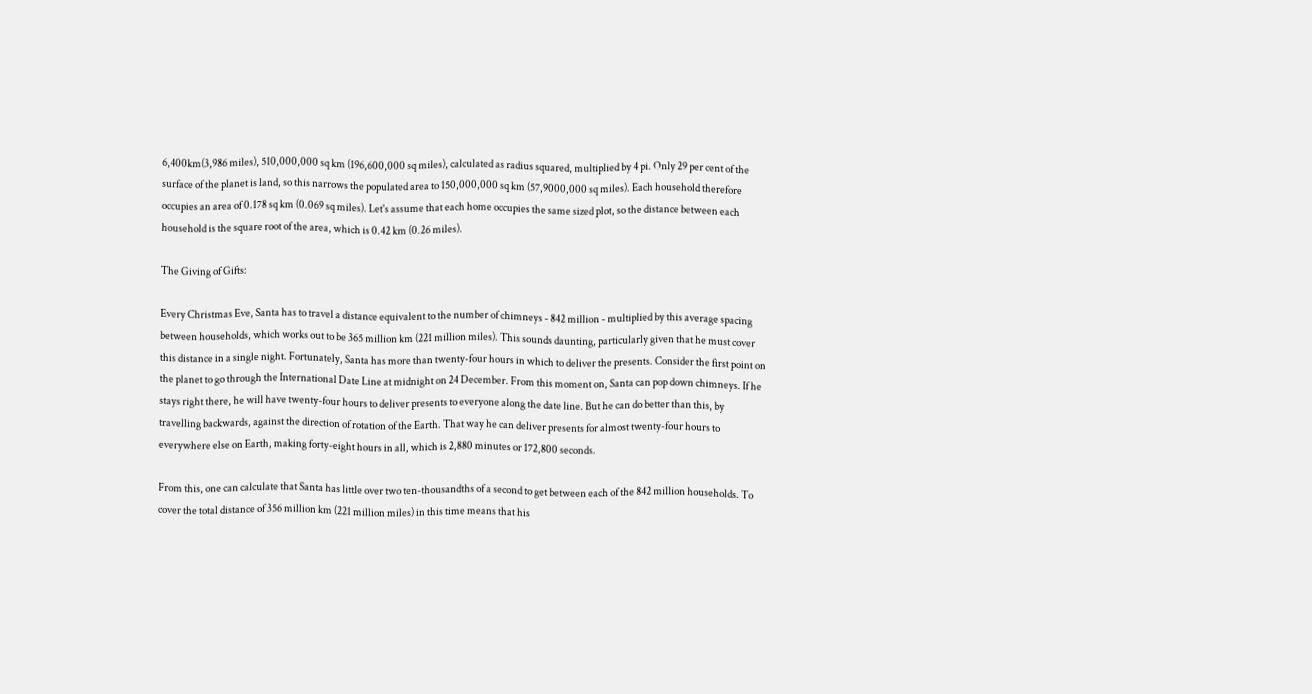6,400km(3,986 miles), 510,000,000 sq km (196,600,000 sq miles), calculated as radius squared, multiplied by 4 pi. Only 29 per cent of the surface of the planet is land, so this narrows the populated area to 150,000,000 sq km (57,9000,000 sq miles). Each household therefore occupies an area of 0.178 sq km (0.069 sq miles). Let's assume that each home occupies the same sized plot, so the distance between each household is the square root of the area, which is 0.42 km (0.26 miles).

The Giving of Gifts:

Every Christmas Eve, Santa has to travel a distance equivalent to the number of chimneys - 842 million - multiplied by this average spacing between households, which works out to be 365 million km (221 million miles). This sounds daunting, particularly given that he must cover this distance in a single night. Fortunately, Santa has more than twenty-four hours in which to deliver the presents. Consider the first point on the planet to go through the International Date Line at midnight on 24 December. From this moment on, Santa can pop down chimneys. If he stays right there, he will have twenty-four hours to deliver presents to everyone along the date line. But he can do better than this, by travelling backwards, against the direction of rotation of the Earth. That way he can deliver presents for almost twenty-four hours to everywhere else on Earth, making forty-eight hours in all, which is 2,880 minutes or 172,800 seconds.

From this, one can calculate that Santa has little over two ten-thousandths of a second to get between each of the 842 million households. To cover the total distance of 356 million km (221 million miles) in this time means that his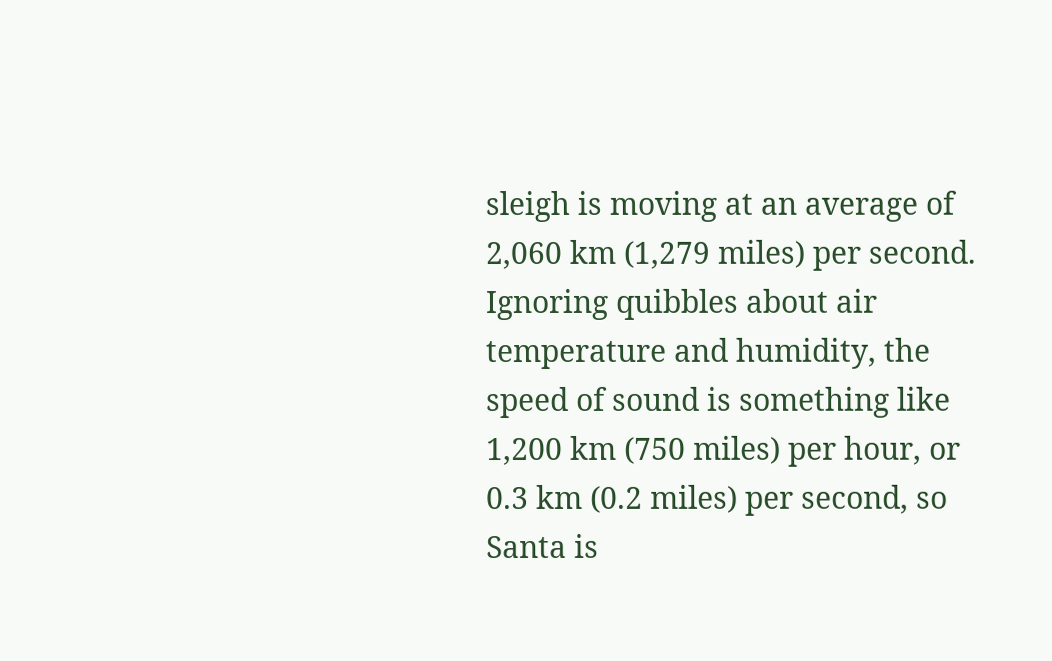sleigh is moving at an average of 2,060 km (1,279 miles) per second. Ignoring quibbles about air temperature and humidity, the speed of sound is something like 1,200 km (750 miles) per hour, or 0.3 km (0.2 miles) per second, so Santa is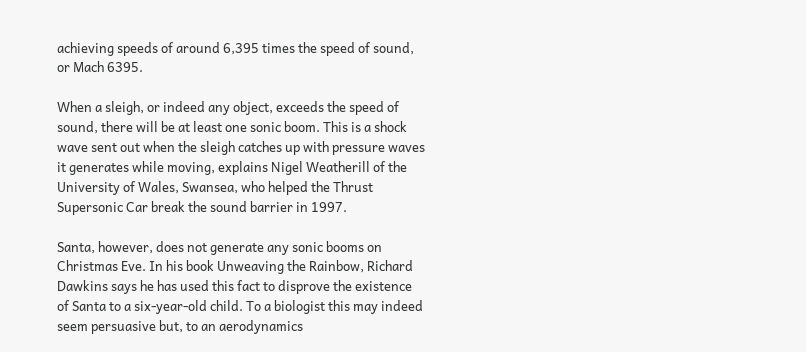achieving speeds of around 6,395 times the speed of sound, or Mach 6395.

When a sleigh, or indeed any object, exceeds the speed of sound, there will be at least one sonic boom. This is a shock wave sent out when the sleigh catches up with pressure waves it generates while moving, explains Nigel Weatherill of the University of Wales, Swansea, who helped the Thrust Supersonic Car break the sound barrier in 1997.

Santa, however, does not generate any sonic booms on Christmas Eve. In his book Unweaving the Rainbow, Richard Dawkins says he has used this fact to disprove the existence of Santa to a six-year-old child. To a biologist this may indeed seem persuasive but, to an aerodynamics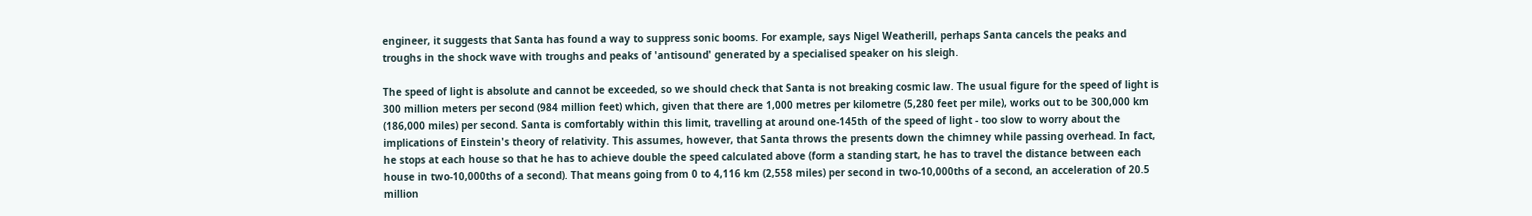engineer, it suggests that Santa has found a way to suppress sonic booms. For example, says Nigel Weatherill, perhaps Santa cancels the peaks and troughs in the shock wave with troughs and peaks of 'antisound' generated by a specialised speaker on his sleigh.

The speed of light is absolute and cannot be exceeded, so we should check that Santa is not breaking cosmic law. The usual figure for the speed of light is 300 million meters per second (984 million feet) which, given that there are 1,000 metres per kilometre (5,280 feet per mile), works out to be 300,000 km (186,000 miles) per second. Santa is comfortably within this limit, travelling at around one-145th of the speed of light - too slow to worry about the implications of Einstein's theory of relativity. This assumes, however, that Santa throws the presents down the chimney while passing overhead. In fact, he stops at each house so that he has to achieve double the speed calculated above (form a standing start, he has to travel the distance between each house in two-10,000ths of a second). That means going from 0 to 4,116 km (2,558 miles) per second in two-10,000ths of a second, an acceleration of 20.5 million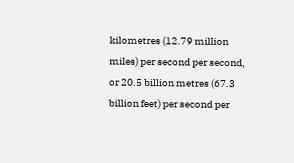kilometres (12.79 million miles) per second per second, or 20.5 billion metres (67.3 billion feet) per second per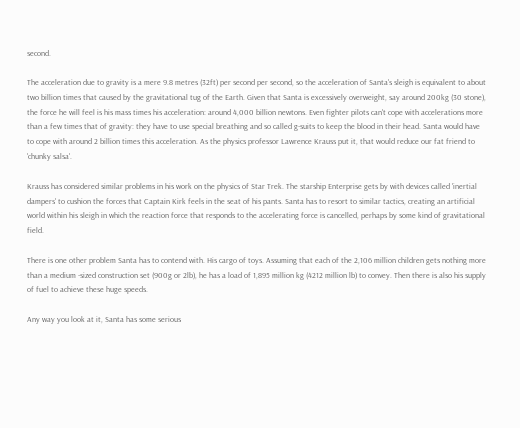second.

The acceleration due to gravity is a mere 9.8 metres (32ft) per second per second, so the acceleration of Santa's sleigh is equivalent to about two billion times that caused by the gravitational tug of the Earth. Given that Santa is excessively overweight, say around 200kg (30 stone), the force he will feel is his mass times his acceleration: around 4,000 billion newtons. Even fighter pilots can't cope with accelerations more than a few times that of gravity: they have to use special breathing and so called g-suits to keep the blood in their head. Santa would have to cope with around 2 billion times this acceleration. As the physics professor Lawrence Krauss put it, that would reduce our fat friend to 'chunky salsa'.

Krauss has considered similar problems in his work on the physics of Star Trek. The starship Enterprise gets by with devices called 'inertial dampers' to cushion the forces that Captain Kirk feels in the seat of his pants. Santa has to resort to similar tactics, creating an artificial world within his sleigh in which the reaction force that responds to the accelerating force is cancelled, perhaps by some kind of gravitational field.

There is one other problem Santa has to contend with. His cargo of toys. Assuming that each of the 2,106 million children gets nothing more than a medium -sized construction set (900g or 2lb), he has a load of 1,895 million kg (4212 million lb) to convey. Then there is also his supply of fuel to achieve these huge speeds.

Any way you look at it, Santa has some serious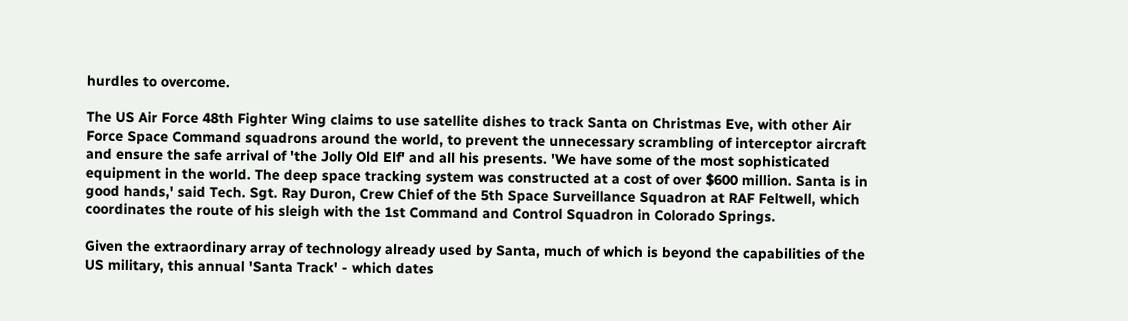hurdles to overcome.

The US Air Force 48th Fighter Wing claims to use satellite dishes to track Santa on Christmas Eve, with other Air Force Space Command squadrons around the world, to prevent the unnecessary scrambling of interceptor aircraft and ensure the safe arrival of 'the Jolly Old Elf' and all his presents. 'We have some of the most sophisticated equipment in the world. The deep space tracking system was constructed at a cost of over $600 million. Santa is in good hands,' said Tech. Sgt. Ray Duron, Crew Chief of the 5th Space Surveillance Squadron at RAF Feltwell, which coordinates the route of his sleigh with the 1st Command and Control Squadron in Colorado Springs.

Given the extraordinary array of technology already used by Santa, much of which is beyond the capabilities of the US military, this annual 'Santa Track' - which dates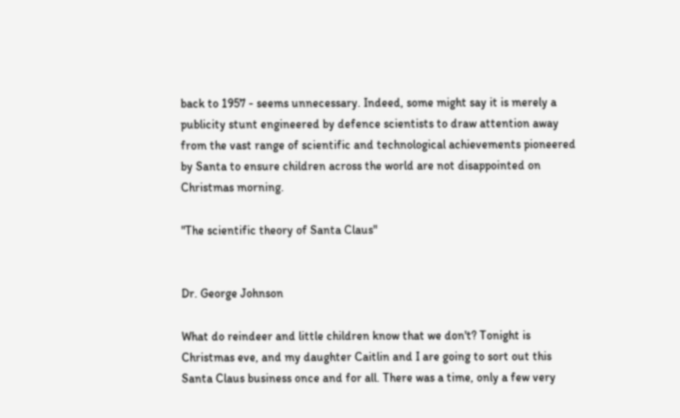back to 1957 - seems unnecessary. Indeed, some might say it is merely a publicity stunt engineered by defence scientists to draw attention away from the vast range of scientific and technological achievements pioneered by Santa to ensure children across the world are not disappointed on Christmas morning.

"The scientific theory of Santa Claus"


Dr. George Johnson

What do reindeer and little children know that we don't? Tonight is Christmas eve, and my daughter Caitlin and I are going to sort out this Santa Claus business once and for all. There was a time, only a few very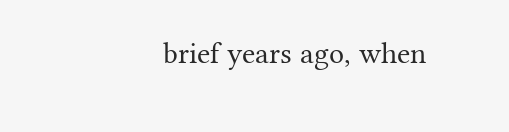brief years ago, when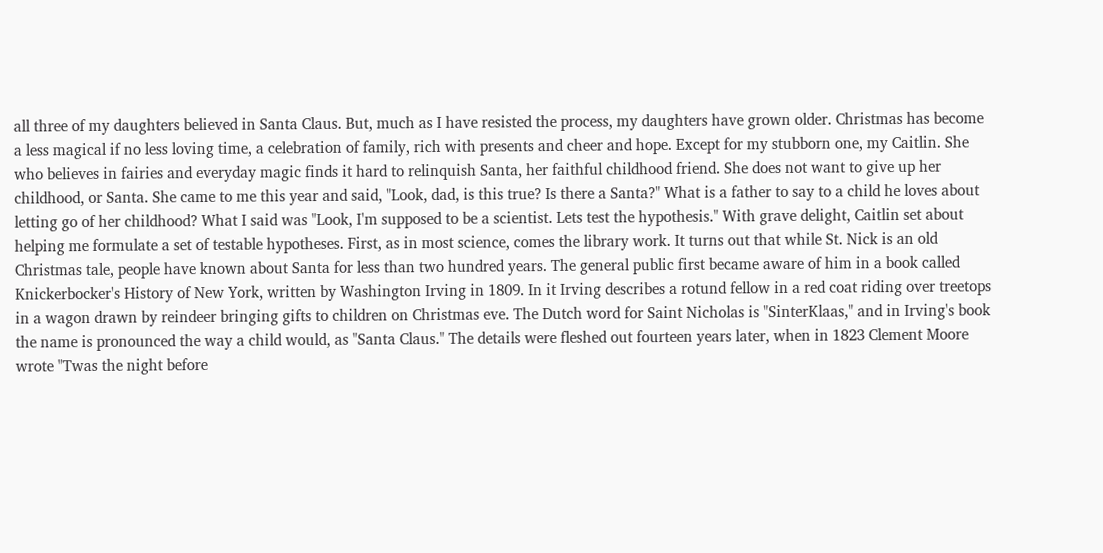all three of my daughters believed in Santa Claus. But, much as I have resisted the process, my daughters have grown older. Christmas has become a less magical if no less loving time, a celebration of family, rich with presents and cheer and hope. Except for my stubborn one, my Caitlin. She who believes in fairies and everyday magic finds it hard to relinquish Santa, her faithful childhood friend. She does not want to give up her childhood, or Santa. She came to me this year and said, "Look, dad, is this true? Is there a Santa?" What is a father to say to a child he loves about letting go of her childhood? What I said was "Look, I'm supposed to be a scientist. Lets test the hypothesis." With grave delight, Caitlin set about helping me formulate a set of testable hypotheses. First, as in most science, comes the library work. It turns out that while St. Nick is an old Christmas tale, people have known about Santa for less than two hundred years. The general public first became aware of him in a book called Knickerbocker's History of New York, written by Washington Irving in 1809. In it Irving describes a rotund fellow in a red coat riding over treetops in a wagon drawn by reindeer bringing gifts to children on Christmas eve. The Dutch word for Saint Nicholas is "SinterKlaas," and in Irving's book the name is pronounced the way a child would, as "Santa Claus." The details were fleshed out fourteen years later, when in 1823 Clement Moore wrote "Twas the night before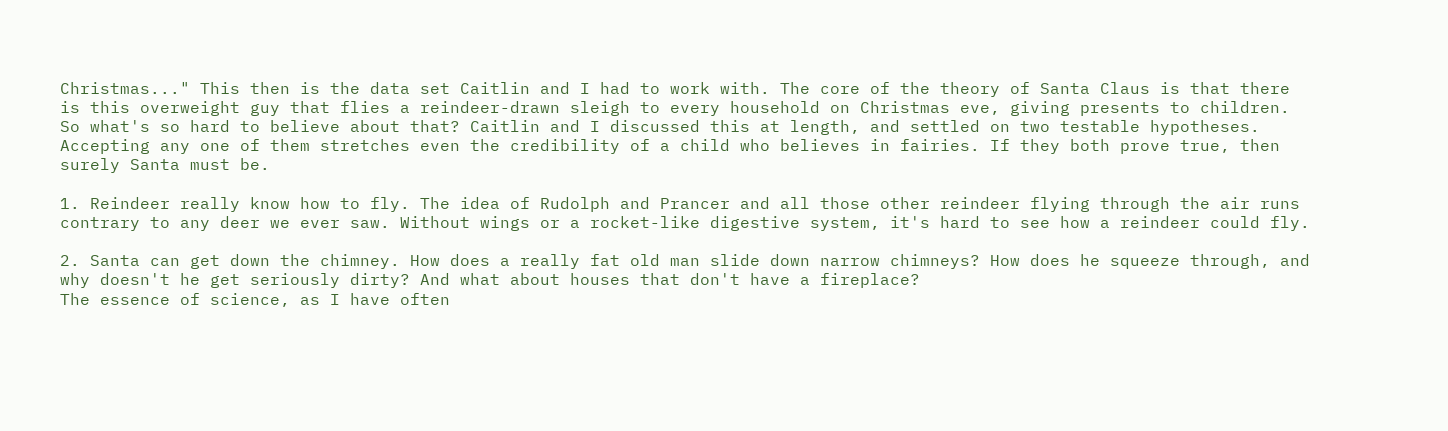Christmas..." This then is the data set Caitlin and I had to work with. The core of the theory of Santa Claus is that there is this overweight guy that flies a reindeer-drawn sleigh to every household on Christmas eve, giving presents to children. So what's so hard to believe about that? Caitlin and I discussed this at length, and settled on two testable hypotheses. Accepting any one of them stretches even the credibility of a child who believes in fairies. If they both prove true, then surely Santa must be.

1. Reindeer really know how to fly. The idea of Rudolph and Prancer and all those other reindeer flying through the air runs contrary to any deer we ever saw. Without wings or a rocket-like digestive system, it's hard to see how a reindeer could fly.

2. Santa can get down the chimney. How does a really fat old man slide down narrow chimneys? How does he squeeze through, and why doesn't he get seriously dirty? And what about houses that don't have a fireplace?
The essence of science, as I have often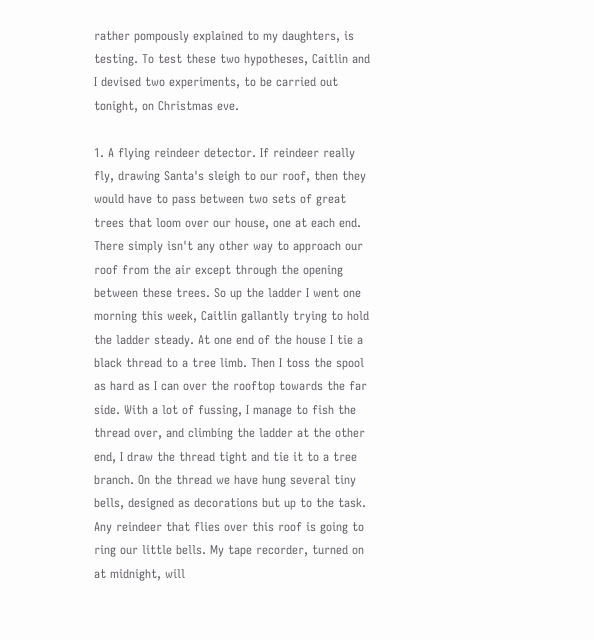rather pompously explained to my daughters, is testing. To test these two hypotheses, Caitlin and I devised two experiments, to be carried out tonight, on Christmas eve.

1. A flying reindeer detector. If reindeer really fly, drawing Santa's sleigh to our roof, then they would have to pass between two sets of great trees that loom over our house, one at each end. There simply isn't any other way to approach our roof from the air except through the opening between these trees. So up the ladder I went one morning this week, Caitlin gallantly trying to hold the ladder steady. At one end of the house I tie a black thread to a tree limb. Then I toss the spool as hard as I can over the rooftop towards the far side. With a lot of fussing, I manage to fish the thread over, and climbing the ladder at the other end, I draw the thread tight and tie it to a tree branch. On the thread we have hung several tiny bells, designed as decorations but up to the task. Any reindeer that flies over this roof is going to ring our little bells. My tape recorder, turned on at midnight, will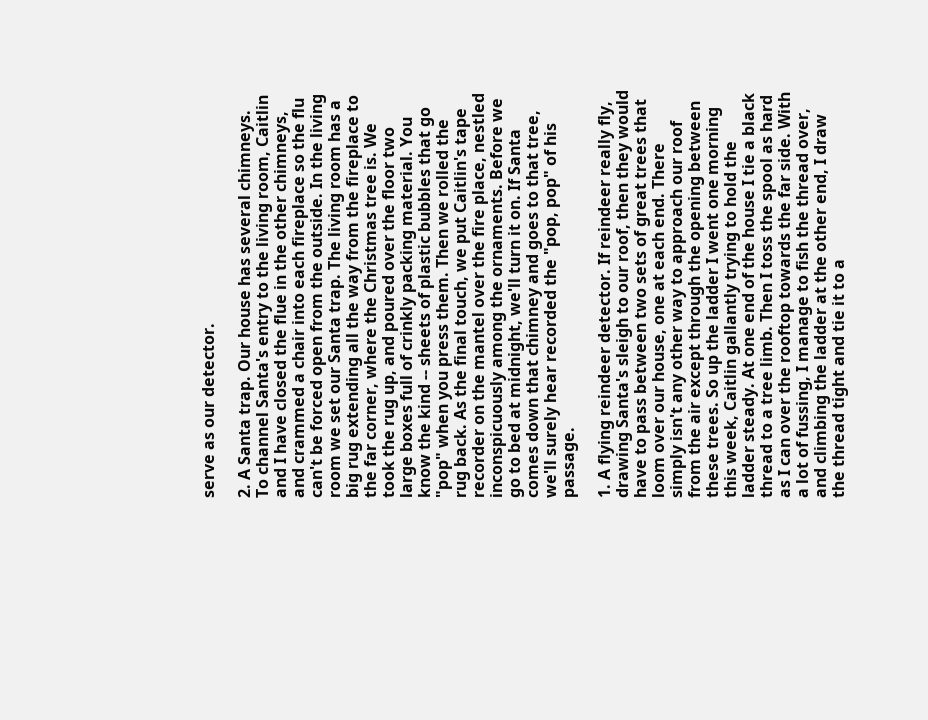serve as our detector.

2. A Santa trap. Our house has several chimneys. To channel Santa's entry to the living room, Caitlin and I have closed the flue in the other chimneys, and crammed a chair into each fireplace so the flu can't be forced open from the outside. In the living room we set our Santa trap. The living room has a big rug extending all the way from the fireplace to the far corner, where the Christmas tree is. We took the rug up, and poured over the floor two large boxes full of crinkly packing material. You know the kind -- sheets of plastic bubbles that go "pop" when you press them. Then we rolled the rug back. As the final touch, we put Caitlin's tape recorder on the mantel over the fire place, nestled inconspicuously among the ornaments. Before we go to bed at midnight, we'll turn it on. If Santa comes down that chimney and goes to that tree, we'll surely hear recorded the "pop, pop" of his passage.

1. A flying reindeer detector. If reindeer really fly, drawing Santa's sleigh to our roof, then they would have to pass between two sets of great trees that loom over our house, one at each end. There simply isn't any other way to approach our roof from the air except through the opening between these trees. So up the ladder I went one morning this week, Caitlin gallantly trying to hold the ladder steady. At one end of the house I tie a black thread to a tree limb. Then I toss the spool as hard as I can over the rooftop towards the far side. With a lot of fussing, I manage to fish the thread over, and climbing the ladder at the other end, I draw the thread tight and tie it to a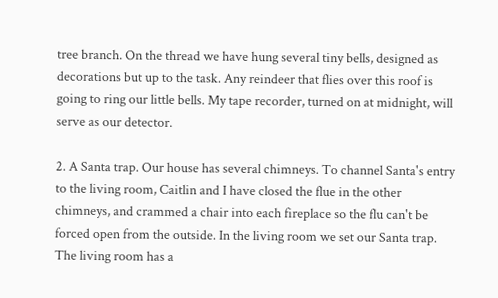tree branch. On the thread we have hung several tiny bells, designed as decorations but up to the task. Any reindeer that flies over this roof is going to ring our little bells. My tape recorder, turned on at midnight, will serve as our detector.

2. A Santa trap. Our house has several chimneys. To channel Santa's entry to the living room, Caitlin and I have closed the flue in the other chimneys, and crammed a chair into each fireplace so the flu can't be forced open from the outside. In the living room we set our Santa trap. The living room has a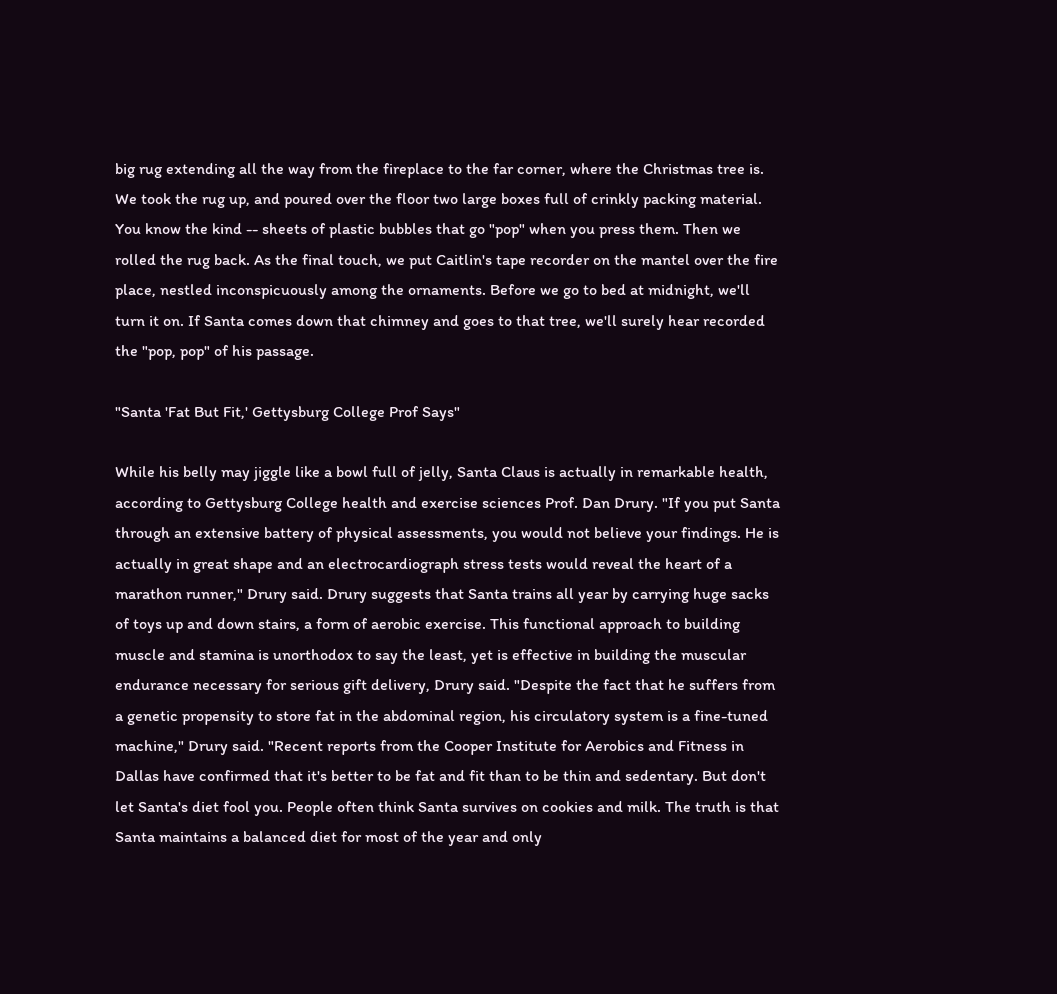big rug extending all the way from the fireplace to the far corner, where the Christmas tree is. We took the rug up, and poured over the floor two large boxes full of crinkly packing material. You know the kind -- sheets of plastic bubbles that go "pop" when you press them. Then we rolled the rug back. As the final touch, we put Caitlin's tape recorder on the mantel over the fire place, nestled inconspicuously among the ornaments. Before we go to bed at midnight, we'll turn it on. If Santa comes down that chimney and goes to that tree, we'll surely hear recorded the "pop, pop" of his passage.

"Santa 'Fat But Fit,' Gettysburg College Prof Says"

While his belly may jiggle like a bowl full of jelly, Santa Claus is actually in remarkable health, according to Gettysburg College health and exercise sciences Prof. Dan Drury. "If you put Santa through an extensive battery of physical assessments, you would not believe your findings. He is actually in great shape and an electrocardiograph stress tests would reveal the heart of a marathon runner," Drury said. Drury suggests that Santa trains all year by carrying huge sacks of toys up and down stairs, a form of aerobic exercise. This functional approach to building muscle and stamina is unorthodox to say the least, yet is effective in building the muscular endurance necessary for serious gift delivery, Drury said. "Despite the fact that he suffers from a genetic propensity to store fat in the abdominal region, his circulatory system is a fine-tuned machine," Drury said. "Recent reports from the Cooper Institute for Aerobics and Fitness in Dallas have confirmed that it's better to be fat and fit than to be thin and sedentary. But don't let Santa's diet fool you. People often think Santa survives on cookies and milk. The truth is that Santa maintains a balanced diet for most of the year and only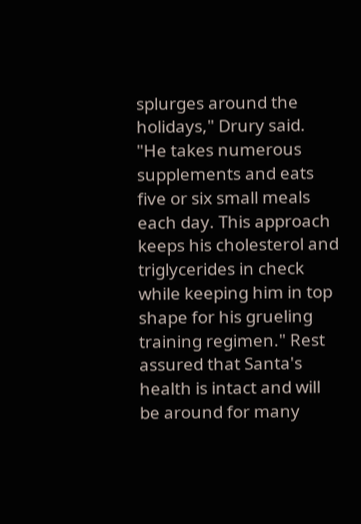splurges around the holidays," Drury said. "He takes numerous supplements and eats five or six small meals each day. This approach keeps his cholesterol and triglycerides in check while keeping him in top shape for his grueling training regimen." Rest assured that Santa's health is intact and will be around for many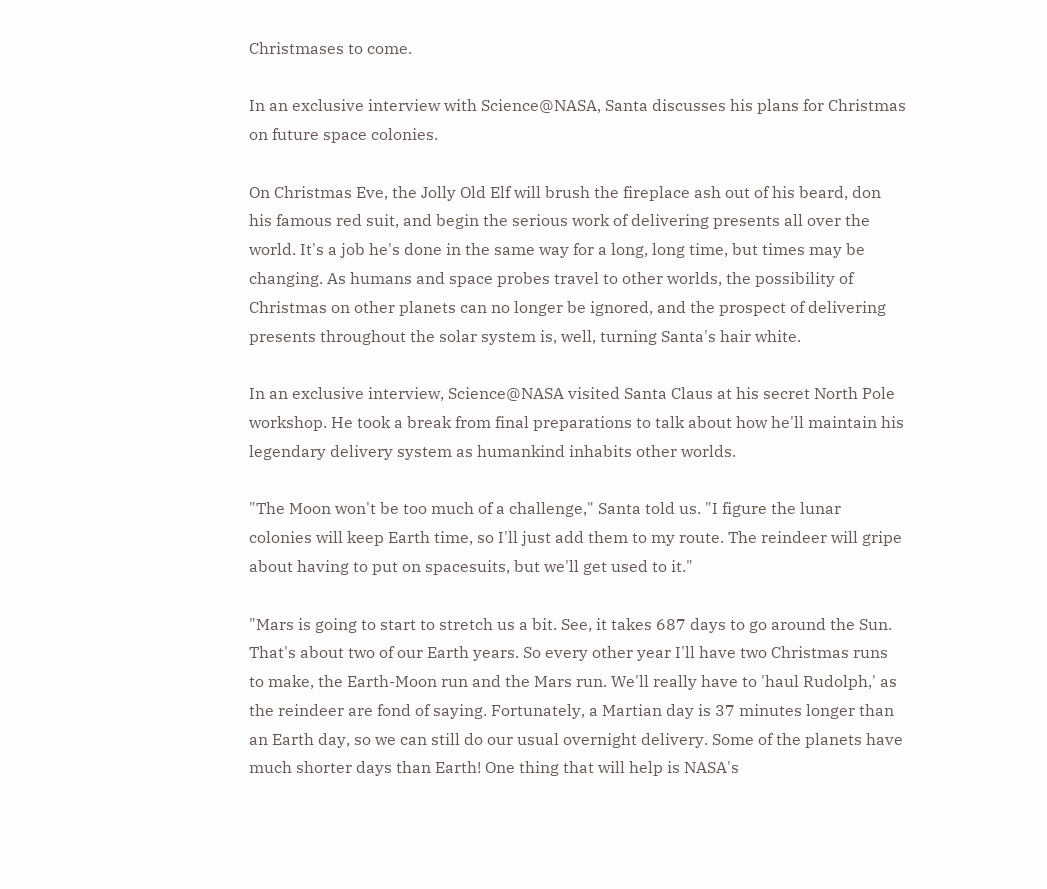Christmases to come.

In an exclusive interview with Science@NASA, Santa discusses his plans for Christmas on future space colonies.

On Christmas Eve, the Jolly Old Elf will brush the fireplace ash out of his beard, don his famous red suit, and begin the serious work of delivering presents all over the world. It's a job he's done in the same way for a long, long time, but times may be changing. As humans and space probes travel to other worlds, the possibility of Christmas on other planets can no longer be ignored, and the prospect of delivering presents throughout the solar system is, well, turning Santa's hair white.

In an exclusive interview, Science@NASA visited Santa Claus at his secret North Pole workshop. He took a break from final preparations to talk about how he'll maintain his legendary delivery system as humankind inhabits other worlds.

"The Moon won't be too much of a challenge," Santa told us. "I figure the lunar colonies will keep Earth time, so I'll just add them to my route. The reindeer will gripe about having to put on spacesuits, but we'll get used to it."

"Mars is going to start to stretch us a bit. See, it takes 687 days to go around the Sun. That's about two of our Earth years. So every other year I'll have two Christmas runs to make, the Earth-Moon run and the Mars run. We'll really have to 'haul Rudolph,' as the reindeer are fond of saying. Fortunately, a Martian day is 37 minutes longer than an Earth day, so we can still do our usual overnight delivery. Some of the planets have much shorter days than Earth! One thing that will help is NASA's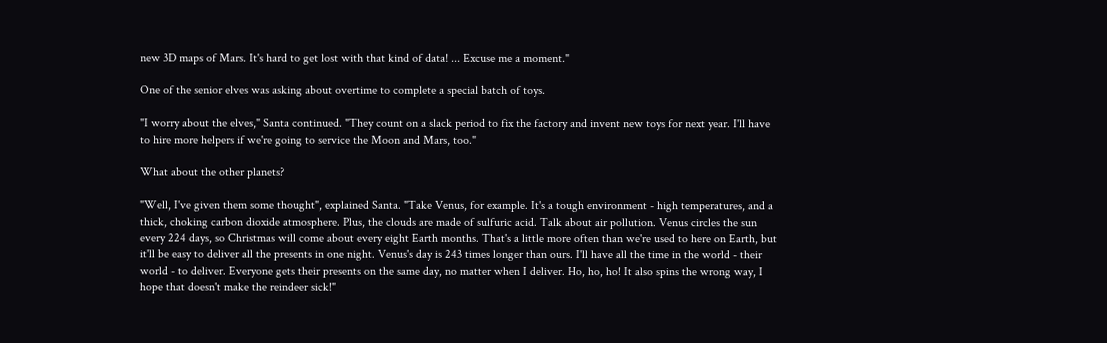new 3D maps of Mars. It's hard to get lost with that kind of data! ... Excuse me a moment."

One of the senior elves was asking about overtime to complete a special batch of toys.

"I worry about the elves," Santa continued. "They count on a slack period to fix the factory and invent new toys for next year. I'll have to hire more helpers if we're going to service the Moon and Mars, too."

What about the other planets?

"Well, I've given them some thought", explained Santa. "Take Venus, for example. It's a tough environment - high temperatures, and a thick, choking carbon dioxide atmosphere. Plus, the clouds are made of sulfuric acid. Talk about air pollution. Venus circles the sun every 224 days, so Christmas will come about every eight Earth months. That's a little more often than we're used to here on Earth, but it'll be easy to deliver all the presents in one night. Venus's day is 243 times longer than ours. I'll have all the time in the world - their world - to deliver. Everyone gets their presents on the same day, no matter when I deliver. Ho, ho, ho! It also spins the wrong way, I hope that doesn't make the reindeer sick!"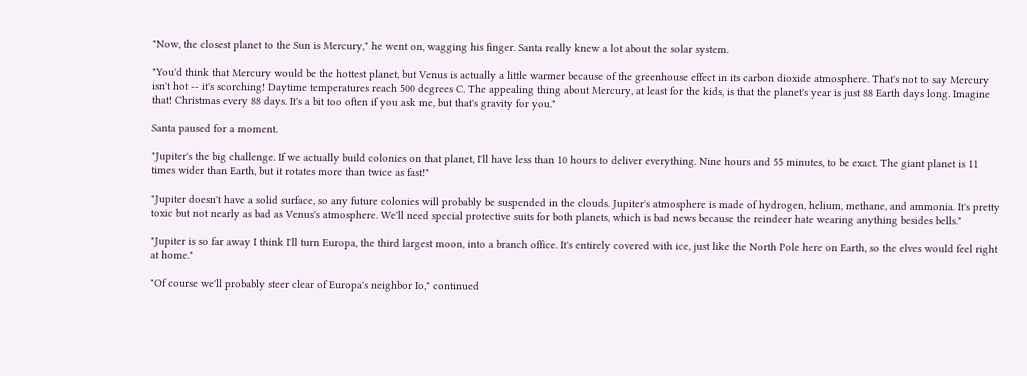"Now, the closest planet to the Sun is Mercury," he went on, wagging his finger. Santa really knew a lot about the solar system.

"You'd think that Mercury would be the hottest planet, but Venus is actually a little warmer because of the greenhouse effect in its carbon dioxide atmosphere. That's not to say Mercury isn't hot -- it's scorching! Daytime temperatures reach 500 degrees C. The appealing thing about Mercury, at least for the kids, is that the planet's year is just 88 Earth days long. Imagine that! Christmas every 88 days. It's a bit too often if you ask me, but that's gravity for you."

Santa paused for a moment.

"Jupiter's the big challenge. If we actually build colonies on that planet, I'll have less than 10 hours to deliver everything. Nine hours and 55 minutes, to be exact. The giant planet is 11 times wider than Earth, but it rotates more than twice as fast!"

"Jupiter doesn't have a solid surface, so any future colonies will probably be suspended in the clouds. Jupiter's atmosphere is made of hydrogen, helium, methane, and ammonia. It's pretty toxic but not nearly as bad as Venus's atmosphere. We'll need special protective suits for both planets, which is bad news because the reindeer hate wearing anything besides bells."

"Jupiter is so far away I think I'll turn Europa, the third largest moon, into a branch office. It's entirely covered with ice, just like the North Pole here on Earth, so the elves would feel right at home."

"Of course we'll probably steer clear of Europa's neighbor Io," continued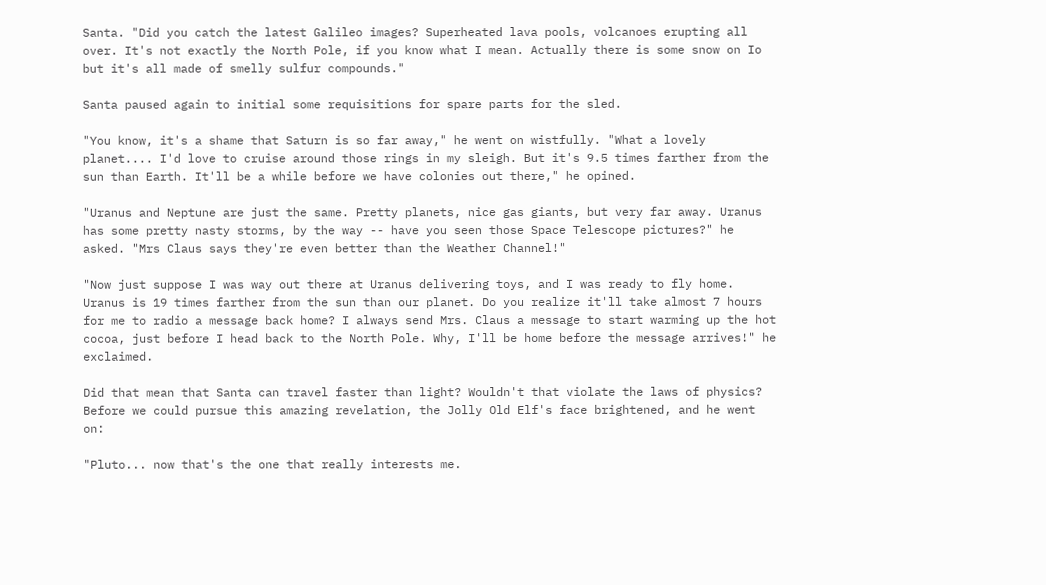Santa. "Did you catch the latest Galileo images? Superheated lava pools, volcanoes erupting all over. It's not exactly the North Pole, if you know what I mean. Actually there is some snow on Io but it's all made of smelly sulfur compounds."

Santa paused again to initial some requisitions for spare parts for the sled.

"You know, it's a shame that Saturn is so far away," he went on wistfully. "What a lovely planet.... I'd love to cruise around those rings in my sleigh. But it's 9.5 times farther from the sun than Earth. It'll be a while before we have colonies out there," he opined.

"Uranus and Neptune are just the same. Pretty planets, nice gas giants, but very far away. Uranus has some pretty nasty storms, by the way -- have you seen those Space Telescope pictures?" he asked. "Mrs Claus says they're even better than the Weather Channel!"

"Now just suppose I was way out there at Uranus delivering toys, and I was ready to fly home. Uranus is 19 times farther from the sun than our planet. Do you realize it'll take almost 7 hours for me to radio a message back home? I always send Mrs. Claus a message to start warming up the hot cocoa, just before I head back to the North Pole. Why, I'll be home before the message arrives!" he exclaimed.

Did that mean that Santa can travel faster than light? Wouldn't that violate the laws of physics? Before we could pursue this amazing revelation, the Jolly Old Elf's face brightened, and he went on:

"Pluto... now that's the one that really interests me.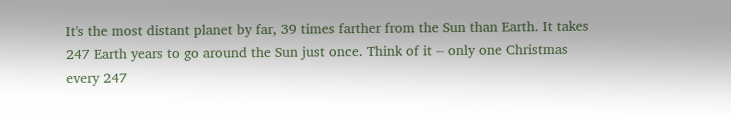It's the most distant planet by far, 39 times farther from the Sun than Earth. It takes 247 Earth years to go around the Sun just once. Think of it -- only one Christmas every 247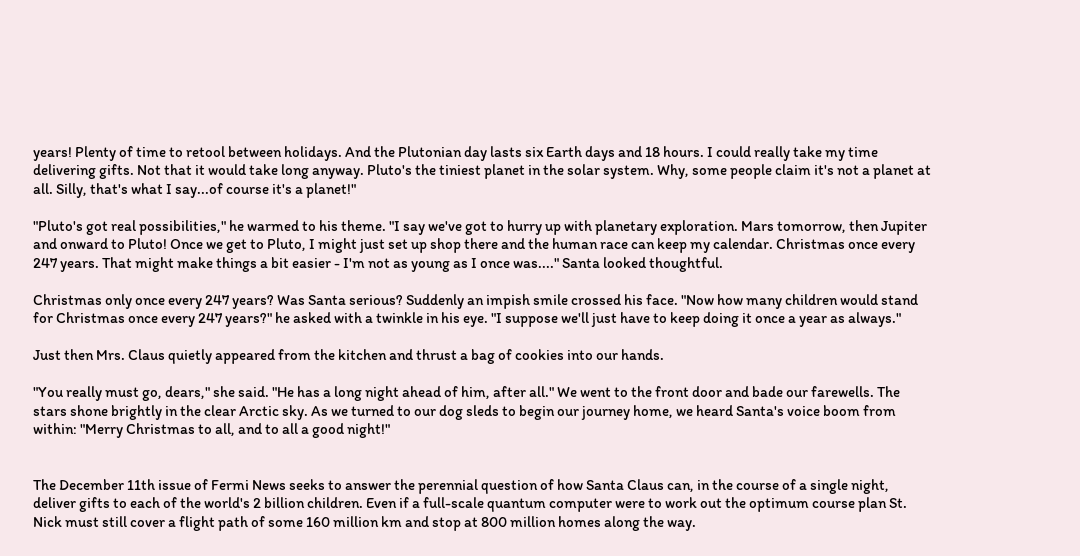years! Plenty of time to retool between holidays. And the Plutonian day lasts six Earth days and 18 hours. I could really take my time delivering gifts. Not that it would take long anyway. Pluto's the tiniest planet in the solar system. Why, some people claim it's not a planet at all. Silly, that's what I say...of course it's a planet!"

"Pluto's got real possibilities," he warmed to his theme. "I say we've got to hurry up with planetary exploration. Mars tomorrow, then Jupiter and onward to Pluto! Once we get to Pluto, I might just set up shop there and the human race can keep my calendar. Christmas once every 247 years. That might make things a bit easier - I'm not as young as I once was...." Santa looked thoughtful.

Christmas only once every 247 years? Was Santa serious? Suddenly an impish smile crossed his face. "Now how many children would stand for Christmas once every 247 years?" he asked with a twinkle in his eye. "I suppose we'll just have to keep doing it once a year as always."

Just then Mrs. Claus quietly appeared from the kitchen and thrust a bag of cookies into our hands.

"You really must go, dears," she said. "He has a long night ahead of him, after all." We went to the front door and bade our farewells. The stars shone brightly in the clear Arctic sky. As we turned to our dog sleds to begin our journey home, we heard Santa's voice boom from within: "Merry Christmas to all, and to all a good night!"


The December 11th issue of Fermi News seeks to answer the perennial question of how Santa Claus can, in the course of a single night, deliver gifts to each of the world's 2 billion children. Even if a full-scale quantum computer were to work out the optimum course plan St. Nick must still cover a flight path of some 160 million km and stop at 800 million homes along the way.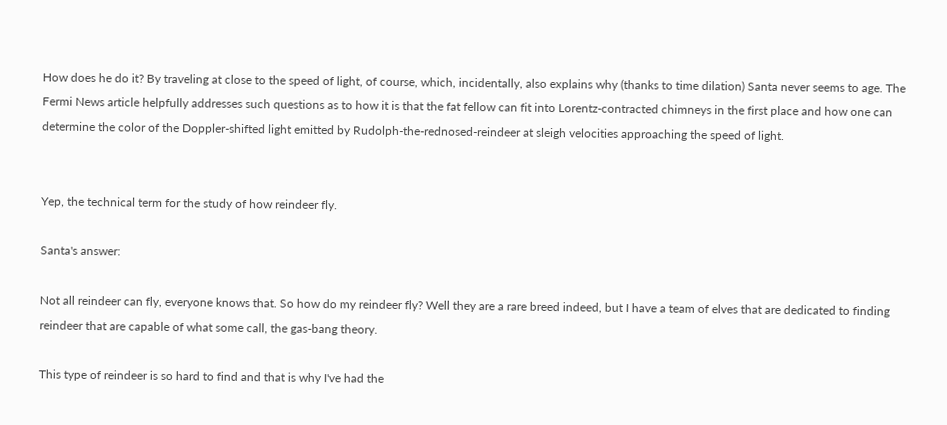How does he do it? By traveling at close to the speed of light, of course, which, incidentally, also explains why (thanks to time dilation) Santa never seems to age. The Fermi News article helpfully addresses such questions as to how it is that the fat fellow can fit into Lorentz-contracted chimneys in the first place and how one can determine the color of the Doppler-shifted light emitted by Rudolph-the-rednosed-reindeer at sleigh velocities approaching the speed of light.


Yep, the technical term for the study of how reindeer fly.

Santa's answer:

Not all reindeer can fly, everyone knows that. So how do my reindeer fly? Well they are a rare breed indeed, but I have a team of elves that are dedicated to finding reindeer that are capable of what some call, the gas-bang theory.

This type of reindeer is so hard to find and that is why I've had the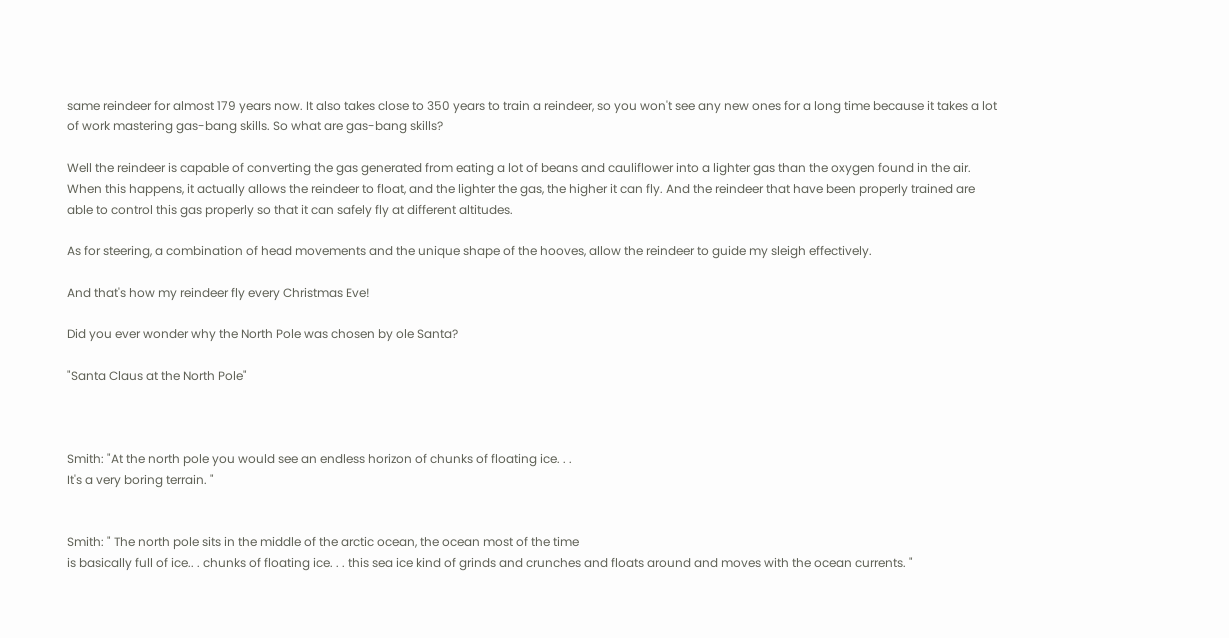same reindeer for almost 179 years now. It also takes close to 350 years to train a reindeer, so you won't see any new ones for a long time because it takes a lot of work mastering gas-bang skills. So what are gas-bang skills?

Well the reindeer is capable of converting the gas generated from eating a lot of beans and cauliflower into a lighter gas than the oxygen found in the air. When this happens, it actually allows the reindeer to float, and the lighter the gas, the higher it can fly. And the reindeer that have been properly trained are able to control this gas properly so that it can safely fly at different altitudes.

As for steering, a combination of head movements and the unique shape of the hooves, allow the reindeer to guide my sleigh effectively.

And that's how my reindeer fly every Christmas Eve!

Did you ever wonder why the North Pole was chosen by ole Santa?

"Santa Claus at the North Pole"



Smith: "At the north pole you would see an endless horizon of chunks of floating ice. . .
It's a very boring terrain. "


Smith: " The north pole sits in the middle of the arctic ocean, the ocean most of the time
is basically full of ice.. . chunks of floating ice. . . this sea ice kind of grinds and crunches and floats around and moves with the ocean currents. "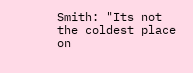Smith: "Its not the coldest place on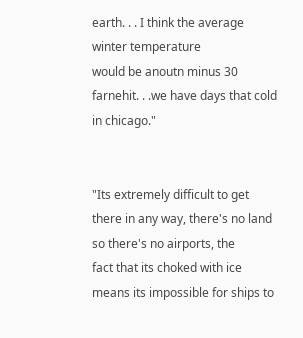earth. . . I think the average winter temperature
would be anoutn minus 30 farnehit. . .we have days that cold in chicago."


"Its extremely difficult to get there in any way, there's no land so there's no airports, the
fact that its choked with ice means its impossible for ships to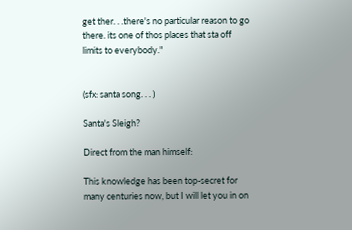get ther. . .there's no particular reason to go there. its one of thos places that sta off limits to everybody."


(sfx: santa song. . . )

Santa's Sleigh?

Direct from the man himself:

This knowledge has been top-secret for many centuries now, but I will let you in on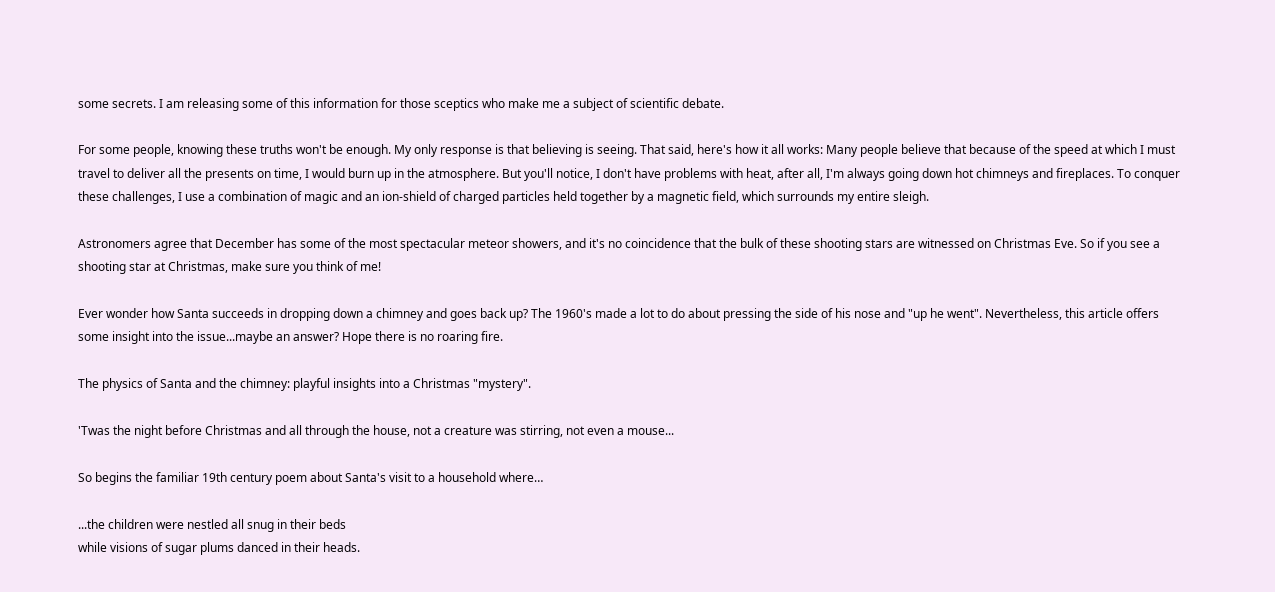some secrets. I am releasing some of this information for those sceptics who make me a subject of scientific debate.

For some people, knowing these truths won't be enough. My only response is that believing is seeing. That said, here's how it all works: Many people believe that because of the speed at which I must travel to deliver all the presents on time, I would burn up in the atmosphere. But you'll notice, I don't have problems with heat, after all, I'm always going down hot chimneys and fireplaces. To conquer these challenges, I use a combination of magic and an ion-shield of charged particles held together by a magnetic field, which surrounds my entire sleigh.

Astronomers agree that December has some of the most spectacular meteor showers, and it's no coincidence that the bulk of these shooting stars are witnessed on Christmas Eve. So if you see a shooting star at Christmas, make sure you think of me!

Ever wonder how Santa succeeds in dropping down a chimney and goes back up? The 1960's made a lot to do about pressing the side of his nose and "up he went". Nevertheless, this article offers some insight into the issue...maybe an answer? Hope there is no roaring fire.

The physics of Santa and the chimney: playful insights into a Christmas "mystery".

'Twas the night before Christmas and all through the house, not a creature was stirring, not even a mouse...

So begins the familiar 19th century poem about Santa's visit to a household where…

...the children were nestled all snug in their beds
while visions of sugar plums danced in their heads.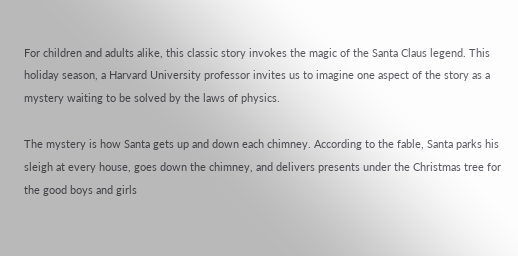For children and adults alike, this classic story invokes the magic of the Santa Claus legend. This holiday season, a Harvard University professor invites us to imagine one aspect of the story as a mystery waiting to be solved by the laws of physics.

The mystery is how Santa gets up and down each chimney. According to the fable, Santa parks his sleigh at every house, goes down the chimney, and delivers presents under the Christmas tree for the good boys and girls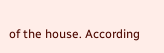of the house. According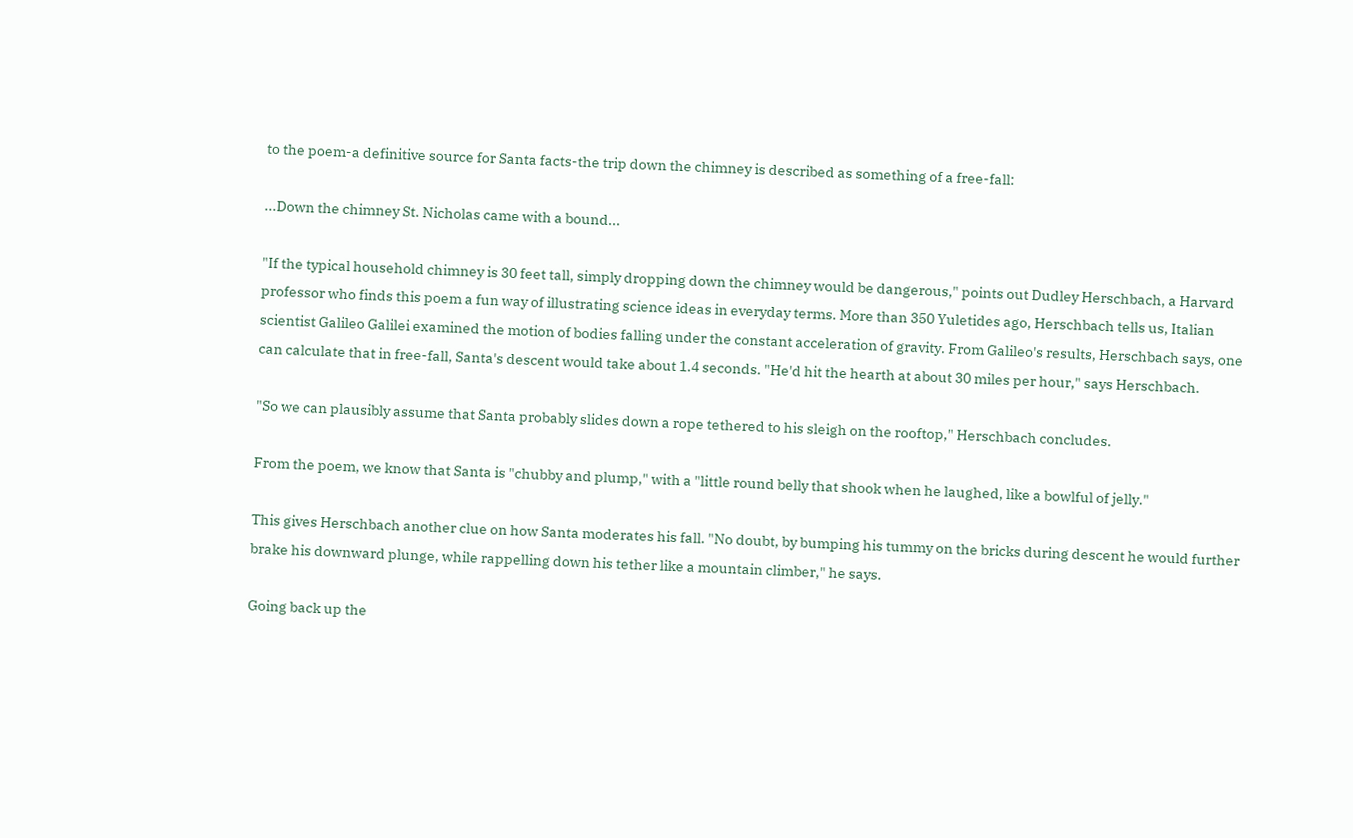to the poem-a definitive source for Santa facts-the trip down the chimney is described as something of a free-fall:

...Down the chimney St. Nicholas came with a bound...

"If the typical household chimney is 30 feet tall, simply dropping down the chimney would be dangerous," points out Dudley Herschbach, a Harvard professor who finds this poem a fun way of illustrating science ideas in everyday terms. More than 350 Yuletides ago, Herschbach tells us, Italian scientist Galileo Galilei examined the motion of bodies falling under the constant acceleration of gravity. From Galileo's results, Herschbach says, one can calculate that in free-fall, Santa's descent would take about 1.4 seconds. "He'd hit the hearth at about 30 miles per hour," says Herschbach.

"So we can plausibly assume that Santa probably slides down a rope tethered to his sleigh on the rooftop," Herschbach concludes.

From the poem, we know that Santa is "chubby and plump," with a "little round belly that shook when he laughed, like a bowlful of jelly."

This gives Herschbach another clue on how Santa moderates his fall. "No doubt, by bumping his tummy on the bricks during descent he would further brake his downward plunge, while rappelling down his tether like a mountain climber," he says.

Going back up the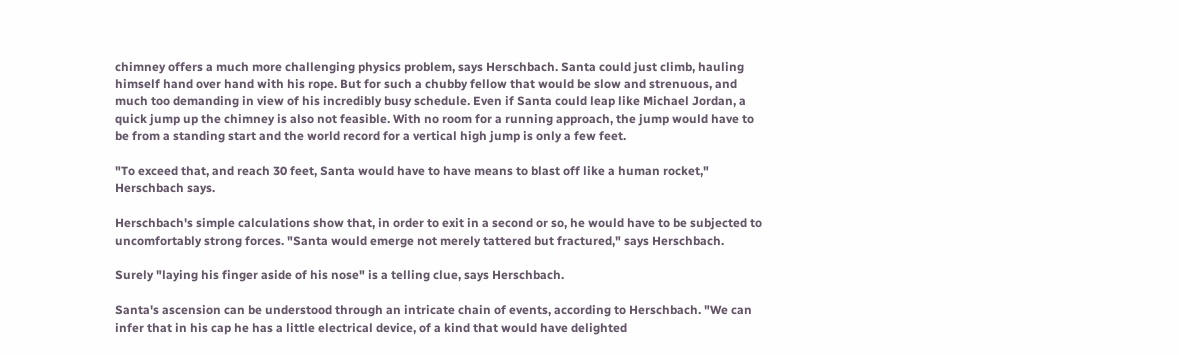chimney offers a much more challenging physics problem, says Herschbach. Santa could just climb, hauling himself hand over hand with his rope. But for such a chubby fellow that would be slow and strenuous, and much too demanding in view of his incredibly busy schedule. Even if Santa could leap like Michael Jordan, a quick jump up the chimney is also not feasible. With no room for a running approach, the jump would have to be from a standing start and the world record for a vertical high jump is only a few feet.

"To exceed that, and reach 30 feet, Santa would have to have means to blast off like a human rocket," Herschbach says.

Herschbach's simple calculations show that, in order to exit in a second or so, he would have to be subjected to uncomfortably strong forces. "Santa would emerge not merely tattered but fractured," says Herschbach.

Surely "laying his finger aside of his nose" is a telling clue, says Herschbach.

Santa's ascension can be understood through an intricate chain of events, according to Herschbach. "We can infer that in his cap he has a little electrical device, of a kind that would have delighted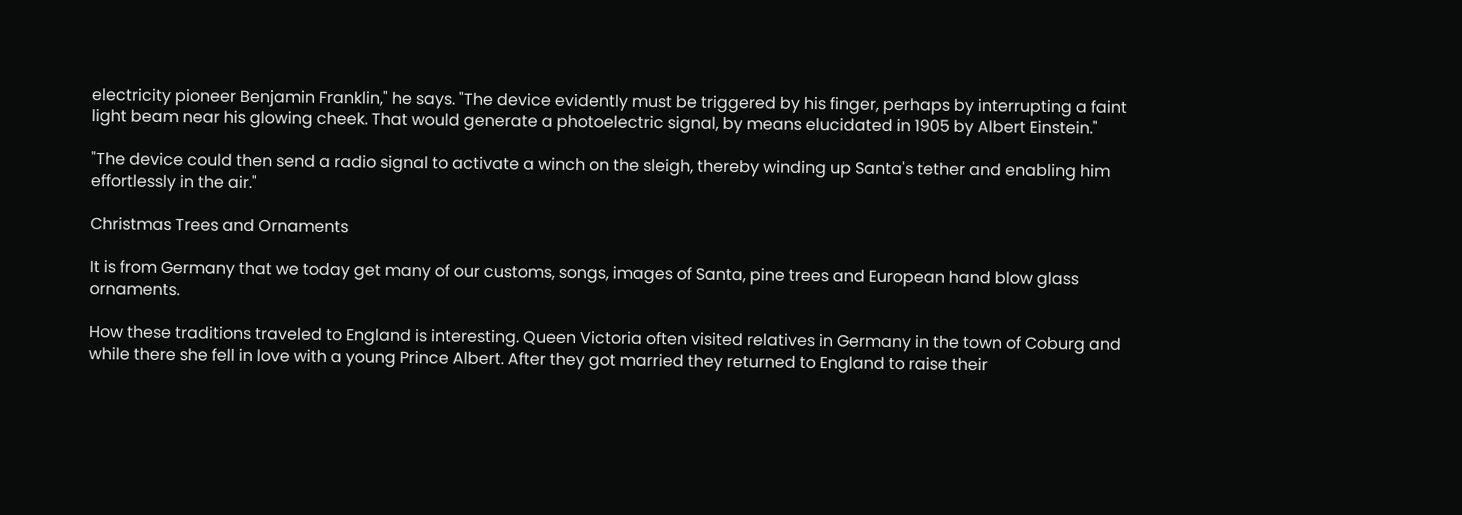electricity pioneer Benjamin Franklin," he says. "The device evidently must be triggered by his finger, perhaps by interrupting a faint light beam near his glowing cheek. That would generate a photoelectric signal, by means elucidated in 1905 by Albert Einstein."

"The device could then send a radio signal to activate a winch on the sleigh, thereby winding up Santa's tether and enabling him effortlessly in the air."

Christmas Trees and Ornaments

It is from Germany that we today get many of our customs, songs, images of Santa, pine trees and European hand blow glass ornaments.

How these traditions traveled to England is interesting. Queen Victoria often visited relatives in Germany in the town of Coburg and while there she fell in love with a young Prince Albert. After they got married they returned to England to raise their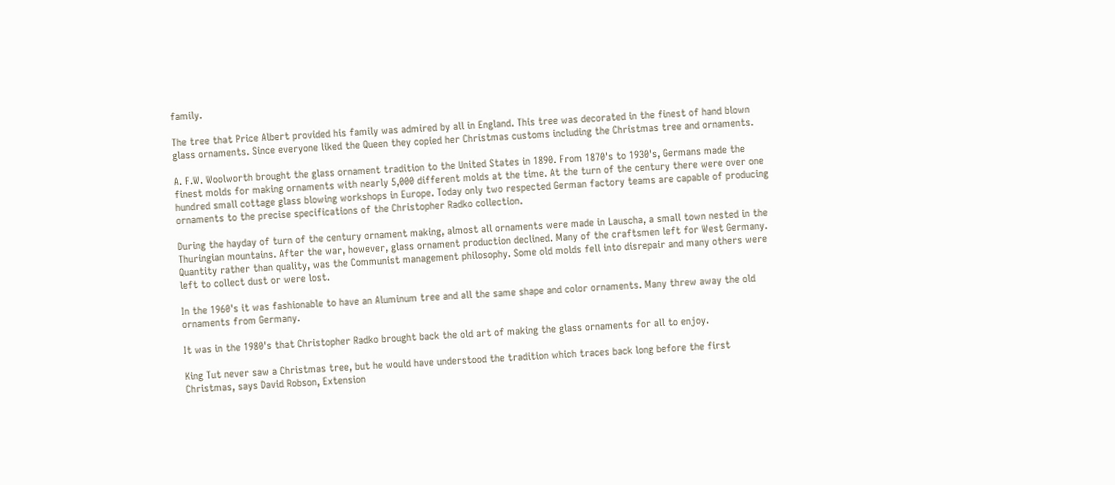family.

The tree that Price Albert provided his family was admired by all in England. This tree was decorated in the finest of hand blown glass ornaments. Since everyone liked the Queen they copied her Christmas customs including the Christmas tree and ornaments.

A. F.W. Woolworth brought the glass ornament tradition to the United States in 1890. From 1870's to 1930's, Germans made the finest molds for making ornaments with nearly 5,000 different molds at the time. At the turn of the century there were over one hundred small cottage glass blowing workshops in Europe. Today only two respected German factory teams are capable of producing ornaments to the precise specifications of the Christopher Radko collection.

During the hayday of turn of the century ornament making, almost all ornaments were made in Lauscha, a small town nested in the Thuringian mountains. After the war, however, glass ornament production declined. Many of the craftsmen left for West Germany. Quantity rather than quality, was the Communist management philosophy. Some old molds fell into disrepair and many others were left to collect dust or were lost.

In the 1960's it was fashionable to have an Aluminum tree and all the same shape and color ornaments. Many threw away the old ornaments from Germany.

It was in the 1980's that Christopher Radko brought back the old art of making the glass ornaments for all to enjoy.

King Tut never saw a Christmas tree, but he would have understood the tradition which traces back long before the first Christmas, says David Robson, Extension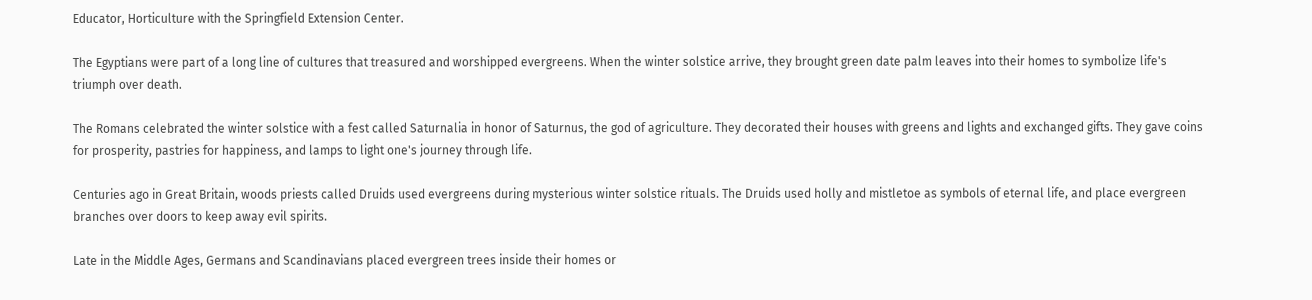Educator, Horticulture with the Springfield Extension Center.

The Egyptians were part of a long line of cultures that treasured and worshipped evergreens. When the winter solstice arrive, they brought green date palm leaves into their homes to symbolize life's triumph over death.

The Romans celebrated the winter solstice with a fest called Saturnalia in honor of Saturnus, the god of agriculture. They decorated their houses with greens and lights and exchanged gifts. They gave coins for prosperity, pastries for happiness, and lamps to light one's journey through life.

Centuries ago in Great Britain, woods priests called Druids used evergreens during mysterious winter solstice rituals. The Druids used holly and mistletoe as symbols of eternal life, and place evergreen branches over doors to keep away evil spirits.

Late in the Middle Ages, Germans and Scandinavians placed evergreen trees inside their homes or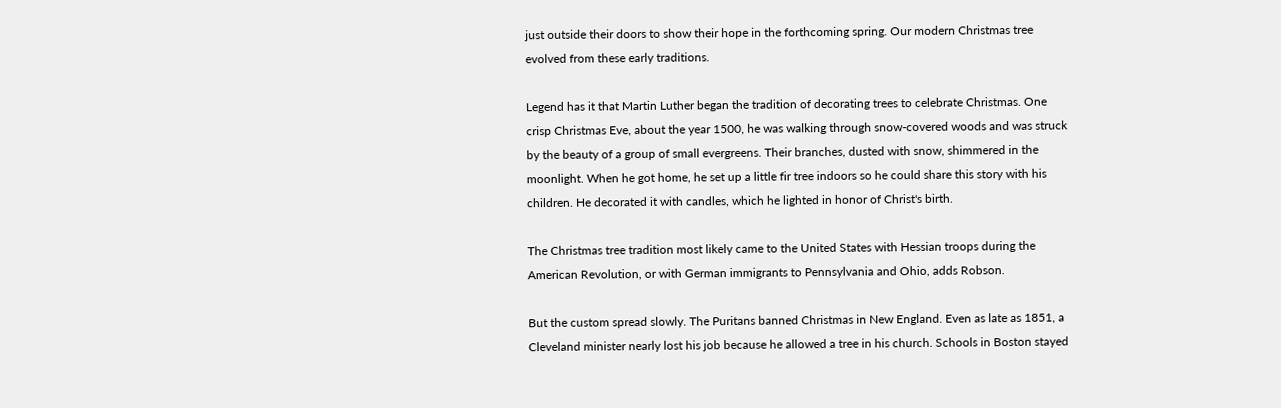just outside their doors to show their hope in the forthcoming spring. Our modern Christmas tree evolved from these early traditions.

Legend has it that Martin Luther began the tradition of decorating trees to celebrate Christmas. One crisp Christmas Eve, about the year 1500, he was walking through snow-covered woods and was struck by the beauty of a group of small evergreens. Their branches, dusted with snow, shimmered in the moonlight. When he got home, he set up a little fir tree indoors so he could share this story with his children. He decorated it with candles, which he lighted in honor of Christ's birth.

The Christmas tree tradition most likely came to the United States with Hessian troops during the American Revolution, or with German immigrants to Pennsylvania and Ohio, adds Robson.

But the custom spread slowly. The Puritans banned Christmas in New England. Even as late as 1851, a Cleveland minister nearly lost his job because he allowed a tree in his church. Schools in Boston stayed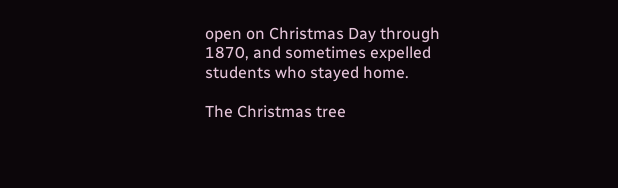open on Christmas Day through 1870, and sometimes expelled students who stayed home.

The Christmas tree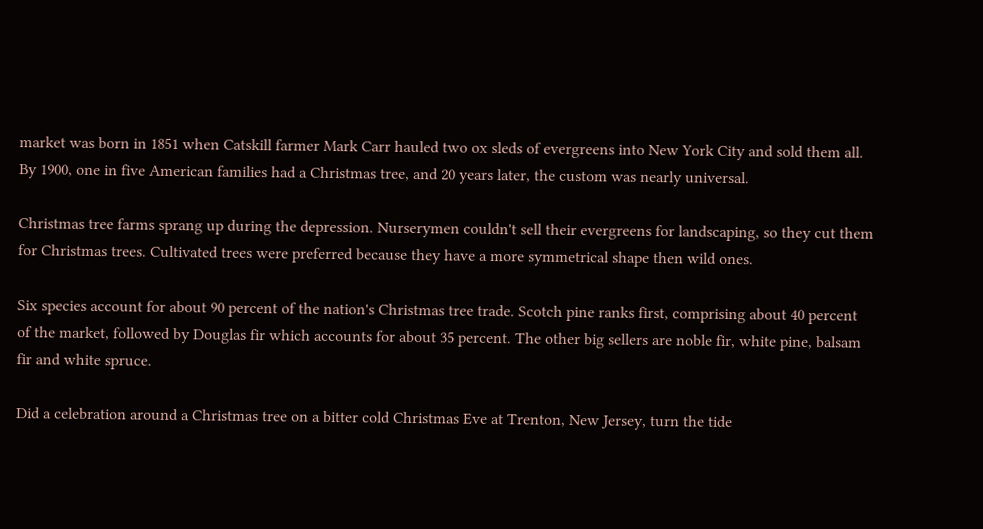market was born in 1851 when Catskill farmer Mark Carr hauled two ox sleds of evergreens into New York City and sold them all. By 1900, one in five American families had a Christmas tree, and 20 years later, the custom was nearly universal.

Christmas tree farms sprang up during the depression. Nurserymen couldn't sell their evergreens for landscaping, so they cut them for Christmas trees. Cultivated trees were preferred because they have a more symmetrical shape then wild ones.

Six species account for about 90 percent of the nation's Christmas tree trade. Scotch pine ranks first, comprising about 40 percent of the market, followed by Douglas fir which accounts for about 35 percent. The other big sellers are noble fir, white pine, balsam fir and white spruce.

Did a celebration around a Christmas tree on a bitter cold Christmas Eve at Trenton, New Jersey, turn the tide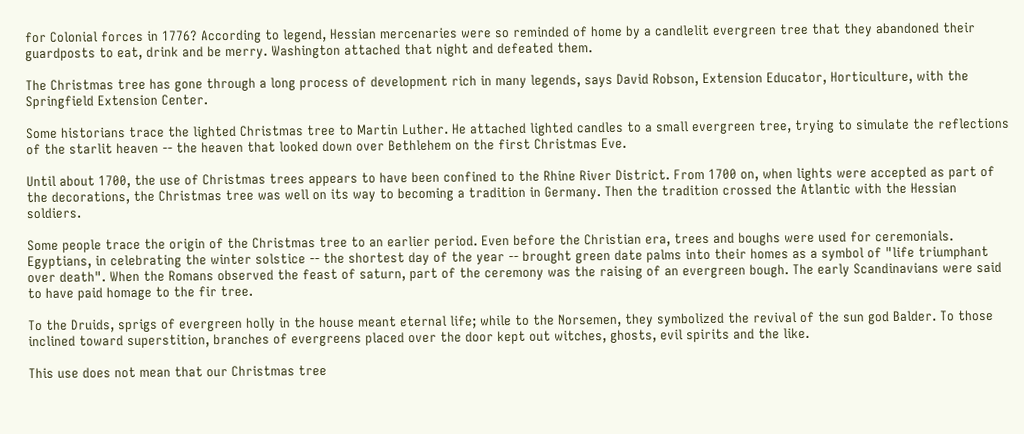for Colonial forces in 1776? According to legend, Hessian mercenaries were so reminded of home by a candlelit evergreen tree that they abandoned their guardposts to eat, drink and be merry. Washington attached that night and defeated them.

The Christmas tree has gone through a long process of development rich in many legends, says David Robson, Extension Educator, Horticulture, with the Springfield Extension Center.

Some historians trace the lighted Christmas tree to Martin Luther. He attached lighted candles to a small evergreen tree, trying to simulate the reflections of the starlit heaven -- the heaven that looked down over Bethlehem on the first Christmas Eve.

Until about 1700, the use of Christmas trees appears to have been confined to the Rhine River District. From 1700 on, when lights were accepted as part of the decorations, the Christmas tree was well on its way to becoming a tradition in Germany. Then the tradition crossed the Atlantic with the Hessian soldiers.

Some people trace the origin of the Christmas tree to an earlier period. Even before the Christian era, trees and boughs were used for ceremonials. Egyptians, in celebrating the winter solstice -- the shortest day of the year -- brought green date palms into their homes as a symbol of "life triumphant over death". When the Romans observed the feast of saturn, part of the ceremony was the raising of an evergreen bough. The early Scandinavians were said to have paid homage to the fir tree.

To the Druids, sprigs of evergreen holly in the house meant eternal life; while to the Norsemen, they symbolized the revival of the sun god Balder. To those inclined toward superstition, branches of evergreens placed over the door kept out witches, ghosts, evil spirits and the like.

This use does not mean that our Christmas tree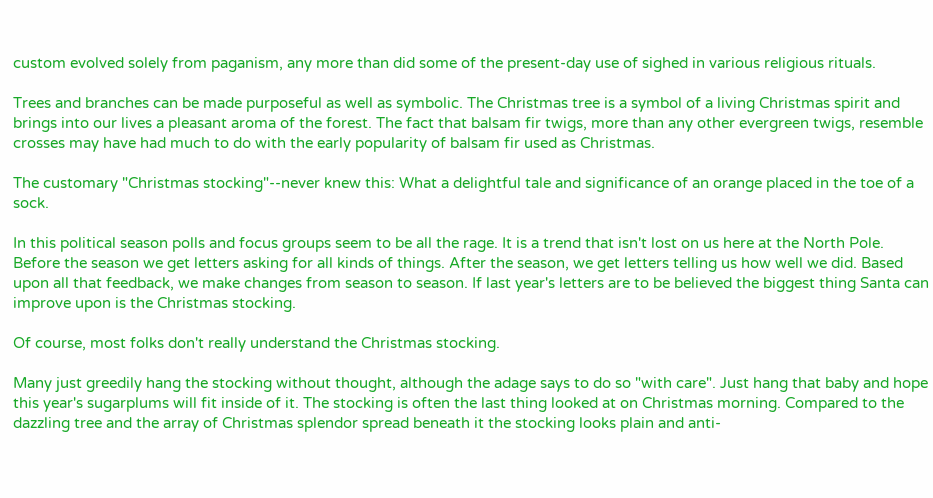custom evolved solely from paganism, any more than did some of the present-day use of sighed in various religious rituals.

Trees and branches can be made purposeful as well as symbolic. The Christmas tree is a symbol of a living Christmas spirit and brings into our lives a pleasant aroma of the forest. The fact that balsam fir twigs, more than any other evergreen twigs, resemble crosses may have had much to do with the early popularity of balsam fir used as Christmas.

The customary "Christmas stocking"--never knew this: What a delightful tale and significance of an orange placed in the toe of a sock.

In this political season polls and focus groups seem to be all the rage. It is a trend that isn't lost on us here at the North Pole. Before the season we get letters asking for all kinds of things. After the season, we get letters telling us how well we did. Based upon all that feedback, we make changes from season to season. If last year's letters are to be believed the biggest thing Santa can improve upon is the Christmas stocking.

Of course, most folks don't really understand the Christmas stocking.

Many just greedily hang the stocking without thought, although the adage says to do so "with care". Just hang that baby and hope this year's sugarplums will fit inside of it. The stocking is often the last thing looked at on Christmas morning. Compared to the dazzling tree and the array of Christmas splendor spread beneath it the stocking looks plain and anti-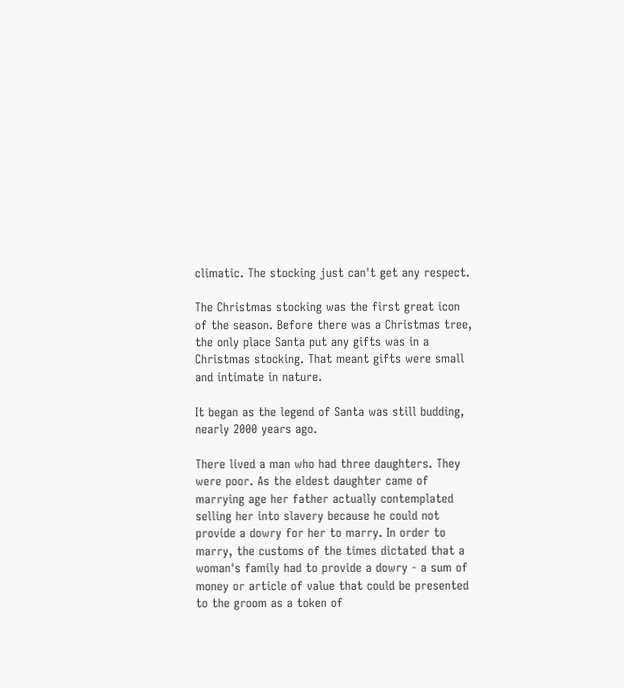climatic. The stocking just can't get any respect.

The Christmas stocking was the first great icon of the season. Before there was a Christmas tree, the only place Santa put any gifts was in a Christmas stocking. That meant gifts were small and intimate in nature.

It began as the legend of Santa was still budding, nearly 2000 years ago.

There lived a man who had three daughters. They were poor. As the eldest daughter came of marrying age her father actually contemplated selling her into slavery because he could not provide a dowry for her to marry. In order to marry, the customs of the times dictated that a woman's family had to provide a dowry - a sum of money or article of value that could be presented to the groom as a token of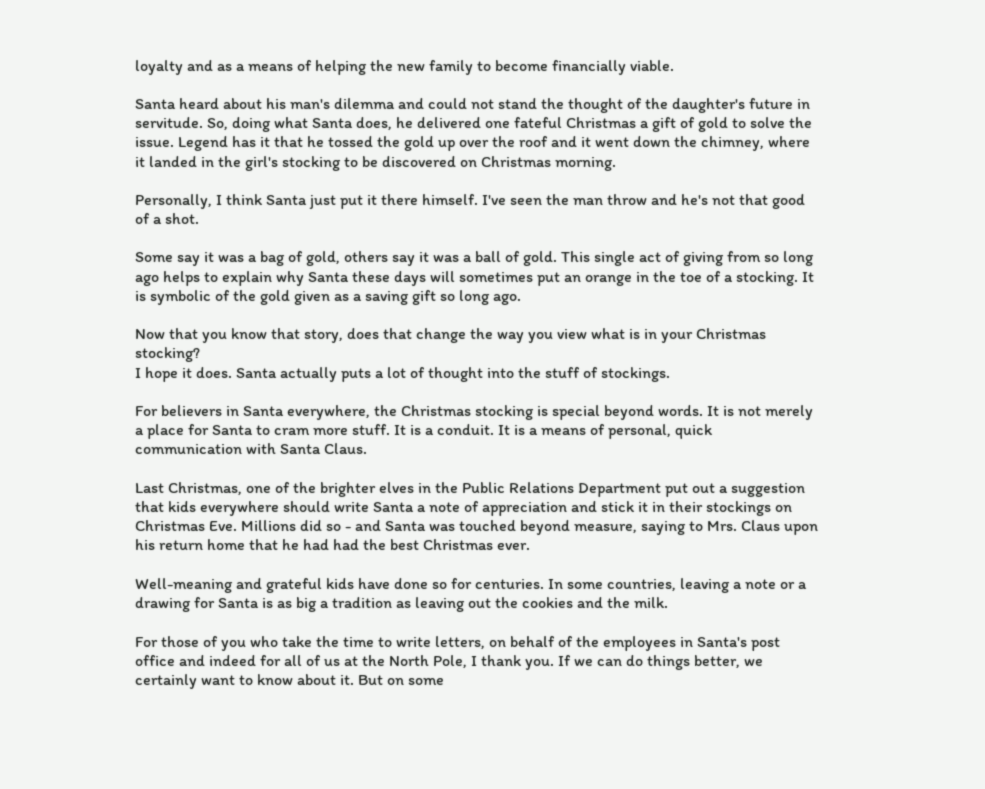loyalty and as a means of helping the new family to become financially viable.

Santa heard about his man's dilemma and could not stand the thought of the daughter's future in servitude. So, doing what Santa does, he delivered one fateful Christmas a gift of gold to solve the issue. Legend has it that he tossed the gold up over the roof and it went down the chimney, where it landed in the girl's stocking to be discovered on Christmas morning.

Personally, I think Santa just put it there himself. I've seen the man throw and he's not that good of a shot.

Some say it was a bag of gold, others say it was a ball of gold. This single act of giving from so long ago helps to explain why Santa these days will sometimes put an orange in the toe of a stocking. It is symbolic of the gold given as a saving gift so long ago.

Now that you know that story, does that change the way you view what is in your Christmas stocking?
I hope it does. Santa actually puts a lot of thought into the stuff of stockings.

For believers in Santa everywhere, the Christmas stocking is special beyond words. It is not merely a place for Santa to cram more stuff. It is a conduit. It is a means of personal, quick communication with Santa Claus.

Last Christmas, one of the brighter elves in the Public Relations Department put out a suggestion that kids everywhere should write Santa a note of appreciation and stick it in their stockings on Christmas Eve. Millions did so - and Santa was touched beyond measure, saying to Mrs. Claus upon his return home that he had had the best Christmas ever.

Well-meaning and grateful kids have done so for centuries. In some countries, leaving a note or a drawing for Santa is as big a tradition as leaving out the cookies and the milk.

For those of you who take the time to write letters, on behalf of the employees in Santa's post office and indeed for all of us at the North Pole, I thank you. If we can do things better, we certainly want to know about it. But on some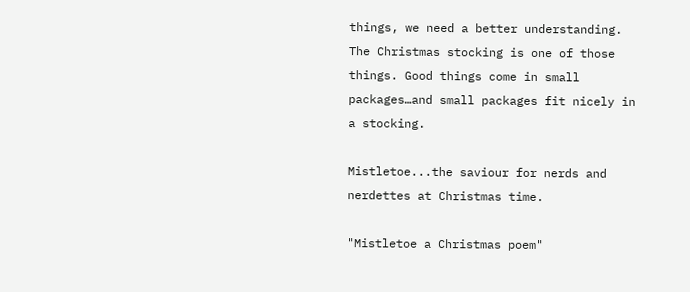things, we need a better understanding. The Christmas stocking is one of those things. Good things come in small packages…and small packages fit nicely in a stocking.

Mistletoe...the saviour for nerds and nerdettes at Christmas time.

"Mistletoe a Christmas poem"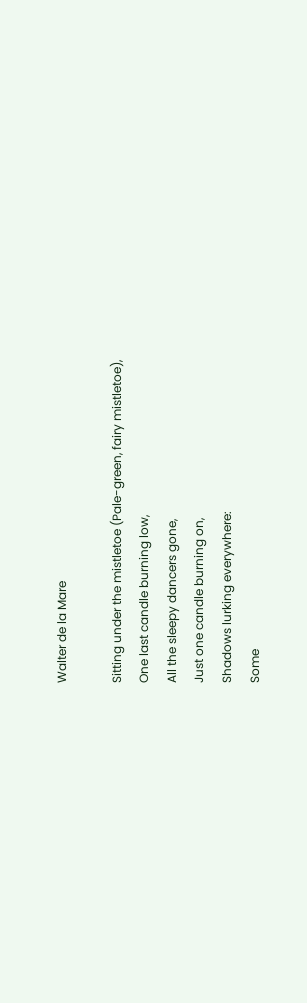Walter de la Mare

Sitting under the mistletoe (Pale-green, fairy mistletoe),
One last candle burning low,
All the sleepy dancers gone,
Just one candle burning on,
Shadows lurking everywhere:
Some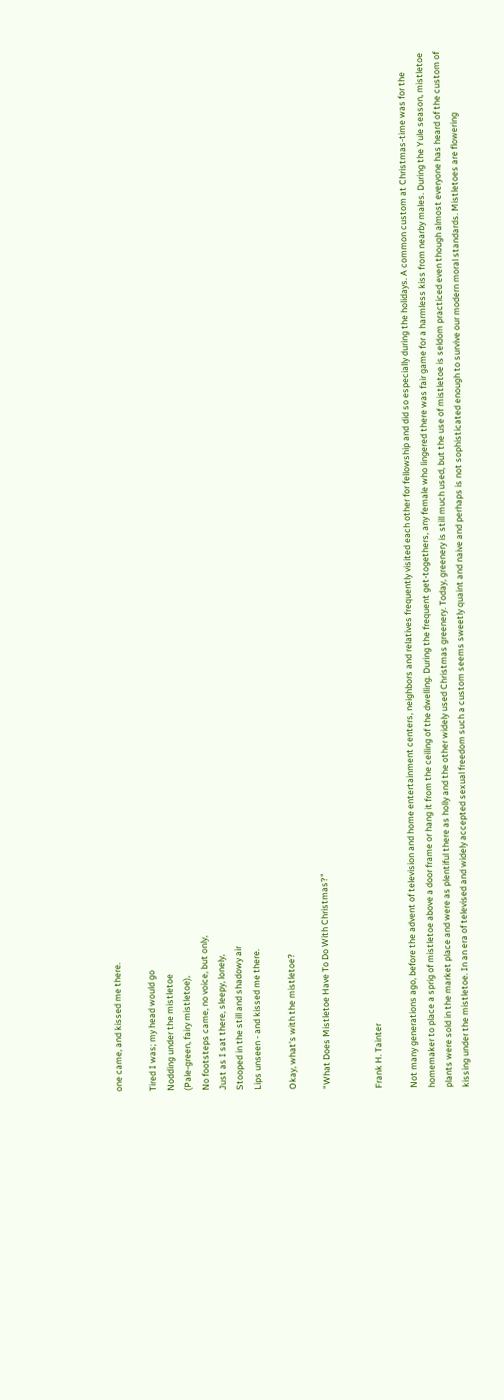one came, and kissed me there.

Tired I was; my head would go
Nodding under the mistletoe
(Pale-green, fairy mistletoe),
No footsteps came, no voice, but only,
Just as I sat there, sleepy, lonely,
Stooped in the still and shadowy air
Lips unseen - and kissed me there.

Okay, what's with the mistletoe?

"What Does Mistletoe Have To Do With Christmas?"


Frank H. Tainter

Not many generations ago, before the advent of television and home entertainment centers, neighbors and relatives frequently visited each other for fellowship and did so especially during the holidays. A common custom at Christmas-time was for the homemaker to place a sprig of mistletoe above a door frame or hang it from the ceiling of the dwelling. During the frequent get-togethers, any female who lingered there was fair game for a harmless kiss from nearby males. During the Yule season, mistletoe plants were sold in the market place and were as plentiful there as holly and the other widely used Christmas greenery. Today, greenery is still much used, but the use of mistletoe is seldom practiced even though almost everyone has heard of the custom of kissing under the mistletoe. In an era of televised and widely accepted sexual freedom such a custom seems sweetly quaint and naive and perhaps is not sophisticated enough to survive our modern moral standards. Mistletoes are flowering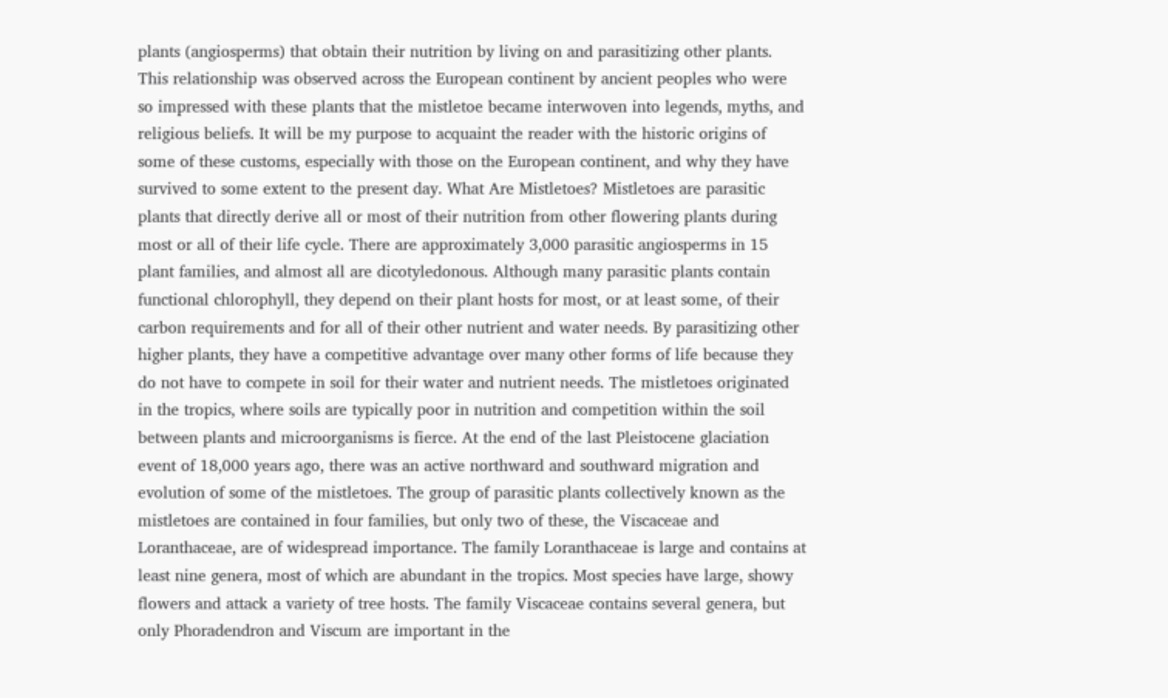plants (angiosperms) that obtain their nutrition by living on and parasitizing other plants. This relationship was observed across the European continent by ancient peoples who were so impressed with these plants that the mistletoe became interwoven into legends, myths, and religious beliefs. It will be my purpose to acquaint the reader with the historic origins of some of these customs, especially with those on the European continent, and why they have survived to some extent to the present day. What Are Mistletoes? Mistletoes are parasitic plants that directly derive all or most of their nutrition from other flowering plants during most or all of their life cycle. There are approximately 3,000 parasitic angiosperms in 15 plant families, and almost all are dicotyledonous. Although many parasitic plants contain functional chlorophyll, they depend on their plant hosts for most, or at least some, of their carbon requirements and for all of their other nutrient and water needs. By parasitizing other higher plants, they have a competitive advantage over many other forms of life because they do not have to compete in soil for their water and nutrient needs. The mistletoes originated in the tropics, where soils are typically poor in nutrition and competition within the soil between plants and microorganisms is fierce. At the end of the last Pleistocene glaciation event of 18,000 years ago, there was an active northward and southward migration and evolution of some of the mistletoes. The group of parasitic plants collectively known as the mistletoes are contained in four families, but only two of these, the Viscaceae and Loranthaceae, are of widespread importance. The family Loranthaceae is large and contains at least nine genera, most of which are abundant in the tropics. Most species have large, showy flowers and attack a variety of tree hosts. The family Viscaceae contains several genera, but only Phoradendron and Viscum are important in the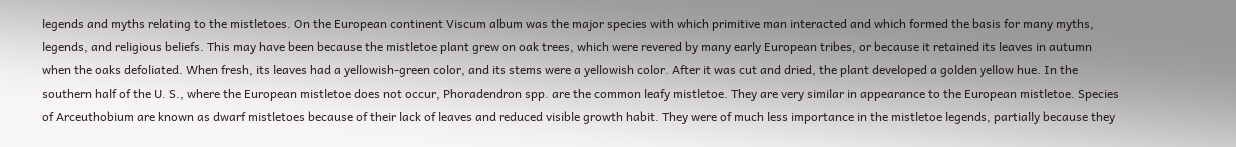legends and myths relating to the mistletoes. On the European continent Viscum album was the major species with which primitive man interacted and which formed the basis for many myths, legends, and religious beliefs. This may have been because the mistletoe plant grew on oak trees, which were revered by many early European tribes, or because it retained its leaves in autumn when the oaks defoliated. When fresh, its leaves had a yellowish-green color, and its stems were a yellowish color. After it was cut and dried, the plant developed a golden yellow hue. In the southern half of the U. S., where the European mistletoe does not occur, Phoradendron spp. are the common leafy mistletoe. They are very similar in appearance to the European mistletoe. Species of Arceuthobium are known as dwarf mistletoes because of their lack of leaves and reduced visible growth habit. They were of much less importance in the mistletoe legends, partially because they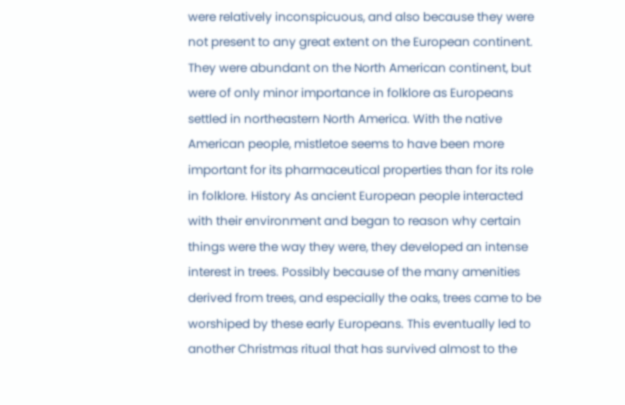were relatively inconspicuous, and also because they were not present to any great extent on the European continent. They were abundant on the North American continent, but were of only minor importance in folklore as Europeans settled in northeastern North America. With the native American people, mistletoe seems to have been more important for its pharmaceutical properties than for its role in folklore. History As ancient European people interacted with their environment and began to reason why certain things were the way they were, they developed an intense interest in trees. Possibly because of the many amenities derived from trees, and especially the oaks, trees came to be worshiped by these early Europeans. This eventually led to another Christmas ritual that has survived almost to the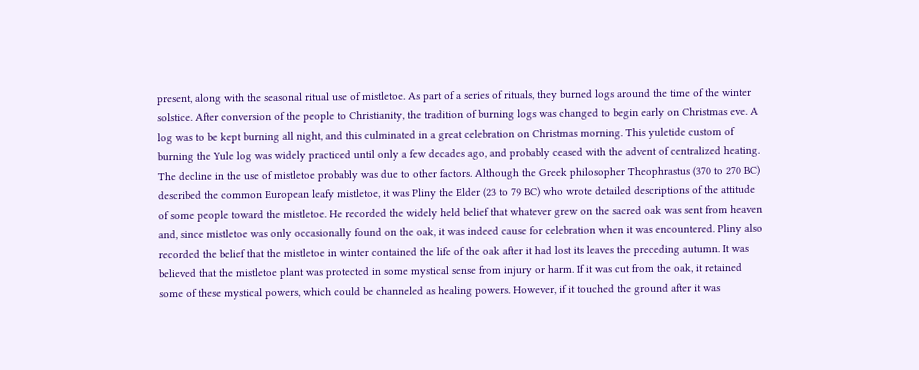present, along with the seasonal ritual use of mistletoe. As part of a series of rituals, they burned logs around the time of the winter solstice. After conversion of the people to Christianity, the tradition of burning logs was changed to begin early on Christmas eve. A log was to be kept burning all night, and this culminated in a great celebration on Christmas morning. This yuletide custom of burning the Yule log was widely practiced until only a few decades ago, and probably ceased with the advent of centralized heating. The decline in the use of mistletoe probably was due to other factors. Although the Greek philosopher Theophrastus (370 to 270 BC) described the common European leafy mistletoe, it was Pliny the Elder (23 to 79 BC) who wrote detailed descriptions of the attitude of some people toward the mistletoe. He recorded the widely held belief that whatever grew on the sacred oak was sent from heaven and, since mistletoe was only occasionally found on the oak, it was indeed cause for celebration when it was encountered. Pliny also recorded the belief that the mistletoe in winter contained the life of the oak after it had lost its leaves the preceding autumn. It was believed that the mistletoe plant was protected in some mystical sense from injury or harm. If it was cut from the oak, it retained some of these mystical powers, which could be channeled as healing powers. However, if it touched the ground after it was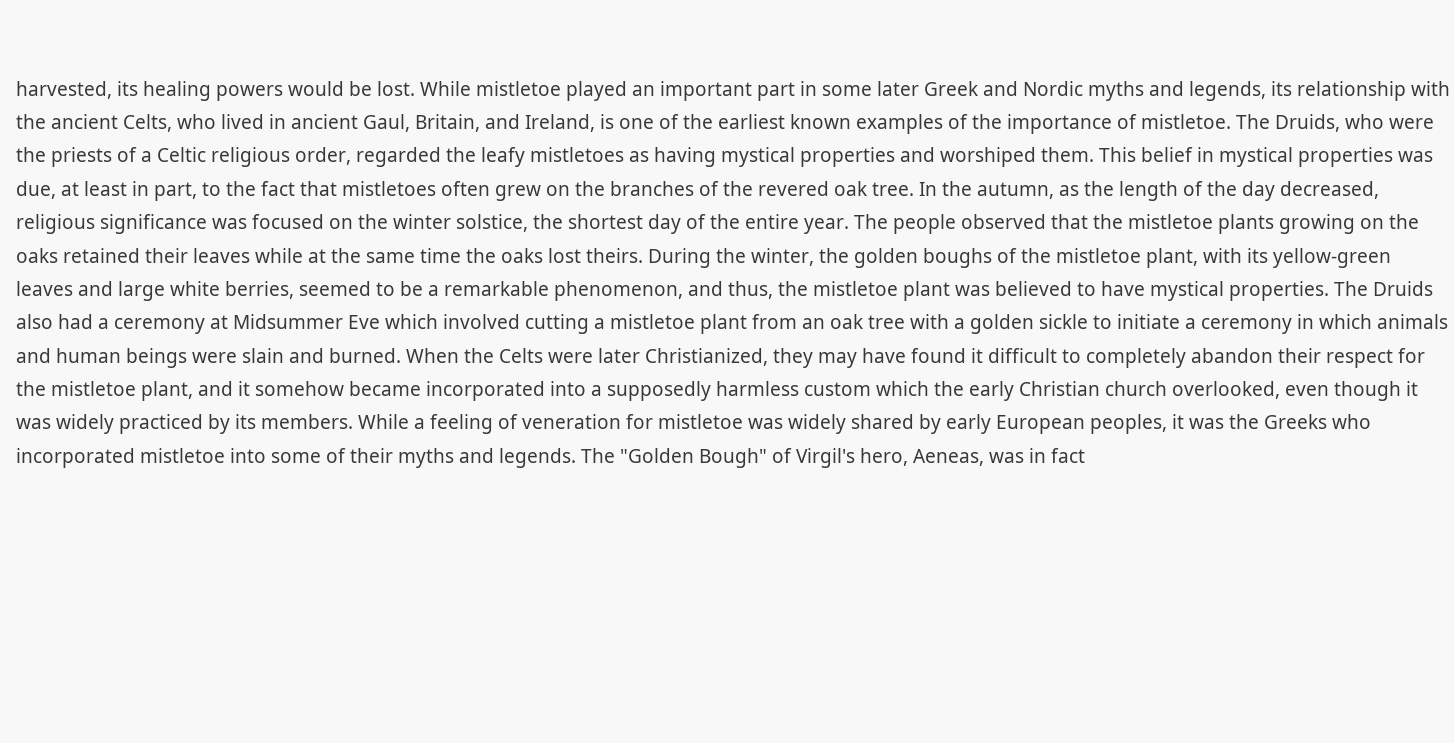harvested, its healing powers would be lost. While mistletoe played an important part in some later Greek and Nordic myths and legends, its relationship with the ancient Celts, who lived in ancient Gaul, Britain, and Ireland, is one of the earliest known examples of the importance of mistletoe. The Druids, who were the priests of a Celtic religious order, regarded the leafy mistletoes as having mystical properties and worshiped them. This belief in mystical properties was due, at least in part, to the fact that mistletoes often grew on the branches of the revered oak tree. In the autumn, as the length of the day decreased, religious significance was focused on the winter solstice, the shortest day of the entire year. The people observed that the mistletoe plants growing on the oaks retained their leaves while at the same time the oaks lost theirs. During the winter, the golden boughs of the mistletoe plant, with its yellow-green leaves and large white berries, seemed to be a remarkable phenomenon, and thus, the mistletoe plant was believed to have mystical properties. The Druids also had a ceremony at Midsummer Eve which involved cutting a mistletoe plant from an oak tree with a golden sickle to initiate a ceremony in which animals and human beings were slain and burned. When the Celts were later Christianized, they may have found it difficult to completely abandon their respect for the mistletoe plant, and it somehow became incorporated into a supposedly harmless custom which the early Christian church overlooked, even though it was widely practiced by its members. While a feeling of veneration for mistletoe was widely shared by early European peoples, it was the Greeks who incorporated mistletoe into some of their myths and legends. The "Golden Bough" of Virgil's hero, Aeneas, was in fact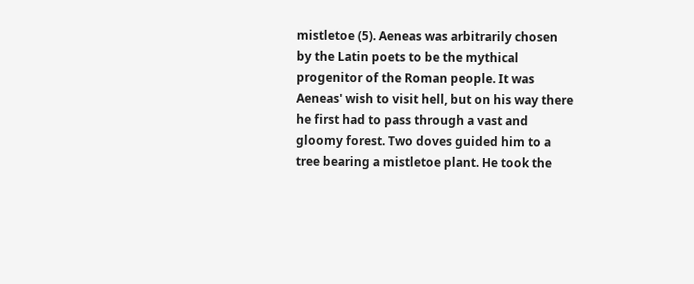mistletoe (5). Aeneas was arbitrarily chosen by the Latin poets to be the mythical progenitor of the Roman people. It was Aeneas' wish to visit hell, but on his way there he first had to pass through a vast and gloomy forest. Two doves guided him to a tree bearing a mistletoe plant. He took the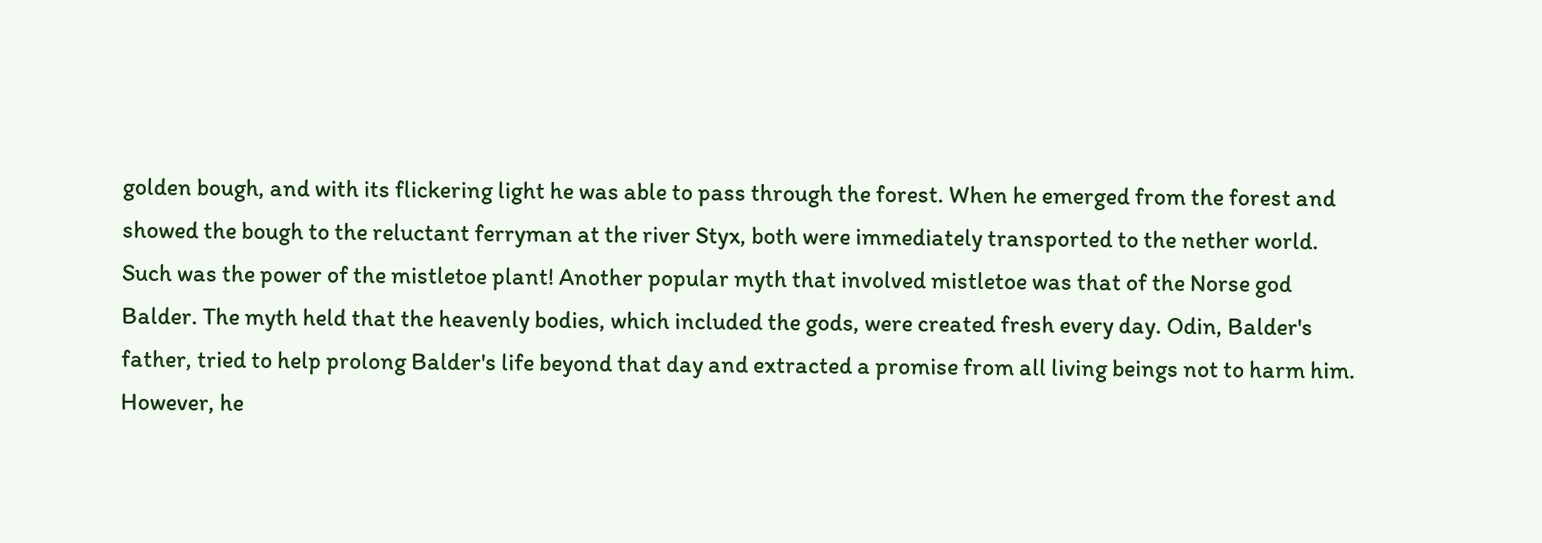golden bough, and with its flickering light he was able to pass through the forest. When he emerged from the forest and showed the bough to the reluctant ferryman at the river Styx, both were immediately transported to the nether world. Such was the power of the mistletoe plant! Another popular myth that involved mistletoe was that of the Norse god Balder. The myth held that the heavenly bodies, which included the gods, were created fresh every day. Odin, Balder's father, tried to help prolong Balder's life beyond that day and extracted a promise from all living beings not to harm him. However, he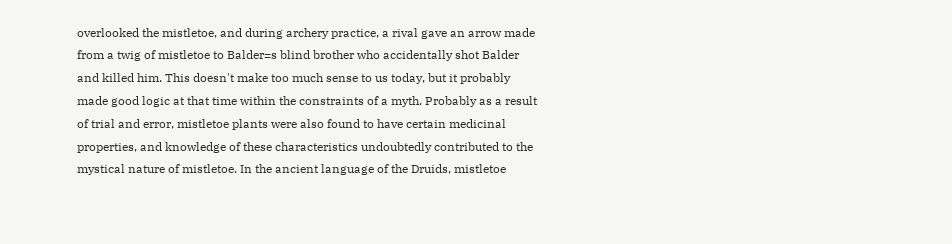overlooked the mistletoe, and during archery practice, a rival gave an arrow made from a twig of mistletoe to Balder=s blind brother who accidentally shot Balder and killed him. This doesn't make too much sense to us today, but it probably made good logic at that time within the constraints of a myth. Probably as a result of trial and error, mistletoe plants were also found to have certain medicinal properties, and knowledge of these characteristics undoubtedly contributed to the mystical nature of mistletoe. In the ancient language of the Druids, mistletoe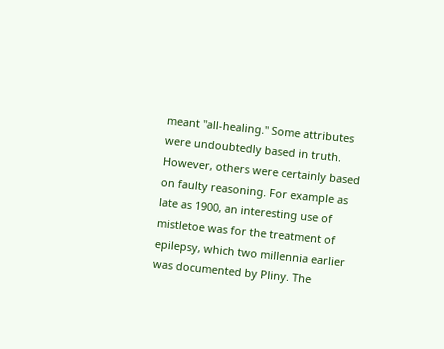meant "all-healing." Some attributes were undoubtedly based in truth. However, others were certainly based on faulty reasoning. For example as late as 1900, an interesting use of mistletoe was for the treatment of epilepsy, which two millennia earlier was documented by Pliny. The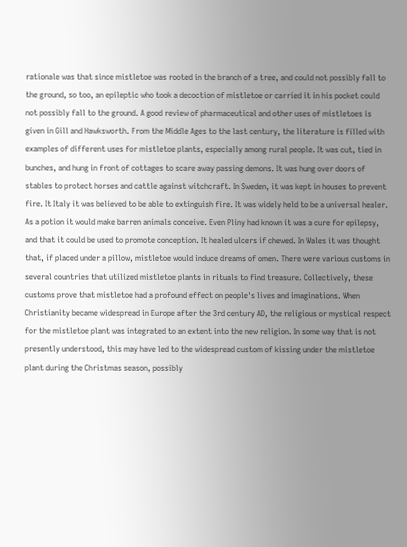rationale was that since mistletoe was rooted in the branch of a tree, and could not possibly fall to the ground, so too, an epileptic who took a decoction of mistletoe or carried it in his pocket could not possibly fall to the ground. A good review of pharmaceutical and other uses of mistletoes is given in Gill and Hawksworth. From the Middle Ages to the last century, the literature is filled with examples of different uses for mistletoe plants, especially among rural people. It was cut, tied in bunches, and hung in front of cottages to scare away passing demons. It was hung over doors of stables to protect horses and cattle against witchcraft. In Sweden, it was kept in houses to prevent fire. It Italy it was believed to be able to extinguish fire. It was widely held to be a universal healer. As a potion it would make barren animals conceive. Even Pliny had known it was a cure for epilepsy, and that it could be used to promote conception. It healed ulcers if chewed. In Wales it was thought that, if placed under a pillow, mistletoe would induce dreams of omen. There were various customs in several countries that utilized mistletoe plants in rituals to find treasure. Collectively, these customs prove that mistletoe had a profound effect on people's lives and imaginations. When Christianity became widespread in Europe after the 3rd century AD, the religious or mystical respect for the mistletoe plant was integrated to an extent into the new religion. In some way that is not presently understood, this may have led to the widespread custom of kissing under the mistletoe plant during the Christmas season, possibly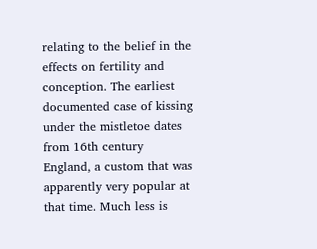relating to the belief in the effects on fertility and conception. The earliest documented case of kissing under the mistletoe dates from 16th century England, a custom that was apparently very popular at that time. Much less is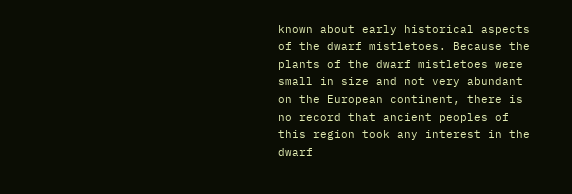known about early historical aspects of the dwarf mistletoes. Because the plants of the dwarf mistletoes were small in size and not very abundant on the European continent, there is no record that ancient peoples of this region took any interest in the dwarf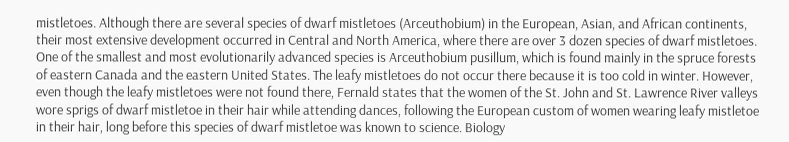mistletoes. Although there are several species of dwarf mistletoes (Arceuthobium) in the European, Asian, and African continents, their most extensive development occurred in Central and North America, where there are over 3 dozen species of dwarf mistletoes. One of the smallest and most evolutionarily advanced species is Arceuthobium pusillum, which is found mainly in the spruce forests of eastern Canada and the eastern United States. The leafy mistletoes do not occur there because it is too cold in winter. However, even though the leafy mistletoes were not found there, Fernald states that the women of the St. John and St. Lawrence River valleys wore sprigs of dwarf mistletoe in their hair while attending dances, following the European custom of women wearing leafy mistletoe in their hair, long before this species of dwarf mistletoe was known to science. Biology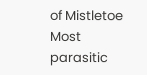of Mistletoe Most parasitic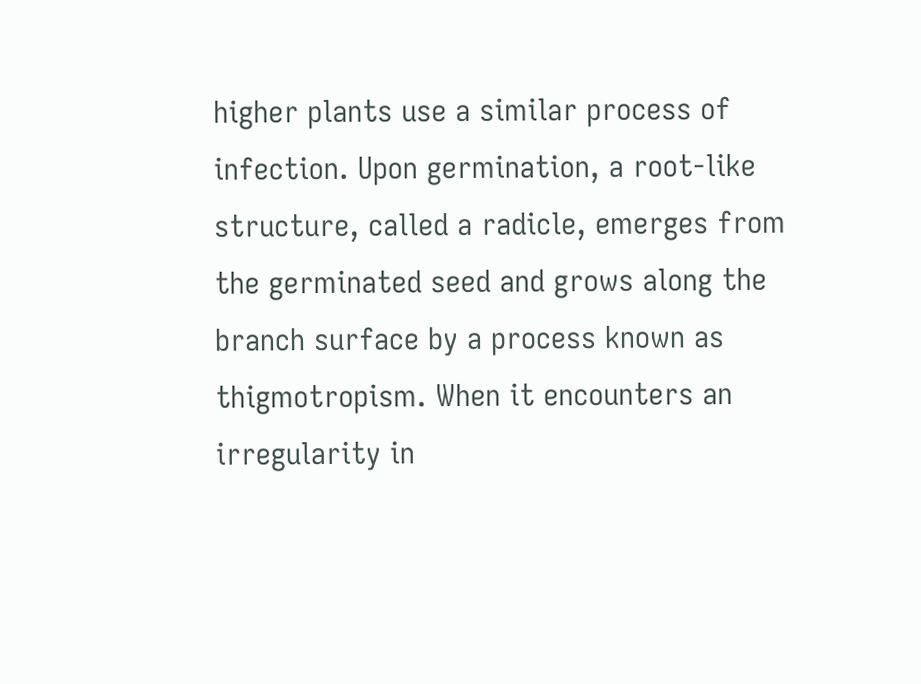higher plants use a similar process of infection. Upon germination, a root-like structure, called a radicle, emerges from the germinated seed and grows along the branch surface by a process known as thigmotropism. When it encounters an irregularity in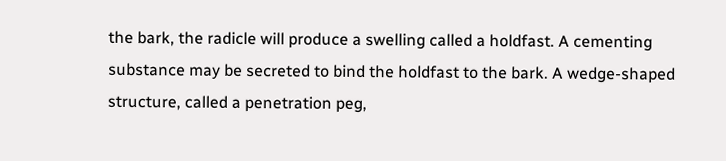the bark, the radicle will produce a swelling called a holdfast. A cementing substance may be secreted to bind the holdfast to the bark. A wedge-shaped structure, called a penetration peg,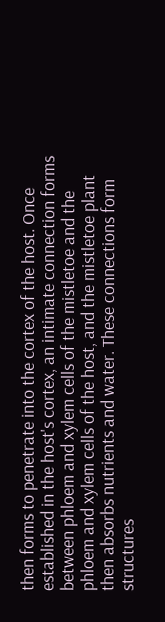then forms to penetrate into the cortex of the host. Once established in the host's cortex, an intimate connection forms between phloem and xylem cells of the mistletoe and the phloem and xylem cells of the host, and the mistletoe plant then absorbs nutrients and water. These connections form structures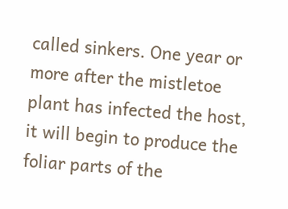called sinkers. One year or more after the mistletoe plant has infected the host, it will begin to produce the foliar parts of the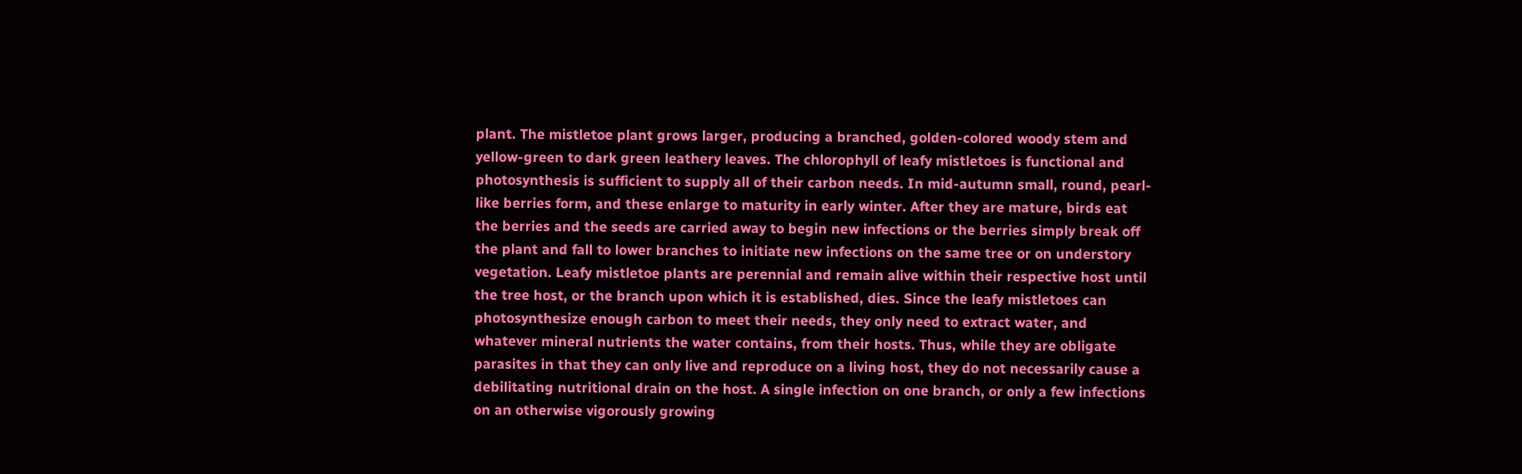plant. The mistletoe plant grows larger, producing a branched, golden-colored woody stem and yellow-green to dark green leathery leaves. The chlorophyll of leafy mistletoes is functional and photosynthesis is sufficient to supply all of their carbon needs. In mid-autumn small, round, pearl-like berries form, and these enlarge to maturity in early winter. After they are mature, birds eat the berries and the seeds are carried away to begin new infections or the berries simply break off the plant and fall to lower branches to initiate new infections on the same tree or on understory vegetation. Leafy mistletoe plants are perennial and remain alive within their respective host until the tree host, or the branch upon which it is established, dies. Since the leafy mistletoes can photosynthesize enough carbon to meet their needs, they only need to extract water, and whatever mineral nutrients the water contains, from their hosts. Thus, while they are obligate parasites in that they can only live and reproduce on a living host, they do not necessarily cause a debilitating nutritional drain on the host. A single infection on one branch, or only a few infections on an otherwise vigorously growing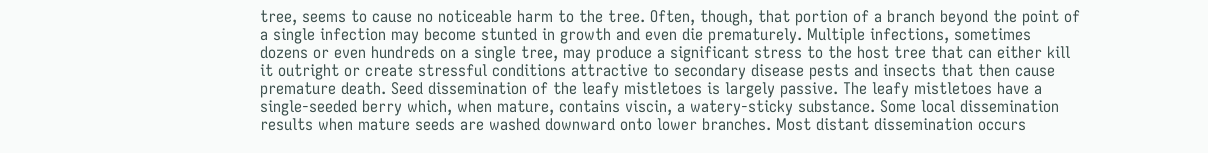tree, seems to cause no noticeable harm to the tree. Often, though, that portion of a branch beyond the point of a single infection may become stunted in growth and even die prematurely. Multiple infections, sometimes dozens or even hundreds on a single tree, may produce a significant stress to the host tree that can either kill it outright or create stressful conditions attractive to secondary disease pests and insects that then cause premature death. Seed dissemination of the leafy mistletoes is largely passive. The leafy mistletoes have a single-seeded berry which, when mature, contains viscin, a watery-sticky substance. Some local dissemination results when mature seeds are washed downward onto lower branches. Most distant dissemination occurs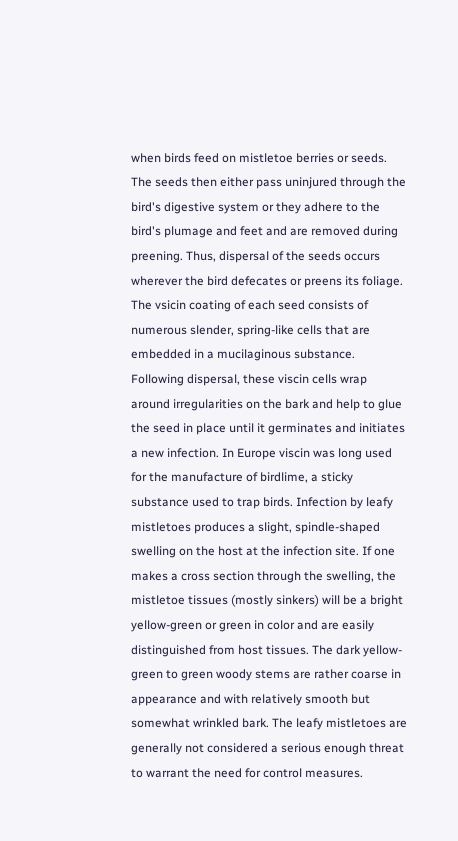when birds feed on mistletoe berries or seeds. The seeds then either pass uninjured through the bird's digestive system or they adhere to the bird's plumage and feet and are removed during preening. Thus, dispersal of the seeds occurs wherever the bird defecates or preens its foliage. The vsicin coating of each seed consists of numerous slender, spring-like cells that are embedded in a mucilaginous substance. Following dispersal, these viscin cells wrap around irregularities on the bark and help to glue the seed in place until it germinates and initiates a new infection. In Europe viscin was long used for the manufacture of birdlime, a sticky substance used to trap birds. Infection by leafy mistletoes produces a slight, spindle-shaped swelling on the host at the infection site. If one makes a cross section through the swelling, the mistletoe tissues (mostly sinkers) will be a bright yellow-green or green in color and are easily distinguished from host tissues. The dark yellow-green to green woody stems are rather coarse in appearance and with relatively smooth but somewhat wrinkled bark. The leafy mistletoes are generally not considered a serious enough threat to warrant the need for control measures.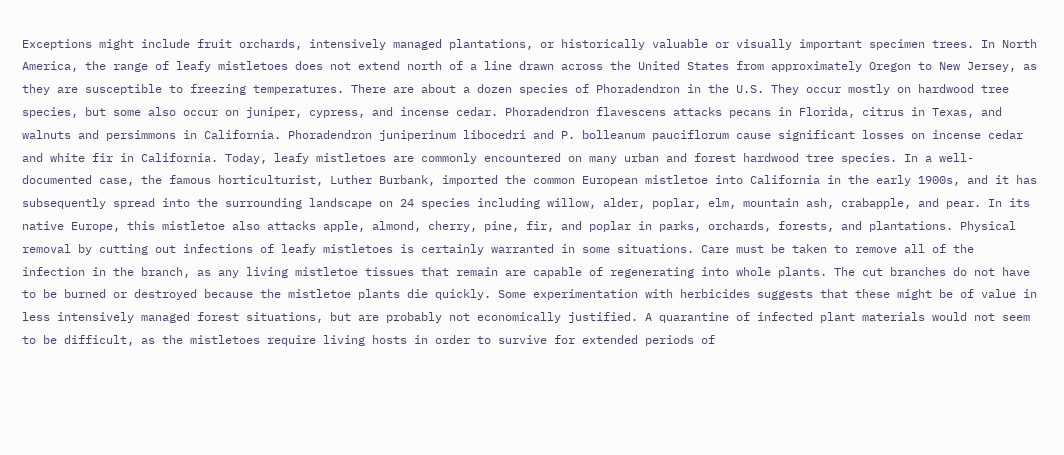Exceptions might include fruit orchards, intensively managed plantations, or historically valuable or visually important specimen trees. In North America, the range of leafy mistletoes does not extend north of a line drawn across the United States from approximately Oregon to New Jersey, as they are susceptible to freezing temperatures. There are about a dozen species of Phoradendron in the U.S. They occur mostly on hardwood tree species, but some also occur on juniper, cypress, and incense cedar. Phoradendron flavescens attacks pecans in Florida, citrus in Texas, and walnuts and persimmons in California. Phoradendron juniperinum libocedri and P. bolleanum pauciflorum cause significant losses on incense cedar and white fir in California. Today, leafy mistletoes are commonly encountered on many urban and forest hardwood tree species. In a well-documented case, the famous horticulturist, Luther Burbank, imported the common European mistletoe into California in the early 1900s, and it has subsequently spread into the surrounding landscape on 24 species including willow, alder, poplar, elm, mountain ash, crabapple, and pear. In its native Europe, this mistletoe also attacks apple, almond, cherry, pine, fir, and poplar in parks, orchards, forests, and plantations. Physical removal by cutting out infections of leafy mistletoes is certainly warranted in some situations. Care must be taken to remove all of the infection in the branch, as any living mistletoe tissues that remain are capable of regenerating into whole plants. The cut branches do not have to be burned or destroyed because the mistletoe plants die quickly. Some experimentation with herbicides suggests that these might be of value in less intensively managed forest situations, but are probably not economically justified. A quarantine of infected plant materials would not seem to be difficult, as the mistletoes require living hosts in order to survive for extended periods of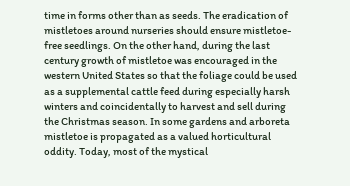time in forms other than as seeds. The eradication of mistletoes around nurseries should ensure mistletoe-free seedlings. On the other hand, during the last century growth of mistletoe was encouraged in the western United States so that the foliage could be used as a supplemental cattle feed during especially harsh winters and coincidentally to harvest and sell during the Christmas season. In some gardens and arboreta mistletoe is propagated as a valued horticultural oddity. Today, most of the mystical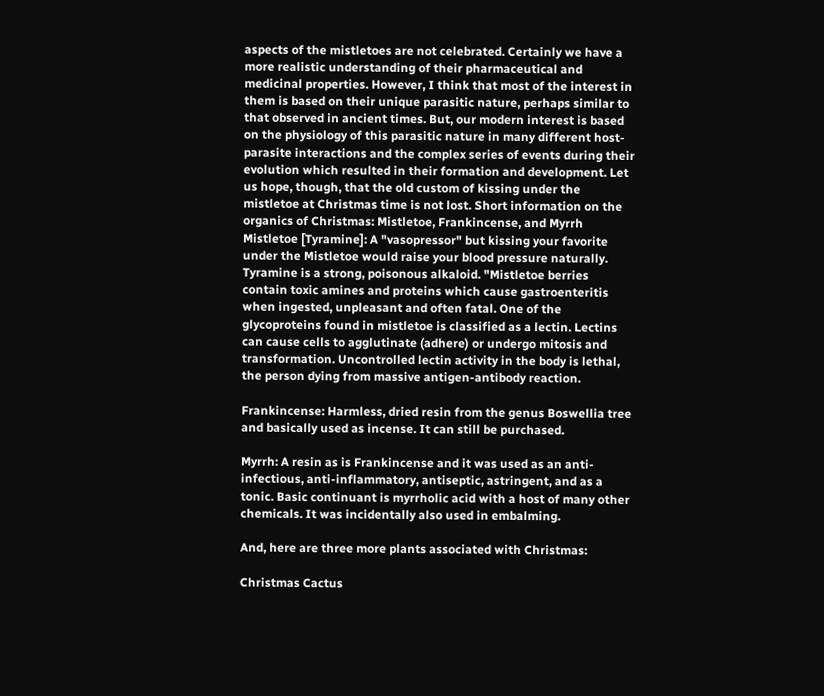aspects of the mistletoes are not celebrated. Certainly we have a more realistic understanding of their pharmaceutical and medicinal properties. However, I think that most of the interest in them is based on their unique parasitic nature, perhaps similar to that observed in ancient times. But, our modern interest is based on the physiology of this parasitic nature in many different host-parasite interactions and the complex series of events during their evolution which resulted in their formation and development. Let us hope, though, that the old custom of kissing under the mistletoe at Christmas time is not lost. Short information on the organics of Christmas: Mistletoe, Frankincense, and Myrrh Mistletoe [Tyramine]: A "vasopressor" but kissing your favorite under the Mistletoe would raise your blood pressure naturally. Tyramine is a strong, poisonous alkaloid. "Mistletoe berries contain toxic amines and proteins which cause gastroenteritis when ingested, unpleasant and often fatal. One of the glycoproteins found in mistletoe is classified as a lectin. Lectins can cause cells to agglutinate (adhere) or undergo mitosis and transformation. Uncontrolled lectin activity in the body is lethal, the person dying from massive antigen-antibody reaction.

Frankincense: Harmless, dried resin from the genus Boswellia tree and basically used as incense. It can still be purchased.

Myrrh: A resin as is Frankincense and it was used as an anti-infectious, anti-inflammatory, antiseptic, astringent, and as a tonic. Basic continuant is myrrholic acid with a host of many other chemicals. It was incidentally also used in embalming.

And, here are three more plants associated with Christmas:

Christmas Cactus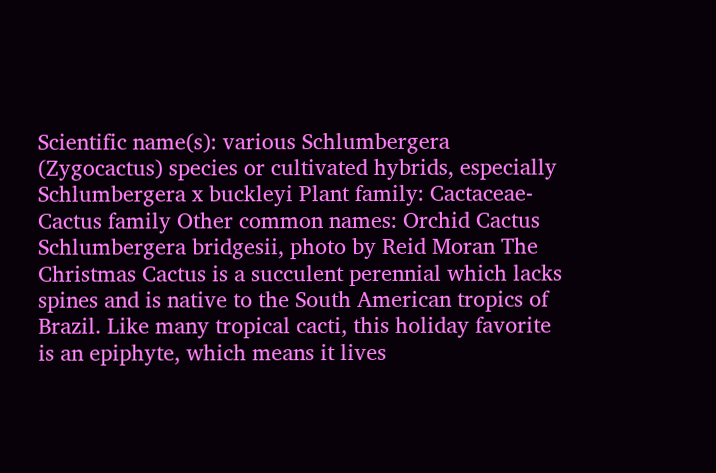Scientific name(s): various Schlumbergera (Zygocactus) species or cultivated hybrids, especially Schlumbergera x buckleyi Plant family: Cactaceae-Cactus family Other common names: Orchid Cactus Schlumbergera bridgesii, photo by Reid Moran The Christmas Cactus is a succulent perennial which lacks spines and is native to the South American tropics of Brazil. Like many tropical cacti, this holiday favorite is an epiphyte, which means it lives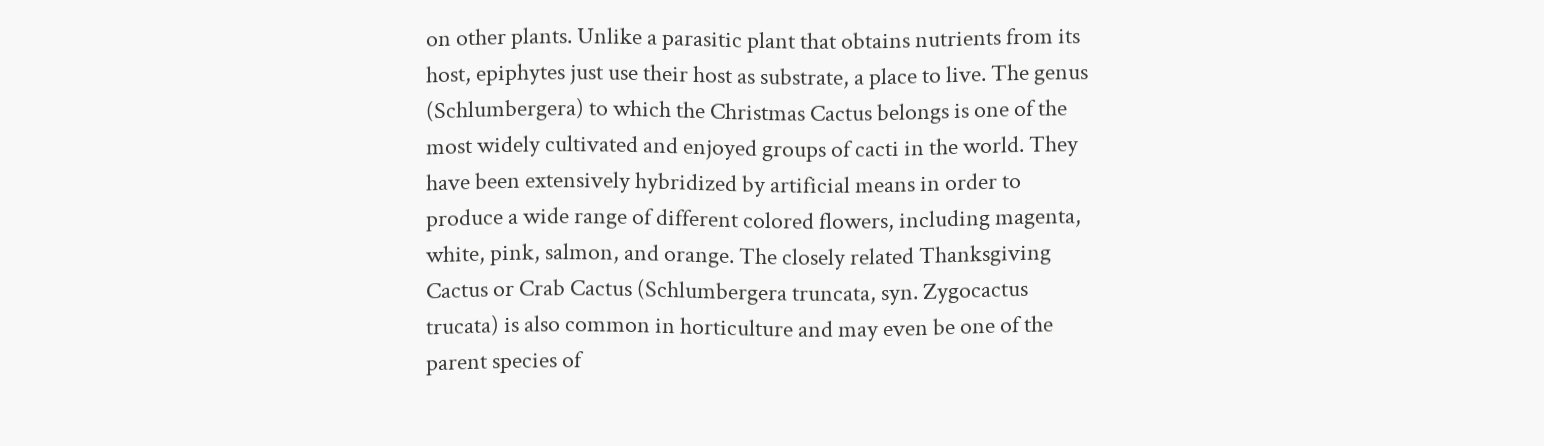on other plants. Unlike a parasitic plant that obtains nutrients from its host, epiphytes just use their host as substrate, a place to live. The genus (Schlumbergera) to which the Christmas Cactus belongs is one of the most widely cultivated and enjoyed groups of cacti in the world. They have been extensively hybridized by artificial means in order to produce a wide range of different colored flowers, including magenta, white, pink, salmon, and orange. The closely related Thanksgiving Cactus or Crab Cactus (Schlumbergera truncata, syn. Zygocactus trucata) is also common in horticulture and may even be one of the parent species of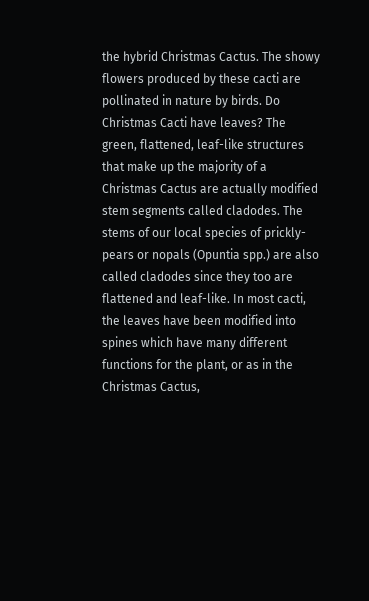the hybrid Christmas Cactus. The showy flowers produced by these cacti are pollinated in nature by birds. Do Christmas Cacti have leaves? The green, flattened, leaf-like structures that make up the majority of a Christmas Cactus are actually modified stem segments called cladodes. The stems of our local species of prickly-pears or nopals (Opuntia spp.) are also called cladodes since they too are flattened and leaf-like. In most cacti, the leaves have been modified into spines which have many different functions for the plant, or as in the Christmas Cactus,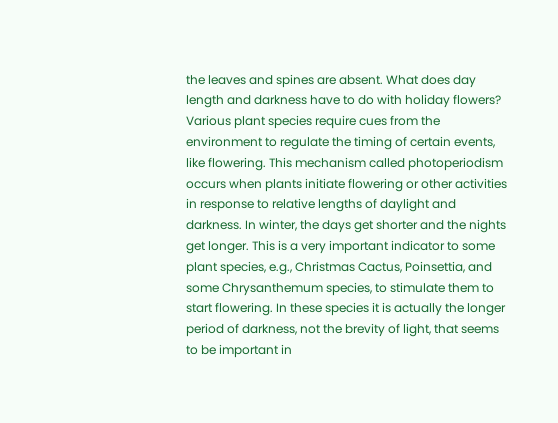the leaves and spines are absent. What does day length and darkness have to do with holiday flowers? Various plant species require cues from the environment to regulate the timing of certain events, like flowering. This mechanism called photoperiodism occurs when plants initiate flowering or other activities in response to relative lengths of daylight and darkness. In winter, the days get shorter and the nights get longer. This is a very important indicator to some plant species, e.g., Christmas Cactus, Poinsettia, and some Chrysanthemum species, to stimulate them to start flowering. In these species it is actually the longer period of darkness, not the brevity of light, that seems to be important in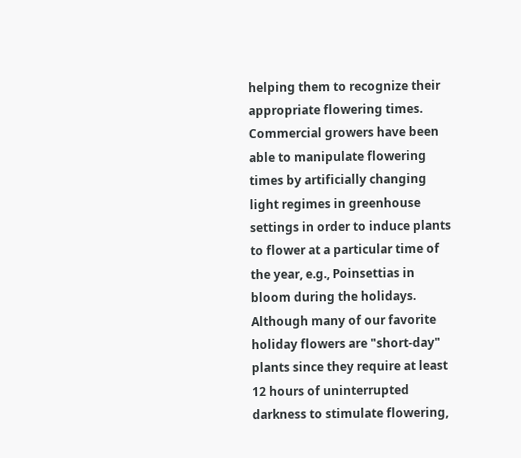helping them to recognize their appropriate flowering times. Commercial growers have been able to manipulate flowering times by artificially changing light regimes in greenhouse settings in order to induce plants to flower at a particular time of the year, e.g., Poinsettias in bloom during the holidays. Although many of our favorite holiday flowers are "short-day" plants since they require at least 12 hours of uninterrupted darkness to stimulate flowering,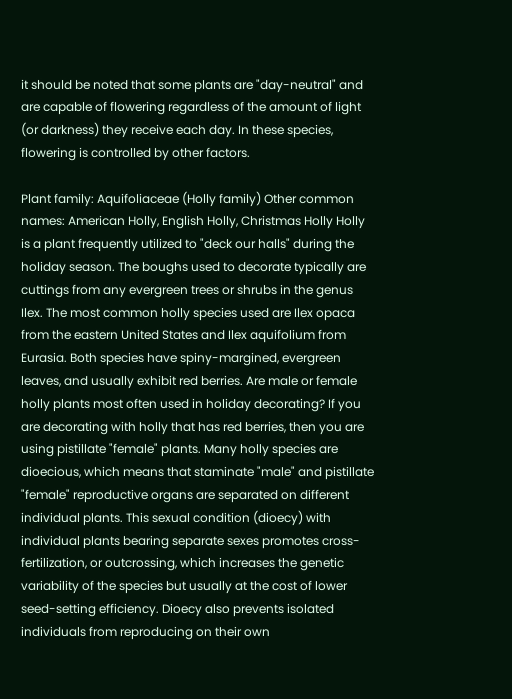it should be noted that some plants are "day-neutral" and are capable of flowering regardless of the amount of light (or darkness) they receive each day. In these species, flowering is controlled by other factors.

Plant family: Aquifoliaceae (Holly family) Other common names: American Holly, English Holly, Christmas Holly Holly is a plant frequently utilized to "deck our halls" during the holiday season. The boughs used to decorate typically are cuttings from any evergreen trees or shrubs in the genus Ilex. The most common holly species used are Ilex opaca from the eastern United States and Ilex aquifolium from Eurasia. Both species have spiny-margined, evergreen leaves, and usually exhibit red berries. Are male or female holly plants most often used in holiday decorating? If you are decorating with holly that has red berries, then you are using pistillate "female" plants. Many holly species are dioecious, which means that staminate "male" and pistillate "female" reproductive organs are separated on different individual plants. This sexual condition (dioecy) with individual plants bearing separate sexes promotes cross-fertilization, or outcrossing, which increases the genetic variability of the species but usually at the cost of lower seed-setting efficiency. Dioecy also prevents isolated individuals from reproducing on their own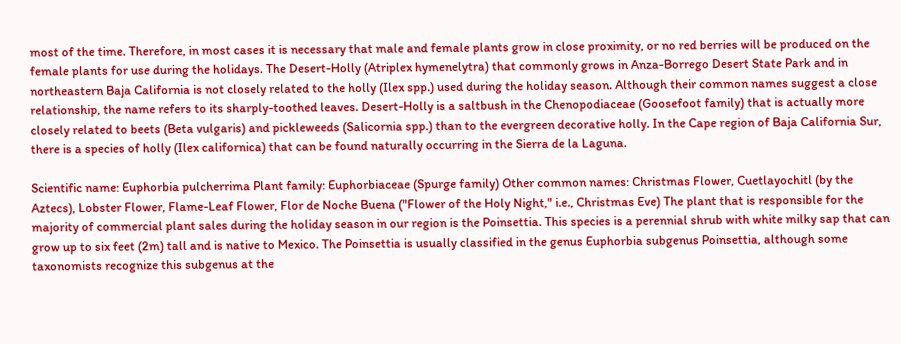most of the time. Therefore, in most cases it is necessary that male and female plants grow in close proximity, or no red berries will be produced on the female plants for use during the holidays. The Desert-Holly (Atriplex hymenelytra) that commonly grows in Anza-Borrego Desert State Park and in northeastern Baja California is not closely related to the holly (Ilex spp.) used during the holiday season. Although their common names suggest a close relationship, the name refers to its sharply-toothed leaves. Desert-Holly is a saltbush in the Chenopodiaceae (Goosefoot family) that is actually more closely related to beets (Beta vulgaris) and pickleweeds (Salicornia spp.) than to the evergreen decorative holly. In the Cape region of Baja California Sur, there is a species of holly (Ilex californica) that can be found naturally occurring in the Sierra de la Laguna.

Scientific name: Euphorbia pulcherrima Plant family: Euphorbiaceae (Spurge family) Other common names: Christmas Flower, Cuetlayochitl (by the Aztecs), Lobster Flower, Flame-Leaf Flower, Flor de Noche Buena ("Flower of the Holy Night," i.e., Christmas Eve) The plant that is responsible for the majority of commercial plant sales during the holiday season in our region is the Poinsettia. This species is a perennial shrub with white milky sap that can grow up to six feet (2m) tall and is native to Mexico. The Poinsettia is usually classified in the genus Euphorbia subgenus Poinsettia, although some taxonomists recognize this subgenus at the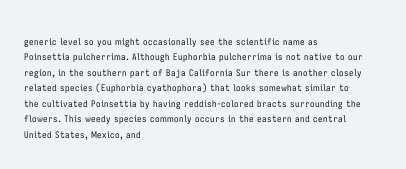generic level so you might occasionally see the scientific name as Poinsettia pulcherrima. Although Euphorbia pulcherrima is not native to our region, in the southern part of Baja California Sur there is another closely related species (Euphorbia cyathophora) that looks somewhat similar to the cultivated Poinsettia by having reddish-colored bracts surrounding the flowers. This weedy species commonly occurs in the eastern and central United States, Mexico, and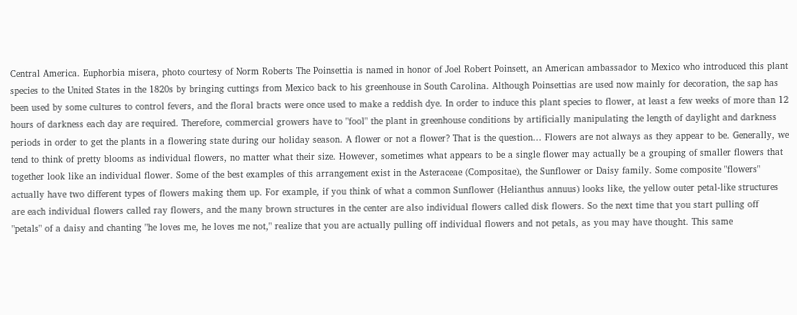Central America. Euphorbia misera, photo courtesy of Norm Roberts The Poinsettia is named in honor of Joel Robert Poinsett, an American ambassador to Mexico who introduced this plant species to the United States in the 1820s by bringing cuttings from Mexico back to his greenhouse in South Carolina. Although Poinsettias are used now mainly for decoration, the sap has been used by some cultures to control fevers, and the floral bracts were once used to make a reddish dye. In order to induce this plant species to flower, at least a few weeks of more than 12 hours of darkness each day are required. Therefore, commercial growers have to "fool" the plant in greenhouse conditions by artificially manipulating the length of daylight and darkness periods in order to get the plants in a flowering state during our holiday season. A flower or not a flower? That is the question... Flowers are not always as they appear to be. Generally, we tend to think of pretty blooms as individual flowers, no matter what their size. However, sometimes what appears to be a single flower may actually be a grouping of smaller flowers that together look like an individual flower. Some of the best examples of this arrangement exist in the Asteraceae (Compositae), the Sunflower or Daisy family. Some composite "flowers" actually have two different types of flowers making them up. For example, if you think of what a common Sunflower (Helianthus annuus) looks like, the yellow outer petal-like structures are each individual flowers called ray flowers, and the many brown structures in the center are also individual flowers called disk flowers. So the next time that you start pulling off "petals" of a daisy and chanting "he loves me, he loves me not," realize that you are actually pulling off individual flowers and not petals, as you may have thought. This same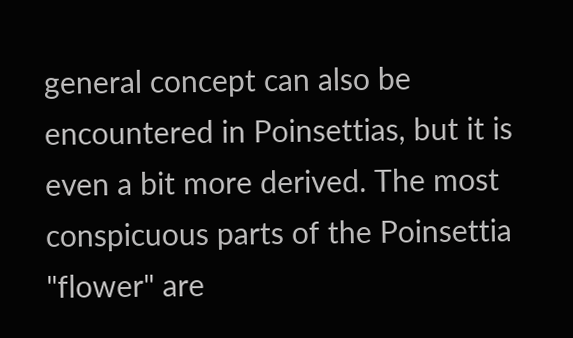general concept can also be encountered in Poinsettias, but it is even a bit more derived. The most conspicuous parts of the Poinsettia "flower" are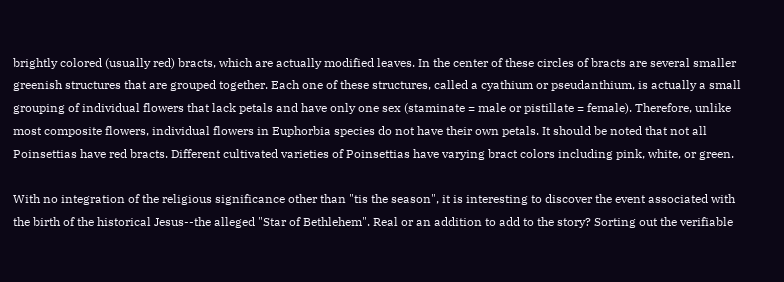brightly colored (usually red) bracts, which are actually modified leaves. In the center of these circles of bracts are several smaller greenish structures that are grouped together. Each one of these structures, called a cyathium or pseudanthium, is actually a small grouping of individual flowers that lack petals and have only one sex (staminate = male or pistillate = female). Therefore, unlike most composite flowers, individual flowers in Euphorbia species do not have their own petals. It should be noted that not all Poinsettias have red bracts. Different cultivated varieties of Poinsettias have varying bract colors including pink, white, or green.

With no integration of the religious significance other than "tis the season", it is interesting to discover the event associated with the birth of the historical Jesus--the alleged "Star of Bethlehem". Real or an addition to add to the story? Sorting out the verifiable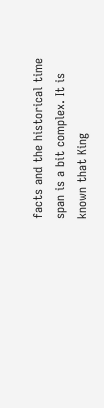facts and the historical time span is a bit complex. It is known that King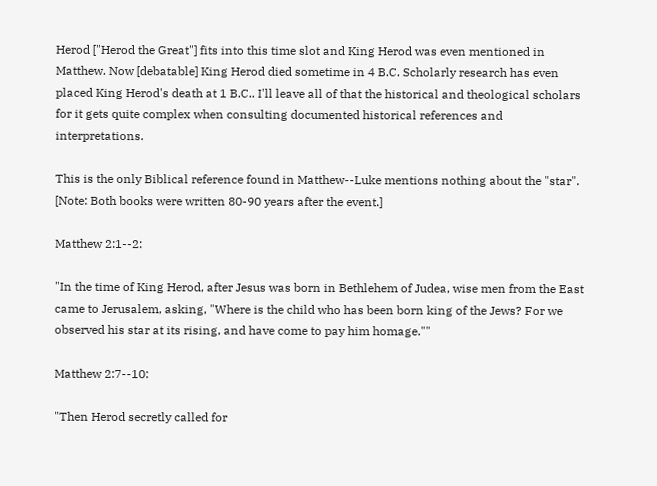Herod ["Herod the Great"] fits into this time slot and King Herod was even mentioned in Matthew. Now [debatable] King Herod died sometime in 4 B.C. Scholarly research has even placed King Herod's death at 1 B.C.. I'll leave all of that the historical and theological scholars for it gets quite complex when consulting documented historical references and interpretations.

This is the only Biblical reference found in Matthew--Luke mentions nothing about the "star". [Note: Both books were written 80-90 years after the event.]

Matthew 2:1--2:

"In the time of King Herod, after Jesus was born in Bethlehem of Judea, wise men from the East came to Jerusalem, asking, "Where is the child who has been born king of the Jews? For we observed his star at its rising, and have come to pay him homage.""

Matthew 2:7--10:

"Then Herod secretly called for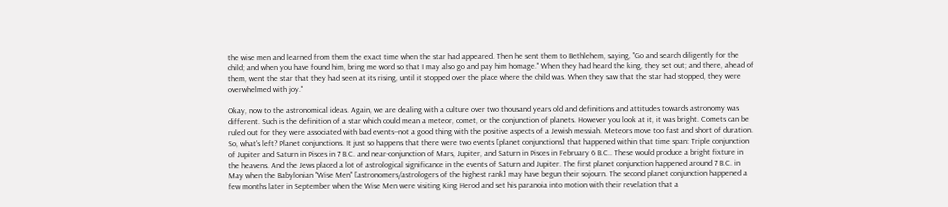the wise men and learned from them the exact time when the star had appeared. Then he sent them to Bethlehem, saying, "Go and search diligently for the child; and when you have found him, bring me word so that I may also go and pay him homage." When they had heard the king, they set out; and there, ahead of them, went the star that they had seen at its rising, until it stopped over the place where the child was. When they saw that the star had stopped, they were overwhelmed with joy."

Okay, now to the astronomical ideas. Again, we are dealing with a culture over two thousand years old and definitions and attitudes towards astronomy was different. Such is the definition of a star which could mean a meteor, comet, or the conjunction of planets. However you look at it, it was bright. Comets can be ruled out for they were associated with bad events--not a good thing with the positive aspects of a Jewish messiah. Meteors move too fast and short of duration. So, what's left? Planet conjunctions. It just so happens that there were two events [planet conjunctions] that happened within that time span: Triple conjunction of Jupiter and Saturn in Pisces in 7 B.C. and near-conjunction of Mars, Jupiter, and Saturn in Pisces in February 6 B.C.. These would produce a bright fixture in the heavens. And the Jews placed a lot of astrological significance in the events of Saturn and Jupiter. The first planet conjunction happened around 7 B.C. in May when the Babylonian "Wise Men" [astronomers/astrologers of the highest rank] may have begun their sojourn. The second planet conjunction happened a few months later in September when the Wise Men were visiting King Herod and set his paranoia into motion with their revelation that a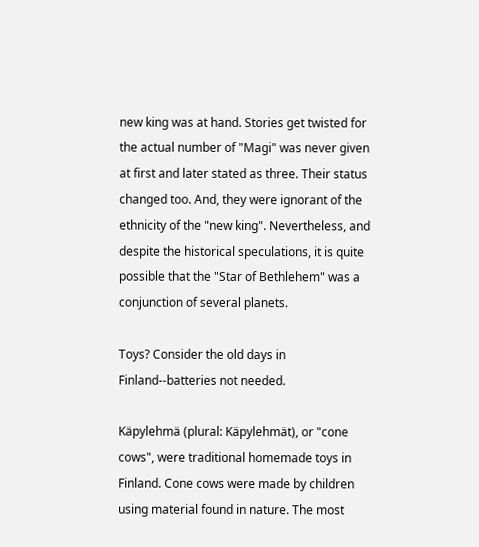new king was at hand. Stories get twisted for the actual number of "Magi" was never given at first and later stated as three. Their status changed too. And, they were ignorant of the ethnicity of the "new king". Nevertheless, and despite the historical speculations, it is quite possible that the "Star of Bethlehem" was a conjunction of several planets.

Toys? Consider the old days in Finland--batteries not needed.

Käpylehmä (plural: Käpylehmät), or "cone cows", were traditional homemade toys in Finland. Cone cows were made by children using material found in nature. The most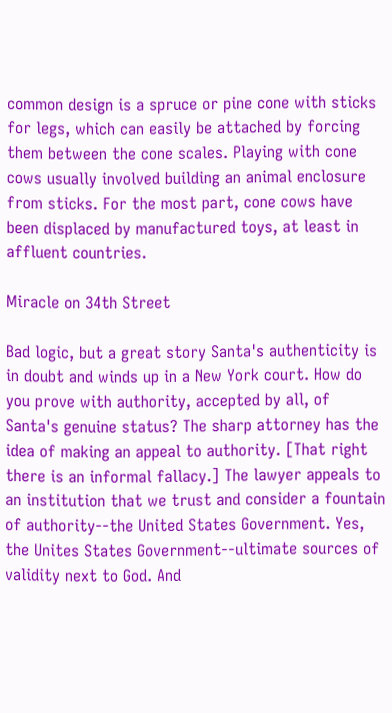common design is a spruce or pine cone with sticks for legs, which can easily be attached by forcing them between the cone scales. Playing with cone cows usually involved building an animal enclosure from sticks. For the most part, cone cows have been displaced by manufactured toys, at least in affluent countries.

Miracle on 34th Street

Bad logic, but a great story Santa's authenticity is in doubt and winds up in a New York court. How do you prove with authority, accepted by all, of Santa's genuine status? The sharp attorney has the idea of making an appeal to authority. [That right there is an informal fallacy.] The lawyer appeals to an institution that we trust and consider a fountain of authority--the United States Government. Yes, the Unites States Government--ultimate sources of validity next to God. And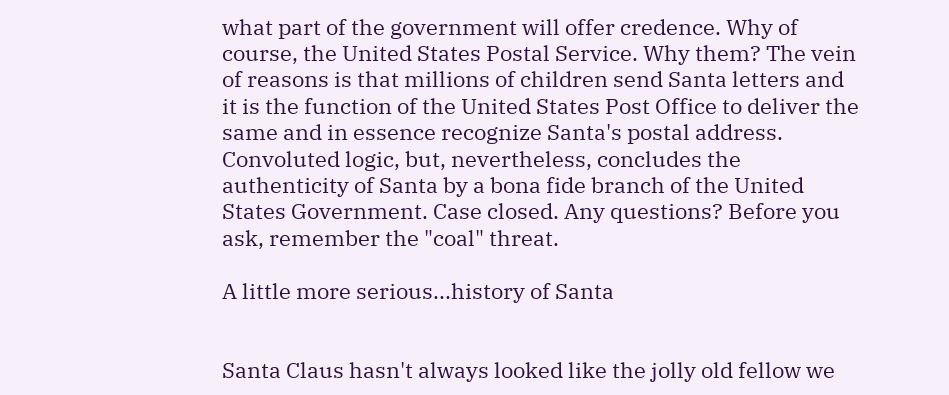what part of the government will offer credence. Why of course, the United States Postal Service. Why them? The vein of reasons is that millions of children send Santa letters and it is the function of the United States Post Office to deliver the same and in essence recognize Santa's postal address. Convoluted logic, but, nevertheless, concludes the authenticity of Santa by a bona fide branch of the United States Government. Case closed. Any questions? Before you ask, remember the "coal" threat.

A little more serious...history of Santa


Santa Claus hasn't always looked like the jolly old fellow we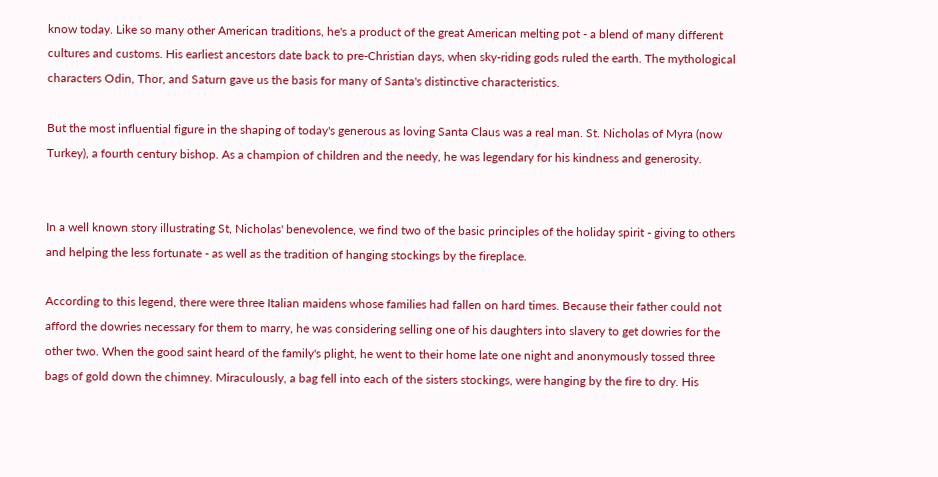know today. Like so many other American traditions, he's a product of the great American melting pot - a blend of many different cultures and customs. His earliest ancestors date back to pre-Christian days, when sky-riding gods ruled the earth. The mythological characters Odin, Thor, and Saturn gave us the basis for many of Santa's distinctive characteristics.

But the most influential figure in the shaping of today's generous as loving Santa Claus was a real man. St. Nicholas of Myra (now Turkey), a fourth century bishop. As a champion of children and the needy, he was legendary for his kindness and generosity.


In a well known story illustrating St, Nicholas' benevolence, we find two of the basic principles of the holiday spirit - giving to others and helping the less fortunate - as well as the tradition of hanging stockings by the fireplace.

According to this legend, there were three Italian maidens whose families had fallen on hard times. Because their father could not afford the dowries necessary for them to marry, he was considering selling one of his daughters into slavery to get dowries for the other two. When the good saint heard of the family's plight, he went to their home late one night and anonymously tossed three bags of gold down the chimney. Miraculously, a bag fell into each of the sisters stockings, were hanging by the fire to dry. His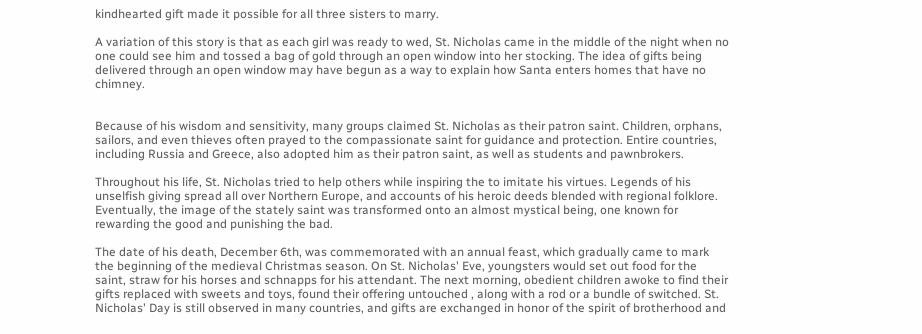kindhearted gift made it possible for all three sisters to marry.

A variation of this story is that as each girl was ready to wed, St. Nicholas came in the middle of the night when no one could see him and tossed a bag of gold through an open window into her stocking. The idea of gifts being delivered through an open window may have begun as a way to explain how Santa enters homes that have no chimney.


Because of his wisdom and sensitivity, many groups claimed St. Nicholas as their patron saint. Children, orphans, sailors, and even thieves often prayed to the compassionate saint for guidance and protection. Entire countries, including Russia and Greece, also adopted him as their patron saint, as well as students and pawnbrokers.

Throughout his life, St. Nicholas tried to help others while inspiring the to imitate his virtues. Legends of his unselfish giving spread all over Northern Europe, and accounts of his heroic deeds blended with regional folklore. Eventually, the image of the stately saint was transformed onto an almost mystical being, one known for rewarding the good and punishing the bad.

The date of his death, December 6th, was commemorated with an annual feast, which gradually came to mark the beginning of the medieval Christmas season. On St. Nicholas' Eve, youngsters would set out food for the saint, straw for his horses and schnapps for his attendant. The next morning, obedient children awoke to find their gifts replaced with sweets and toys, found their offering untouched , along with a rod or a bundle of switched. St. Nicholas' Day is still observed in many countries, and gifts are exchanged in honor of the spirit of brotherhood and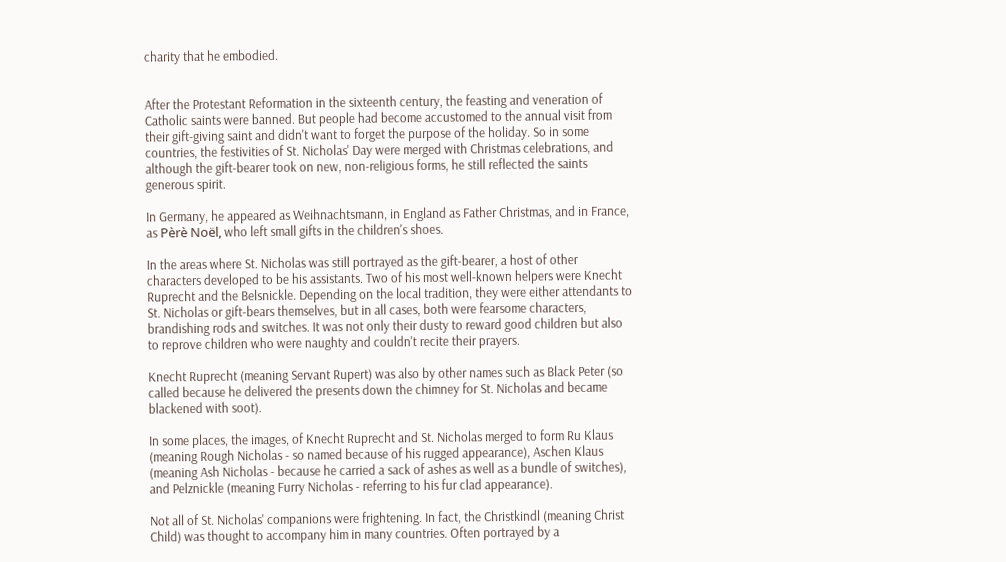charity that he embodied.


After the Protestant Reformation in the sixteenth century, the feasting and veneration of Catholic saints were banned. But people had become accustomed to the annual visit from their gift-giving saint and didn't want to forget the purpose of the holiday. So in some countries, the festivities of St. Nicholas' Day were merged with Christmas celebrations, and although the gift-bearer took on new, non-religious forms, he still reflected the saints generous spirit.

In Germany, he appeared as Weihnachtsmann, in England as Father Christmas, and in France, as Pèrè Noël, who left small gifts in the children's shoes.

In the areas where St. Nicholas was still portrayed as the gift-bearer, a host of other characters developed to be his assistants. Two of his most well-known helpers were Knecht Ruprecht and the Belsnickle. Depending on the local tradition, they were either attendants to St. Nicholas or gift-bears themselves, but in all cases, both were fearsome characters, brandishing rods and switches. It was not only their dusty to reward good children but also to reprove children who were naughty and couldn't recite their prayers.

Knecht Ruprecht (meaning Servant Rupert) was also by other names such as Black Peter (so called because he delivered the presents down the chimney for St. Nicholas and became blackened with soot).

In some places, the images, of Knecht Ruprecht and St. Nicholas merged to form Ru Klaus (meaning Rough Nicholas - so named because of his rugged appearance), Aschen Klaus (meaning Ash Nicholas - because he carried a sack of ashes as well as a bundle of switches), and Pelznickle (meaning Furry Nicholas - referring to his fur clad appearance).

Not all of St. Nicholas' companions were frightening. In fact, the Christkindl (meaning Christ Child) was thought to accompany him in many countries. Often portrayed by a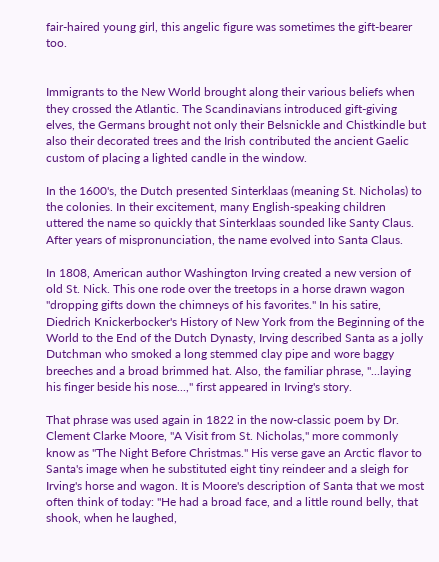fair-haired young girl, this angelic figure was sometimes the gift-bearer too.


Immigrants to the New World brought along their various beliefs when they crossed the Atlantic. The Scandinavians introduced gift-giving elves, the Germans brought not only their Belsnickle and Chistkindle but also their decorated trees and the Irish contributed the ancient Gaelic custom of placing a lighted candle in the window.

In the 1600's, the Dutch presented Sinterklaas (meaning St. Nicholas) to the colonies. In their excitement, many English-speaking children uttered the name so quickly that Sinterklaas sounded like Santy Claus. After years of mispronunciation, the name evolved into Santa Claus.

In 1808, American author Washington Irving created a new version of old St. Nick. This one rode over the treetops in a horse drawn wagon "dropping gifts down the chimneys of his favorites." In his satire, Diedrich Knickerbocker's History of New York from the Beginning of the World to the End of the Dutch Dynasty, Irving described Santa as a jolly Dutchman who smoked a long stemmed clay pipe and wore baggy breeches and a broad brimmed hat. Also, the familiar phrase, "...laying his finger beside his nose...," first appeared in Irving's story.

That phrase was used again in 1822 in the now-classic poem by Dr. Clement Clarke Moore, "A Visit from St. Nicholas," more commonly know as "The Night Before Christmas." His verse gave an Arctic flavor to Santa's image when he substituted eight tiny reindeer and a sleigh for Irving's horse and wagon. It is Moore's description of Santa that we most often think of today: "He had a broad face, and a little round belly, that shook, when he laughed,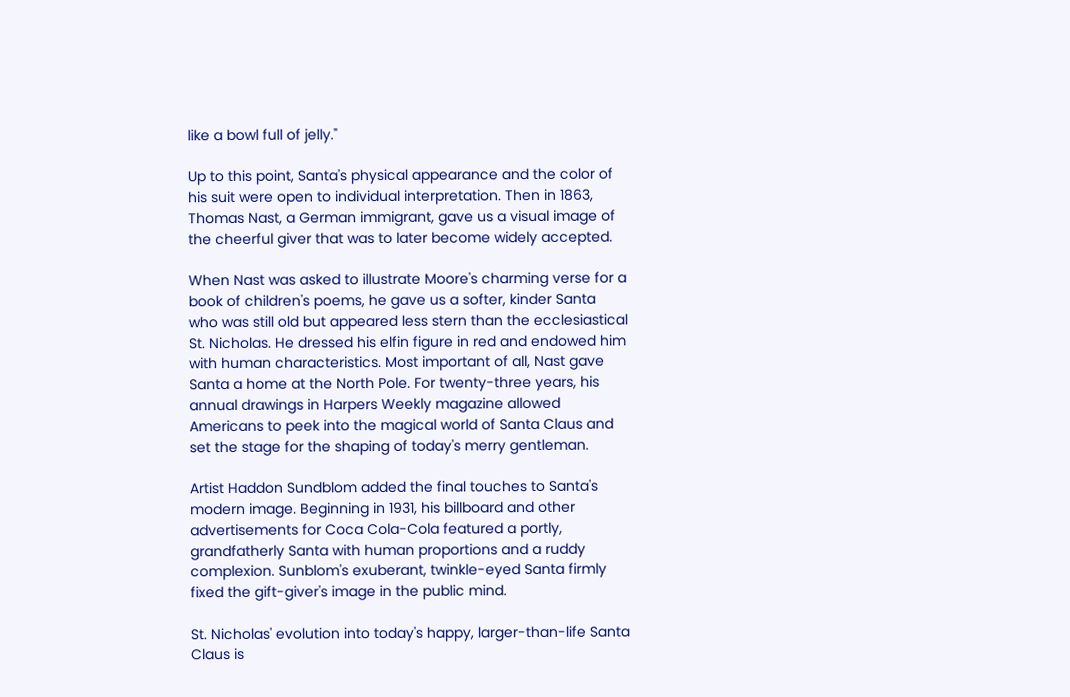like a bowl full of jelly."

Up to this point, Santa's physical appearance and the color of his suit were open to individual interpretation. Then in 1863, Thomas Nast, a German immigrant, gave us a visual image of the cheerful giver that was to later become widely accepted.

When Nast was asked to illustrate Moore's charming verse for a book of children's poems, he gave us a softer, kinder Santa who was still old but appeared less stern than the ecclesiastical St. Nicholas. He dressed his elfin figure in red and endowed him with human characteristics. Most important of all, Nast gave Santa a home at the North Pole. For twenty-three years, his annual drawings in Harpers Weekly magazine allowed Americans to peek into the magical world of Santa Claus and set the stage for the shaping of today's merry gentleman.

Artist Haddon Sundblom added the final touches to Santa's modern image. Beginning in 1931, his billboard and other advertisements for Coca Cola-Cola featured a portly, grandfatherly Santa with human proportions and a ruddy complexion. Sunblom's exuberant, twinkle-eyed Santa firmly fixed the gift-giver's image in the public mind.

St. Nicholas' evolution into today's happy, larger-than-life Santa Claus is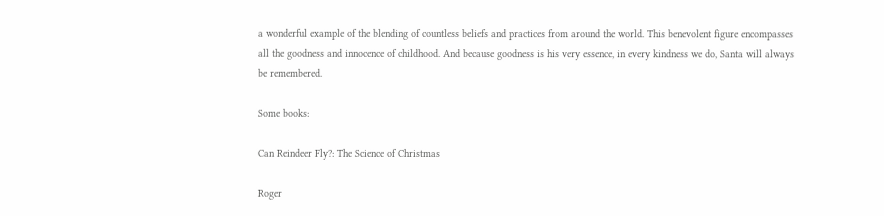a wonderful example of the blending of countless beliefs and practices from around the world. This benevolent figure encompasses all the goodness and innocence of childhood. And because goodness is his very essence, in every kindness we do, Santa will always be remembered.

Some books:

Can Reindeer Fly?: The Science of Christmas

Roger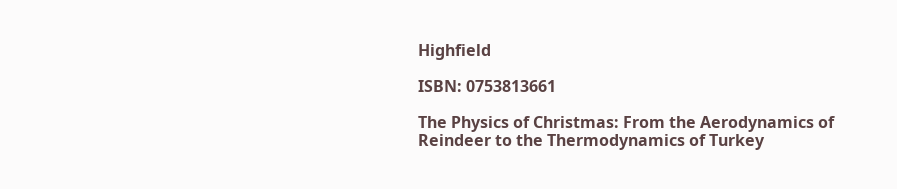Highfield

ISBN: 0753813661

The Physics of Christmas: From the Aerodynamics of Reindeer to the Thermodynamics of Turkey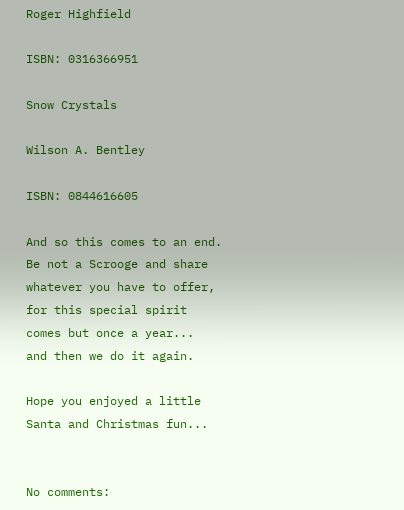Roger Highfield

ISBN: 0316366951

Snow Crystals

Wilson A. Bentley

ISBN: 0844616605

And so this comes to an end.
Be not a Scrooge and share whatever you have to offer,
for this special spirit comes but once a year...
and then we do it again.

Hope you enjoyed a little Santa and Christmas fun...


No comments: